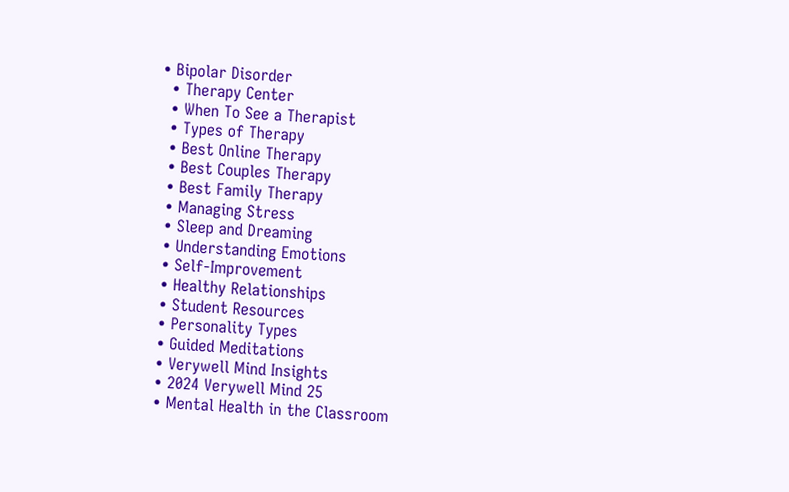• Bipolar Disorder
  • Therapy Center
  • When To See a Therapist
  • Types of Therapy
  • Best Online Therapy
  • Best Couples Therapy
  • Best Family Therapy
  • Managing Stress
  • Sleep and Dreaming
  • Understanding Emotions
  • Self-Improvement
  • Healthy Relationships
  • Student Resources
  • Personality Types
  • Guided Meditations
  • Verywell Mind Insights
  • 2024 Verywell Mind 25
  • Mental Health in the Classroom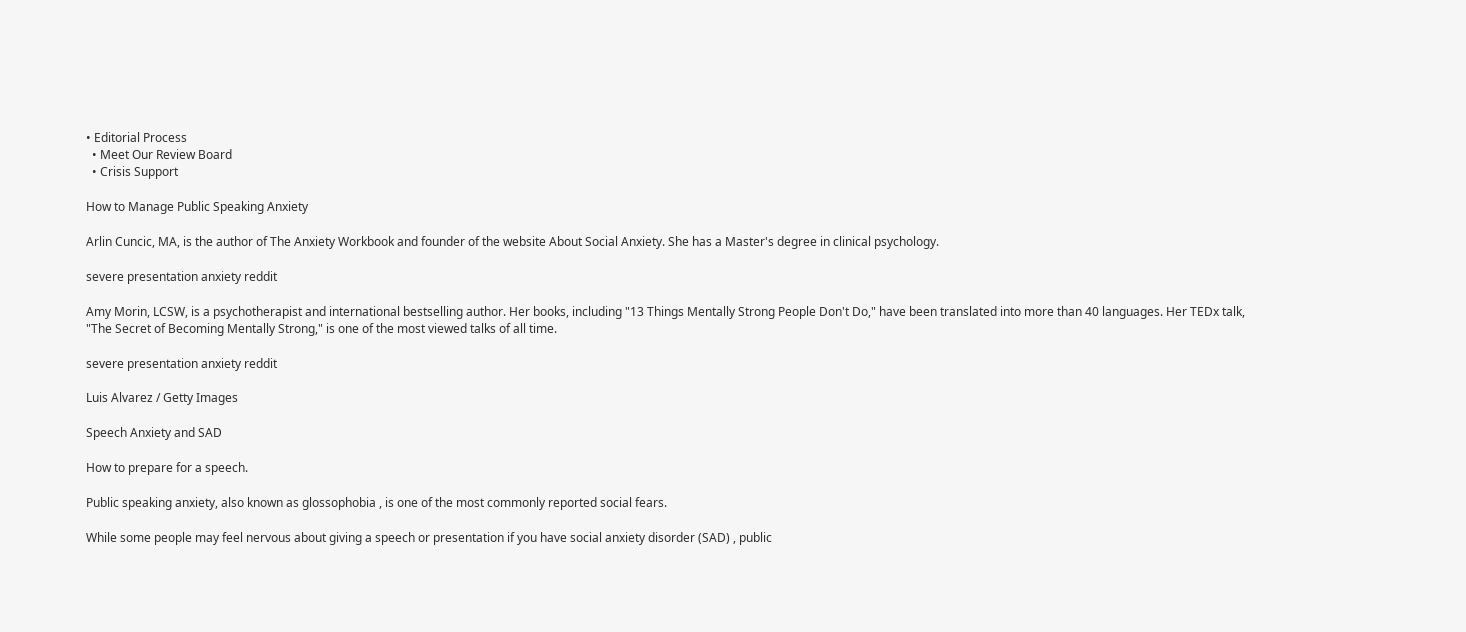• Editorial Process
  • Meet Our Review Board
  • Crisis Support

How to Manage Public Speaking Anxiety

Arlin Cuncic, MA, is the author of The Anxiety Workbook and founder of the website About Social Anxiety. She has a Master's degree in clinical psychology.

severe presentation anxiety reddit

Amy Morin, LCSW, is a psychotherapist and international bestselling author. Her books, including "13 Things Mentally Strong People Don't Do," have been translated into more than 40 languages. Her TEDx talk,  "The Secret of Becoming Mentally Strong," is one of the most viewed talks of all time.

severe presentation anxiety reddit

Luis Alvarez / Getty Images

Speech Anxiety and SAD

How to prepare for a speech.

Public speaking anxiety, also known as glossophobia , is one of the most commonly reported social fears.

While some people may feel nervous about giving a speech or presentation if you have social anxiety disorder (SAD) , public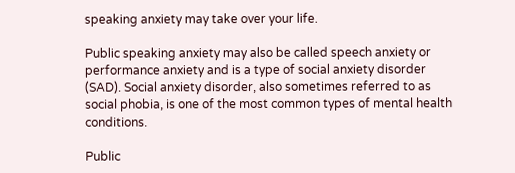speaking anxiety may take over your life.

Public speaking anxiety may also be called speech anxiety or performance anxiety and is a type of social anxiety disorder (SAD). Social anxiety disorder, also sometimes referred to as social phobia, is one of the most common types of mental health conditions.

Public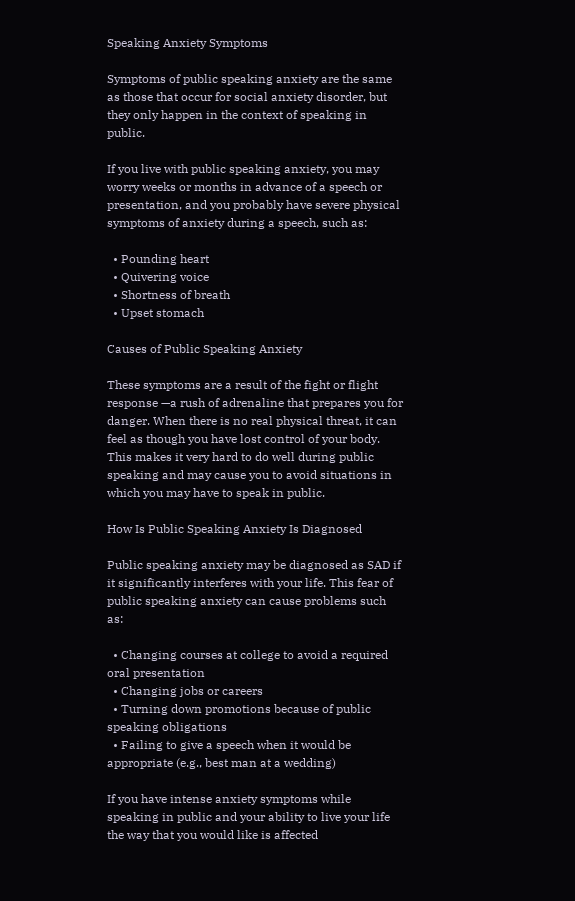Speaking Anxiety Symptoms

Symptoms of public speaking anxiety are the same as those that occur for social anxiety disorder, but they only happen in the context of speaking in public.

If you live with public speaking anxiety, you may worry weeks or months in advance of a speech or presentation, and you probably have severe physical symptoms of anxiety during a speech, such as:

  • Pounding heart
  • Quivering voice
  • Shortness of breath
  • Upset stomach

Causes of Public Speaking Anxiety

These symptoms are a result of the fight or flight response —a rush of adrenaline that prepares you for danger. When there is no real physical threat, it can feel as though you have lost control of your body. This makes it very hard to do well during public speaking and may cause you to avoid situations in which you may have to speak in public.

How Is Public Speaking Anxiety Is Diagnosed

Public speaking anxiety may be diagnosed as SAD if it significantly interferes with your life. This fear of public speaking anxiety can cause problems such as:

  • Changing courses at college to avoid a required oral presentation
  • Changing jobs or careers
  • Turning down promotions because of public speaking obligations
  • Failing to give a speech when it would be appropriate (e.g., best man at a wedding)

If you have intense anxiety symptoms while speaking in public and your ability to live your life the way that you would like is affected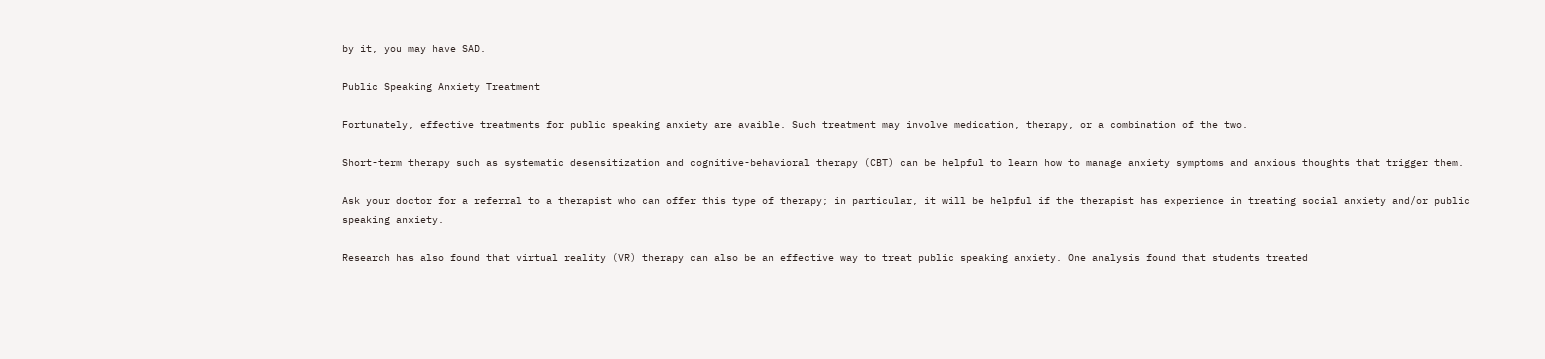by it, you may have SAD.

Public Speaking Anxiety Treatment

Fortunately, effective treatments for public speaking anxiety are avaible. Such treatment may involve medication, therapy, or a combination of the two.

Short-term therapy such as systematic desensitization and cognitive-behavioral therapy (CBT) can be helpful to learn how to manage anxiety symptoms and anxious thoughts that trigger them.

Ask your doctor for a referral to a therapist who can offer this type of therapy; in particular, it will be helpful if the therapist has experience in treating social anxiety and/or public speaking anxiety.

Research has also found that virtual reality (VR) therapy can also be an effective way to treat public speaking anxiety. One analysis found that students treated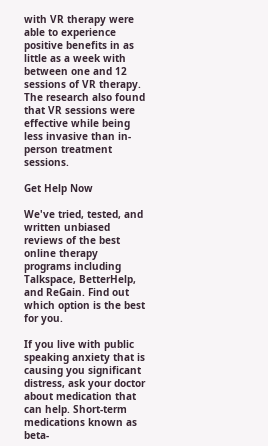with VR therapy were able to experience positive benefits in as little as a week with between one and 12 sessions of VR therapy. The research also found that VR sessions were effective while being less invasive than in-person treatment sessions.

Get Help Now

We've tried, tested, and written unbiased reviews of the best online therapy programs including Talkspace, BetterHelp, and ReGain. Find out which option is the best for you.

If you live with public speaking anxiety that is causing you significant distress, ask your doctor about medication that can help. Short-term medications known as beta-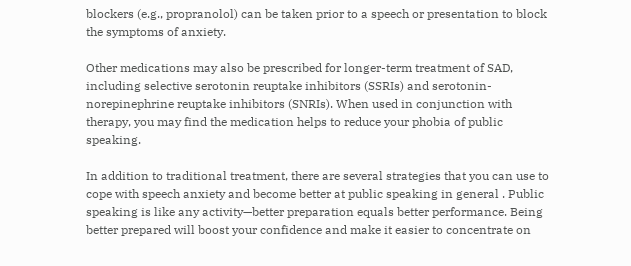blockers (e.g., propranolol) can be taken prior to a speech or presentation to block the symptoms of anxiety.

Other medications may also be prescribed for longer-term treatment of SAD, including selective serotonin reuptake inhibitors (SSRIs) and serotonin-norepinephrine reuptake inhibitors (SNRIs). When used in conjunction with therapy, you may find the medication helps to reduce your phobia of public speaking.

In addition to traditional treatment, there are several strategies that you can use to cope with speech anxiety and become better at public speaking in general . Public speaking is like any activity—better preparation equals better performance. Being better prepared will boost your confidence and make it easier to concentrate on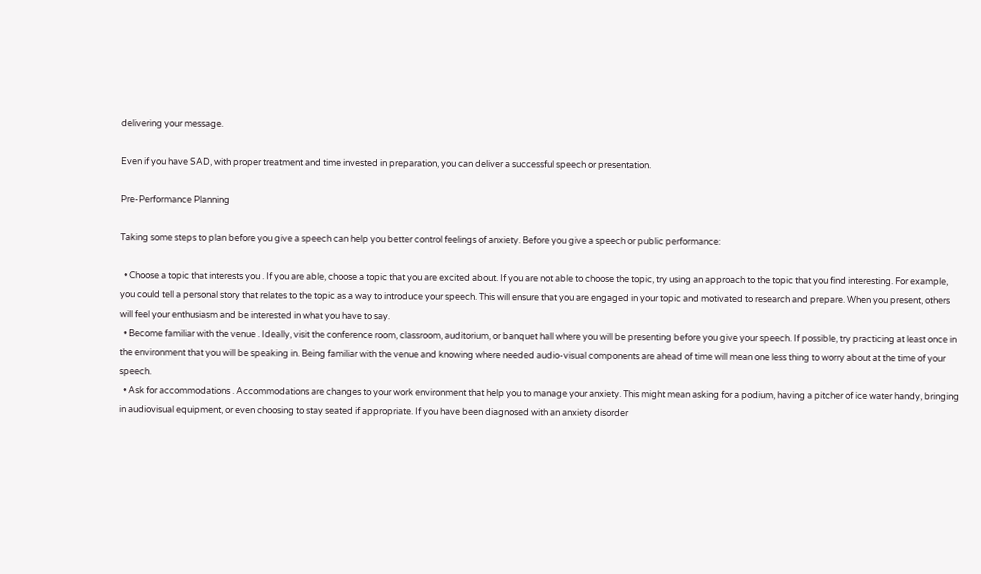delivering your message.

Even if you have SAD, with proper treatment and time invested in preparation, you can deliver a successful speech or presentation.

Pre-Performance Planning

Taking some steps to plan before you give a speech can help you better control feelings of anxiety. Before you give a speech or public performance:

  • Choose a topic that interests you . If you are able, choose a topic that you are excited about. If you are not able to choose the topic, try using an approach to the topic that you find interesting. For example, you could tell a personal story that relates to the topic as a way to introduce your speech. This will ensure that you are engaged in your topic and motivated to research and prepare. When you present, others will feel your enthusiasm and be interested in what you have to say.
  • Become familiar with the venue . Ideally, visit the conference room, classroom, auditorium, or banquet hall where you will be presenting before you give your speech. If possible, try practicing at least once in the environment that you will be speaking in. Being familiar with the venue and knowing where needed audio-visual components are ahead of time will mean one less thing to worry about at the time of your speech.
  • Ask for accommodations . Accommodations are changes to your work environment that help you to manage your anxiety. This might mean asking for a podium, having a pitcher of ice water handy, bringing in audiovisual equipment, or even choosing to stay seated if appropriate. If you have been diagnosed with an anxiety disorder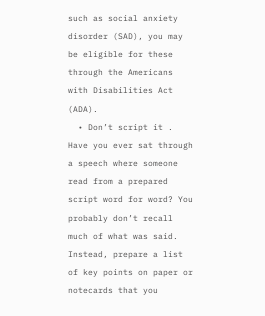such as social anxiety disorder (SAD), you may be eligible for these through the Americans with Disabilities Act (ADA).
  • Don’t script it . Have you ever sat through a speech where someone read from a prepared script word for word? You probably don’t recall much of what was said. Instead, prepare a list of key points on paper or notecards that you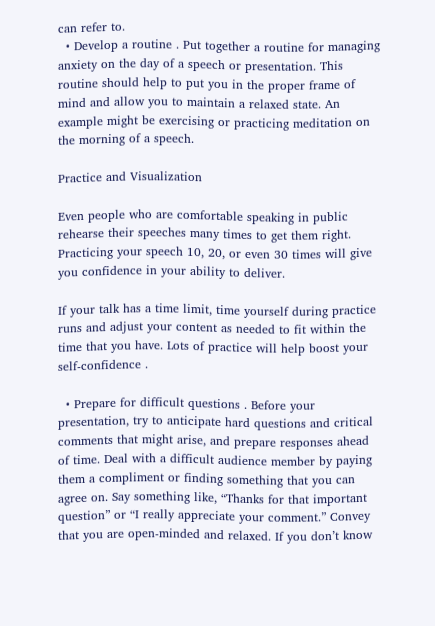can refer to.
  • Develop a routine . Put together a routine for managing anxiety on the day of a speech or presentation. This routine should help to put you in the proper frame of mind and allow you to maintain a relaxed state. An example might be exercising or practicing meditation on the morning of a speech.

Practice and Visualization

Even people who are comfortable speaking in public rehearse their speeches many times to get them right. Practicing your speech 10, 20, or even 30 times will give you confidence in your ability to deliver.

If your talk has a time limit, time yourself during practice runs and adjust your content as needed to fit within the time that you have. Lots of practice will help boost your self-confidence .

  • Prepare for difficult questions . Before your presentation, try to anticipate hard questions and critical comments that might arise, and prepare responses ahead of time. Deal with a difficult audience member by paying them a compliment or finding something that you can agree on. Say something like, “Thanks for that important question” or “I really appreciate your comment.” Convey that you are open-minded and relaxed. If you don’t know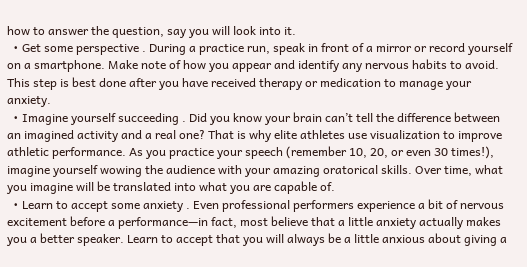how to answer the question, say you will look into it.
  • Get some perspective . During a practice run, speak in front of a mirror or record yourself on a smartphone. Make note of how you appear and identify any nervous habits to avoid. This step is best done after you have received therapy or medication to manage your anxiety.
  • Imagine yourself succeeding . Did you know your brain can’t tell the difference between an imagined activity and a real one? That is why elite athletes use visualization to improve athletic performance. As you practice your speech (remember 10, 20, or even 30 times!), imagine yourself wowing the audience with your amazing oratorical skills. Over time, what you imagine will be translated into what you are capable of.
  • Learn to accept some anxiety . Even professional performers experience a bit of nervous excitement before a performance—in fact, most believe that a little anxiety actually makes you a better speaker. Learn to accept that you will always be a little anxious about giving a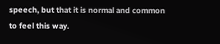speech, but that it is normal and common to feel this way.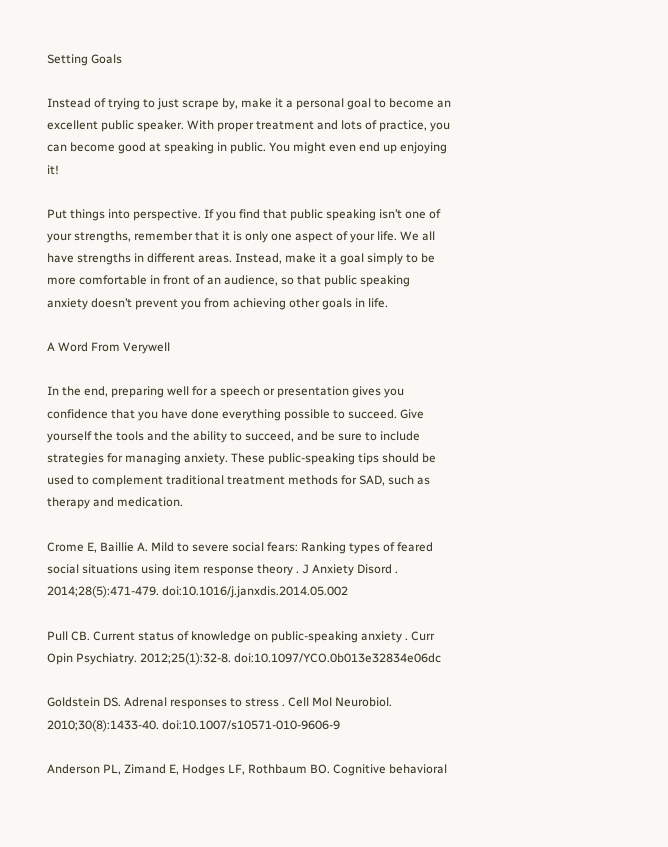Setting Goals

Instead of trying to just scrape by, make it a personal goal to become an excellent public speaker. With proper treatment and lots of practice, you can become good at speaking in public. You might even end up enjoying it!

Put things into perspective. If you find that public speaking isn’t one of your strengths, remember that it is only one aspect of your life. We all have strengths in different areas. Instead, make it a goal simply to be more comfortable in front of an audience, so that public speaking anxiety doesn’t prevent you from achieving other goals in life.

A Word From Verywell

In the end, preparing well for a speech or presentation gives you confidence that you have done everything possible to succeed. Give yourself the tools and the ability to succeed, and be sure to include strategies for managing anxiety. These public-speaking tips should be used to complement traditional treatment methods for SAD, such as therapy and medication.

Crome E, Baillie A. Mild to severe social fears: Ranking types of feared social situations using item response theory . J Anxiety Disord . 2014;28(5):471-479. doi:10.1016/j.janxdis.2014.05.002

Pull CB. Current status of knowledge on public-speaking anxiety . Curr Opin Psychiatry. 2012;25(1):32-8. doi:10.1097/YCO.0b013e32834e06dc

Goldstein DS. Adrenal responses to stress . Cell Mol Neurobiol. 2010;30(8):1433-40. doi:10.1007/s10571-010-9606-9

Anderson PL, Zimand E, Hodges LF, Rothbaum BO. Cognitive behavioral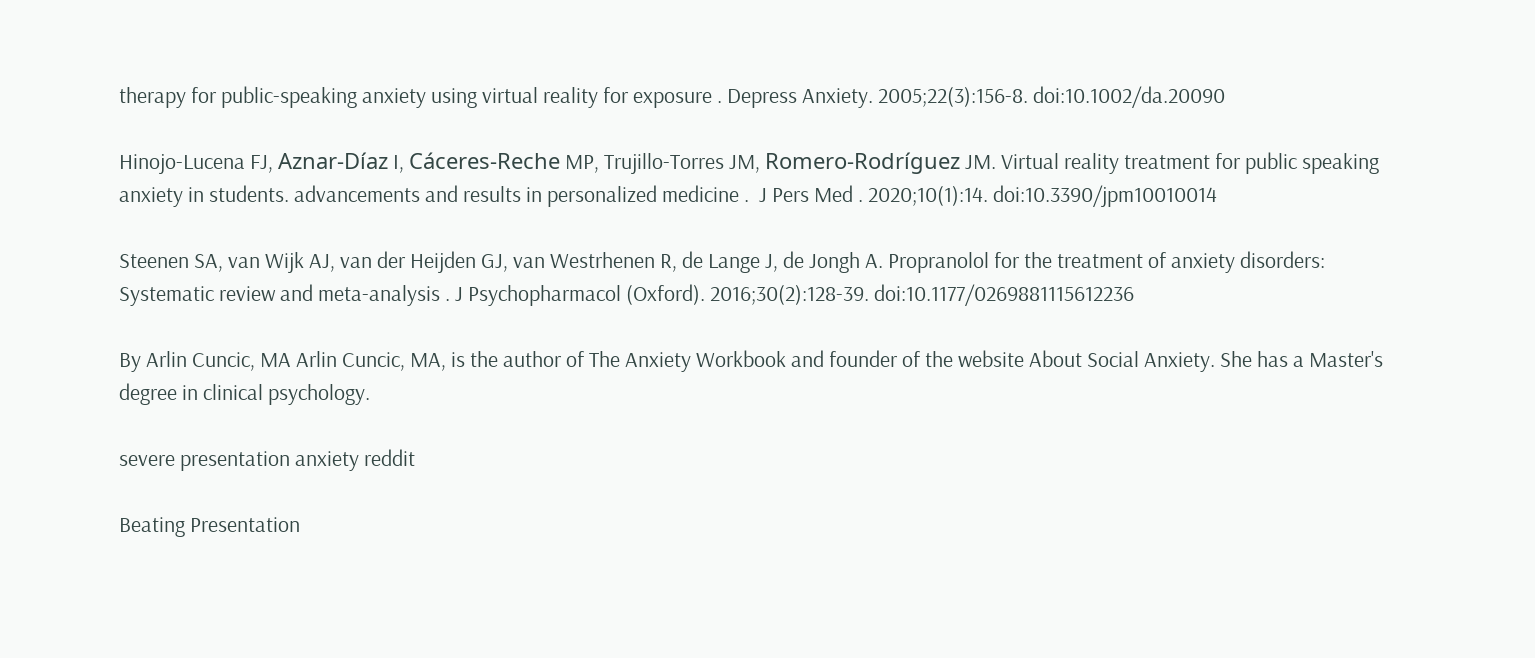therapy for public-speaking anxiety using virtual reality for exposure . Depress Anxiety. 2005;22(3):156-8. doi:10.1002/da.20090

Hinojo-Lucena FJ, Aznar-Díaz I, Cáceres-Reche MP, Trujillo-Torres JM, Romero-Rodríguez JM. Virtual reality treatment for public speaking anxiety in students. advancements and results in personalized medicine .  J Pers Med . 2020;10(1):14. doi:10.3390/jpm10010014

Steenen SA, van Wijk AJ, van der Heijden GJ, van Westrhenen R, de Lange J, de Jongh A. Propranolol for the treatment of anxiety disorders: Systematic review and meta-analysis . J Psychopharmacol (Oxford). 2016;30(2):128-39. doi:10.1177/0269881115612236

By Arlin Cuncic, MA Arlin Cuncic, MA, is the author of The Anxiety Workbook and founder of the website About Social Anxiety. She has a Master's degree in clinical psychology.

severe presentation anxiety reddit

Beating Presentation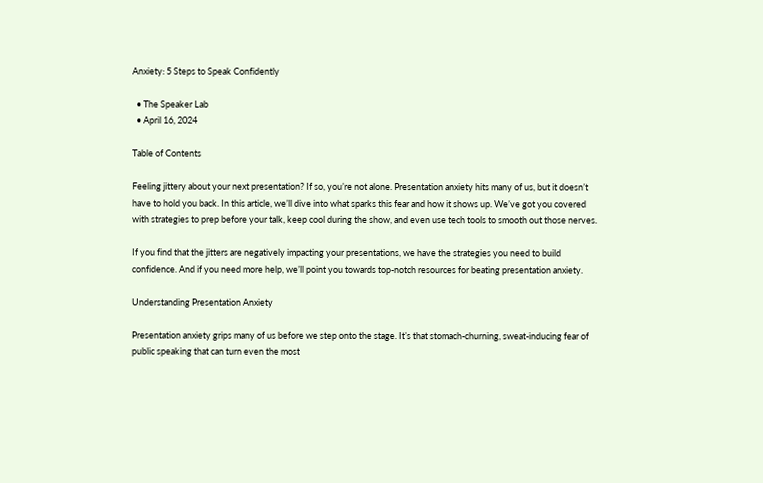Anxiety: 5 Steps to Speak Confidently

  • The Speaker Lab
  • April 16, 2024

Table of Contents

Feeling jittery about your next presentation? If so, you’re not alone. Presentation anxiety hits many of us, but it doesn’t have to hold you back. In this article, we’ll dive into what sparks this fear and how it shows up. We’ve got you covered with strategies to prep before your talk, keep cool during the show, and even use tech tools to smooth out those nerves.

If you find that the jitters are negatively impacting your presentations, we have the strategies you need to build confidence. And if you need more help, we’ll point you towards top-notch resources for beating presentation anxiety.

Understanding Presentation Anxiety

Presentation anxiety grips many of us before we step onto the stage. It’s that stomach-churning, sweat-inducing fear of public speaking that can turn even the most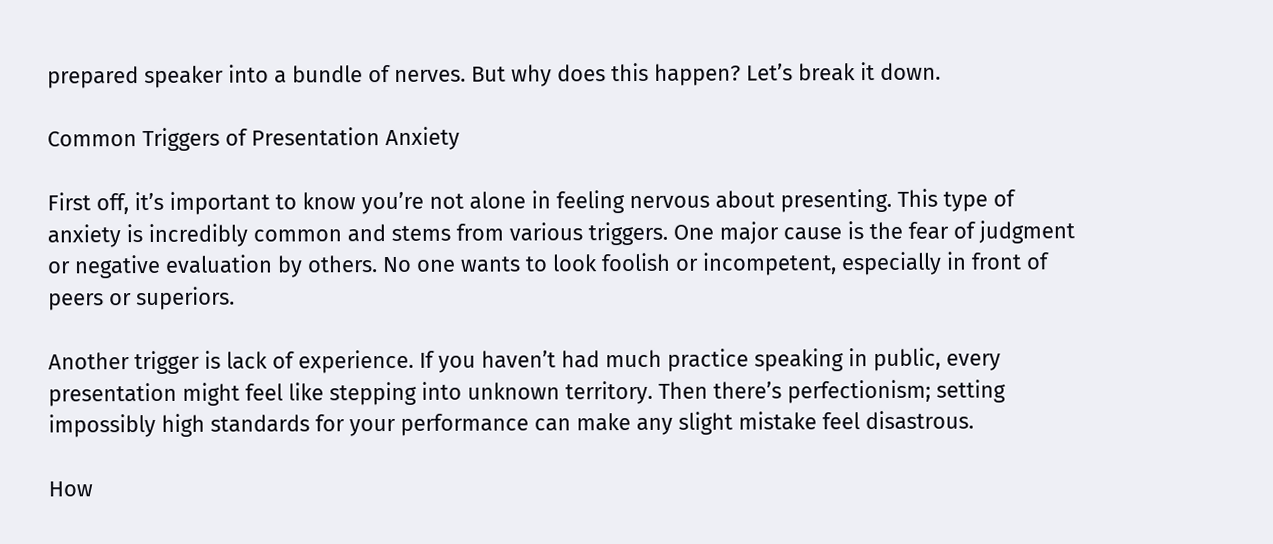prepared speaker into a bundle of nerves. But why does this happen? Let’s break it down.

Common Triggers of Presentation Anxiety

First off, it’s important to know you’re not alone in feeling nervous about presenting. This type of anxiety is incredibly common and stems from various triggers. One major cause is the fear of judgment or negative evaluation by others. No one wants to look foolish or incompetent, especially in front of peers or superiors.

Another trigger is lack of experience. If you haven’t had much practice speaking in public, every presentation might feel like stepping into unknown territory. Then there’s perfectionism; setting impossibly high standards for your performance can make any slight mistake feel disastrous.

How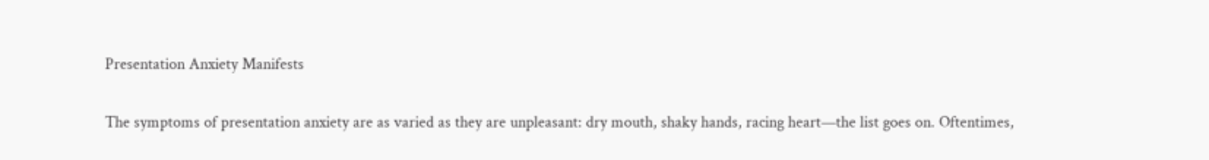Presentation Anxiety Manifests

The symptoms of presentation anxiety are as varied as they are unpleasant: dry mouth, shaky hands, racing heart—the list goes on. Oftentimes,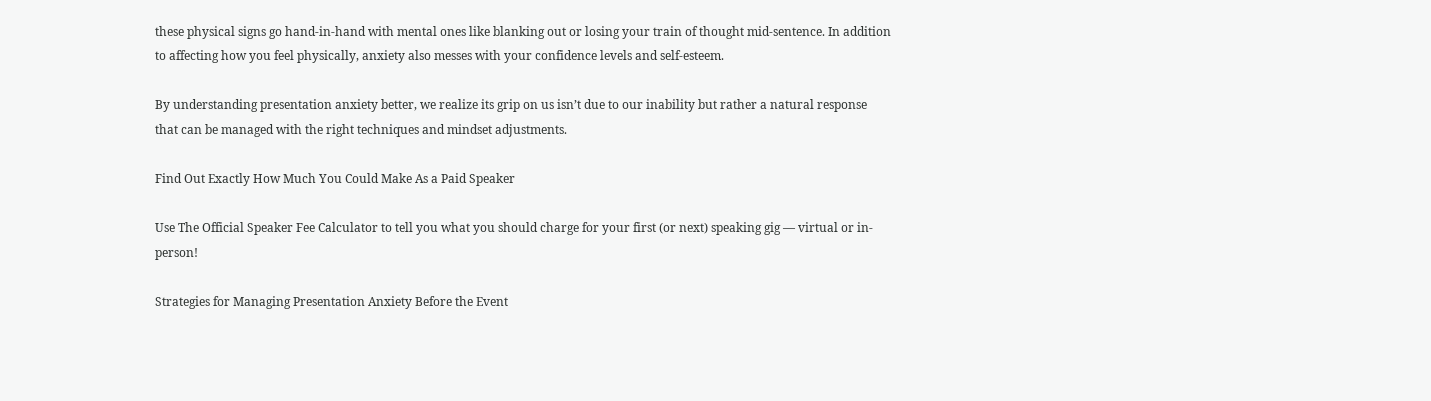these physical signs go hand-in-hand with mental ones like blanking out or losing your train of thought mid-sentence. In addition to affecting how you feel physically, anxiety also messes with your confidence levels and self-esteem.

By understanding presentation anxiety better, we realize its grip on us isn’t due to our inability but rather a natural response that can be managed with the right techniques and mindset adjustments.

Find Out Exactly How Much You Could Make As a Paid Speaker

Use The Official Speaker Fee Calculator to tell you what you should charge for your first (or next) speaking gig — virtual or in-person!

Strategies for Managing Presentation Anxiety Before the Event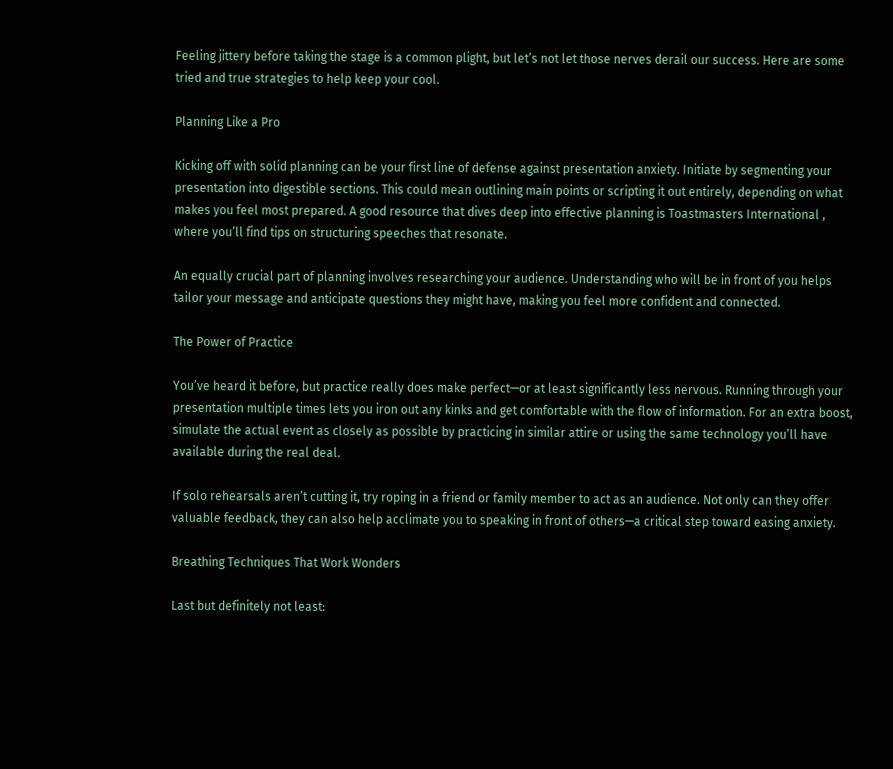Feeling jittery before taking the stage is a common plight, but let’s not let those nerves derail our success. Here are some tried and true strategies to help keep your cool.

Planning Like a Pro

Kicking off with solid planning can be your first line of defense against presentation anxiety. Initiate by segmenting your presentation into digestible sections. This could mean outlining main points or scripting it out entirely, depending on what makes you feel most prepared. A good resource that dives deep into effective planning is Toastmasters International , where you’ll find tips on structuring speeches that resonate.

An equally crucial part of planning involves researching your audience. Understanding who will be in front of you helps tailor your message and anticipate questions they might have, making you feel more confident and connected.

The Power of Practice

You’ve heard it before, but practice really does make perfect—or at least significantly less nervous. Running through your presentation multiple times lets you iron out any kinks and get comfortable with the flow of information. For an extra boost, simulate the actual event as closely as possible by practicing in similar attire or using the same technology you’ll have available during the real deal.

If solo rehearsals aren’t cutting it, try roping in a friend or family member to act as an audience. Not only can they offer valuable feedback, they can also help acclimate you to speaking in front of others—a critical step toward easing anxiety.

Breathing Techniques That Work Wonders

Last but definitely not least: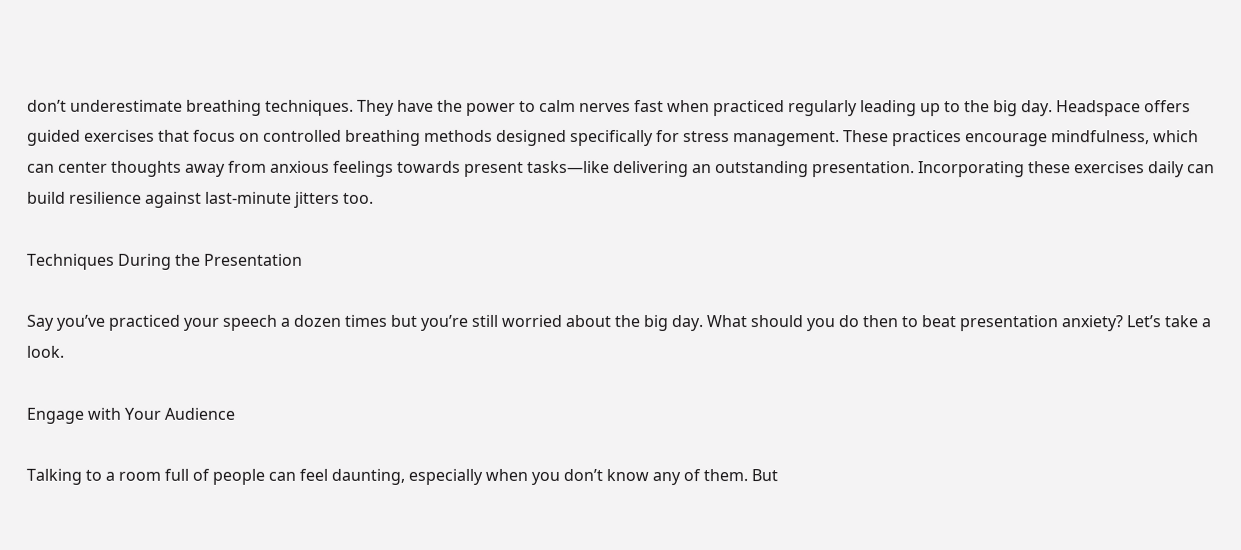don’t underestimate breathing techniques. They have the power to calm nerves fast when practiced regularly leading up to the big day. Headspace offers guided exercises that focus on controlled breathing methods designed specifically for stress management. These practices encourage mindfulness, which can center thoughts away from anxious feelings towards present tasks—like delivering an outstanding presentation. Incorporating these exercises daily can build resilience against last-minute jitters too.

Techniques During the Presentation

Say you’ve practiced your speech a dozen times but you’re still worried about the big day. What should you do then to beat presentation anxiety? Let’s take a look.

Engage with Your Audience

Talking to a room full of people can feel daunting, especially when you don’t know any of them. But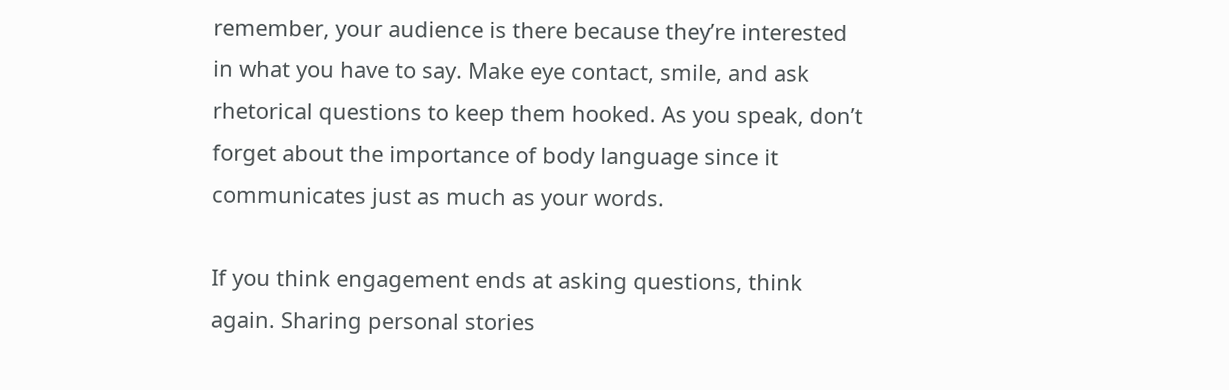remember, your audience is there because they’re interested in what you have to say. Make eye contact, smile, and ask rhetorical questions to keep them hooked. As you speak, don’t forget about the importance of body language since it communicates just as much as your words.

If you think engagement ends at asking questions, think again. Sharing personal stories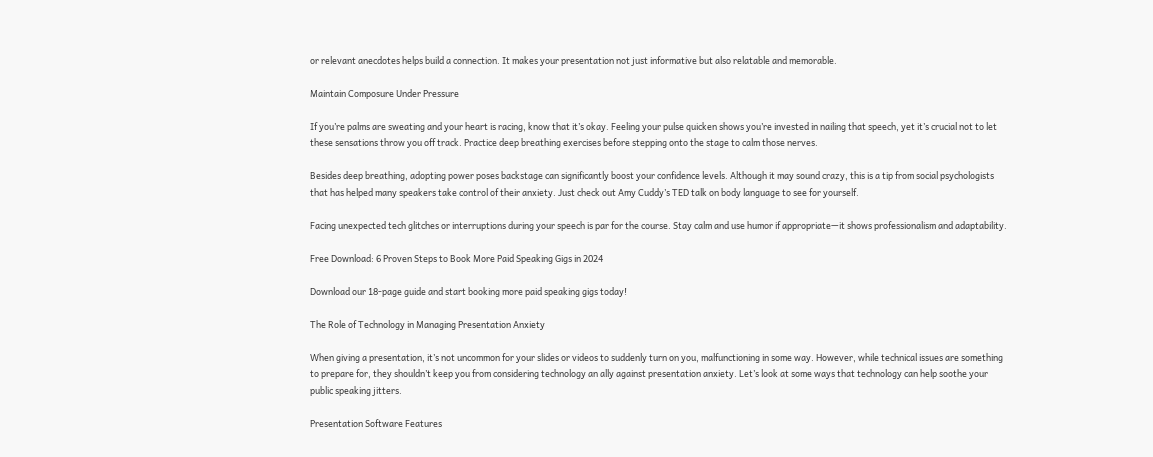or relevant anecdotes helps build a connection. It makes your presentation not just informative but also relatable and memorable.

Maintain Composure Under Pressure

If you’re palms are sweating and your heart is racing, know that it’s okay. Feeling your pulse quicken shows you’re invested in nailing that speech, yet it’s crucial not to let these sensations throw you off track. Practice deep breathing exercises before stepping onto the stage to calm those nerves.

Besides deep breathing, adopting power poses backstage can significantly boost your confidence levels. Although it may sound crazy, this is a tip from social psychologists that has helped many speakers take control of their anxiety. Just check out Amy Cuddy’s TED talk on body language to see for yourself.

Facing unexpected tech glitches or interruptions during your speech is par for the course. Stay calm and use humor if appropriate—it shows professionalism and adaptability.

Free Download: 6 Proven Steps to Book More Paid Speaking Gigs in 2024

Download our 18-page guide and start booking more paid speaking gigs today!

The Role of Technology in Managing Presentation Anxiety

When giving a presentation, it’s not uncommon for your slides or videos to suddenly turn on you, malfunctioning in some way. However, while technical issues are something to prepare for, they shouldn’t keep you from considering technology an ally against presentation anxiety. Let’s look at some ways that technology can help soothe your public speaking jitters.

Presentation Software Features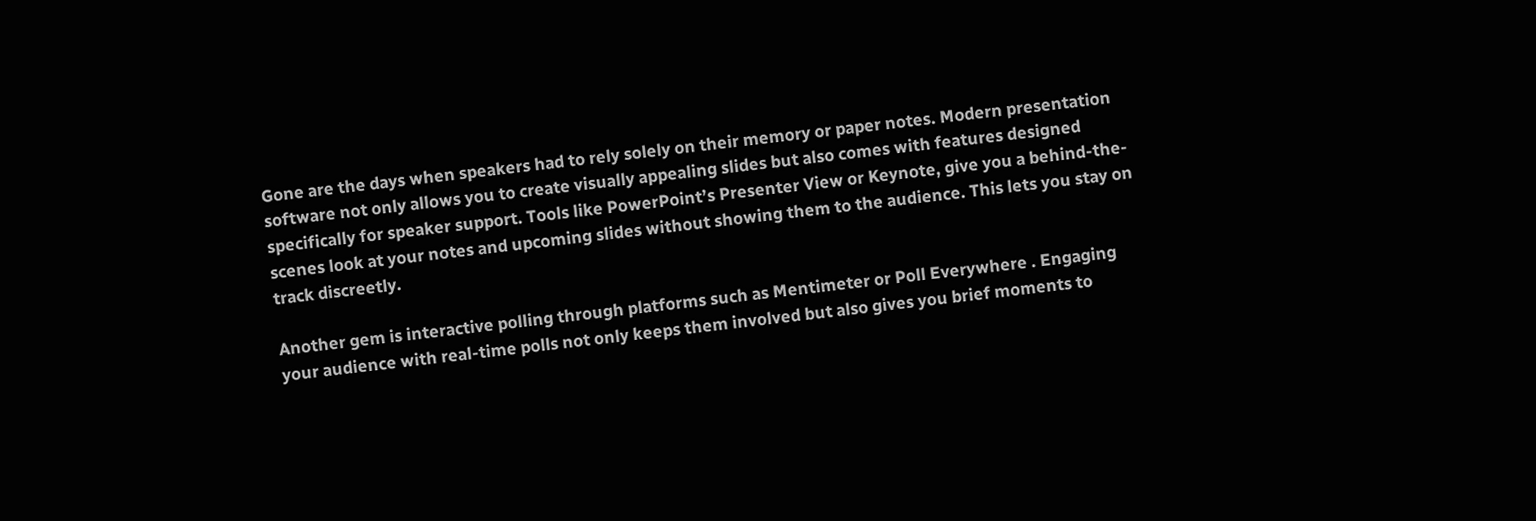Gone are the days when speakers had to rely solely on their memory or paper notes. Modern presentation software not only allows you to create visually appealing slides but also comes with features designed specifically for speaker support. Tools like PowerPoint’s Presenter View or Keynote, give you a behind-the-scenes look at your notes and upcoming slides without showing them to the audience. This lets you stay on track discreetly.

Another gem is interactive polling through platforms such as Mentimeter or Poll Everywhere . Engaging your audience with real-time polls not only keeps them involved but also gives you brief moments to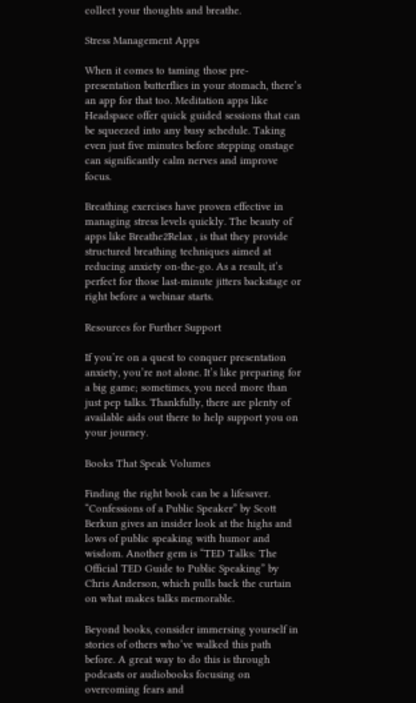collect your thoughts and breathe.

Stress Management Apps

When it comes to taming those pre-presentation butterflies in your stomach, there’s an app for that too. Meditation apps like Headspace offer quick guided sessions that can be squeezed into any busy schedule. Taking even just five minutes before stepping onstage can significantly calm nerves and improve focus.

Breathing exercises have proven effective in managing stress levels quickly. The beauty of apps like Breathe2Relax , is that they provide structured breathing techniques aimed at reducing anxiety on-the-go. As a result, it’s perfect for those last-minute jitters backstage or right before a webinar starts.

Resources for Further Support

If you’re on a quest to conquer presentation anxiety, you’re not alone. It’s like preparing for a big game; sometimes, you need more than just pep talks. Thankfully, there are plenty of available aids out there to help support you on your journey.

Books That Speak Volumes

Finding the right book can be a lifesaver. “Confessions of a Public Speaker” by Scott Berkun gives an insider look at the highs and lows of public speaking with humor and wisdom. Another gem is “TED Talks: The Official TED Guide to Public Speaking” by Chris Anderson, which pulls back the curtain on what makes talks memorable.

Beyond books, consider immersing yourself in stories of others who’ve walked this path before. A great way to do this is through podcasts or audiobooks focusing on overcoming fears and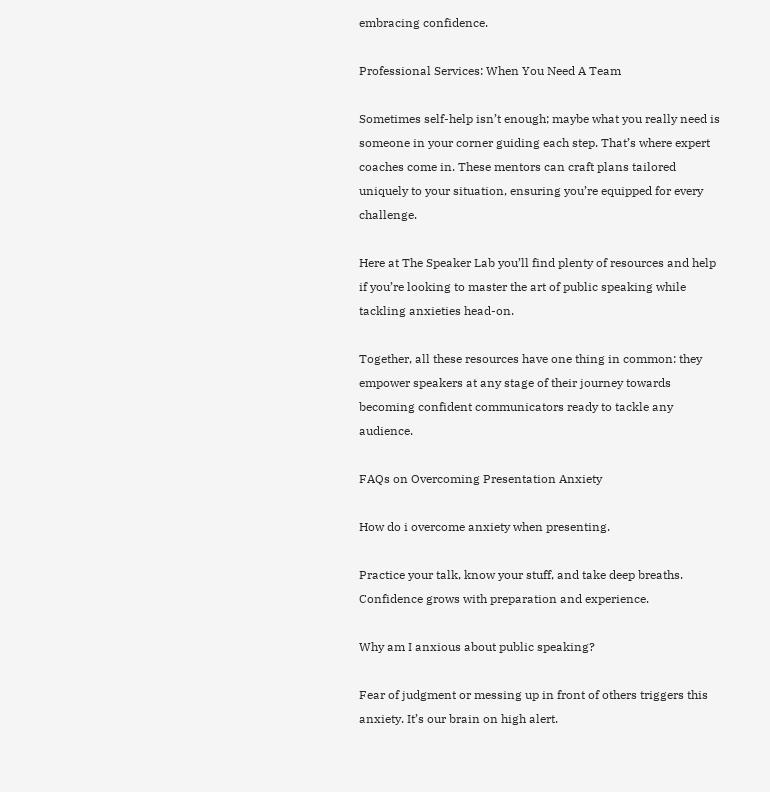embracing confidence.

Professional Services: When You Need A Team

Sometimes self-help isn’t enough; maybe what you really need is someone in your corner guiding each step. That’s where expert coaches come in. These mentors can craft plans tailored uniquely to your situation, ensuring you’re equipped for every challenge.

Here at The Speaker Lab you’ll find plenty of resources and help if you’re looking to master the art of public speaking while tackling anxieties head-on.

Together, all these resources have one thing in common: they empower speakers at any stage of their journey towards becoming confident communicators ready to tackle any audience.

FAQs on Overcoming Presentation Anxiety

How do i overcome anxiety when presenting.

Practice your talk, know your stuff, and take deep breaths. Confidence grows with preparation and experience.

Why am I anxious about public speaking?

Fear of judgment or messing up in front of others triggers this anxiety. It’s our brain on high alert.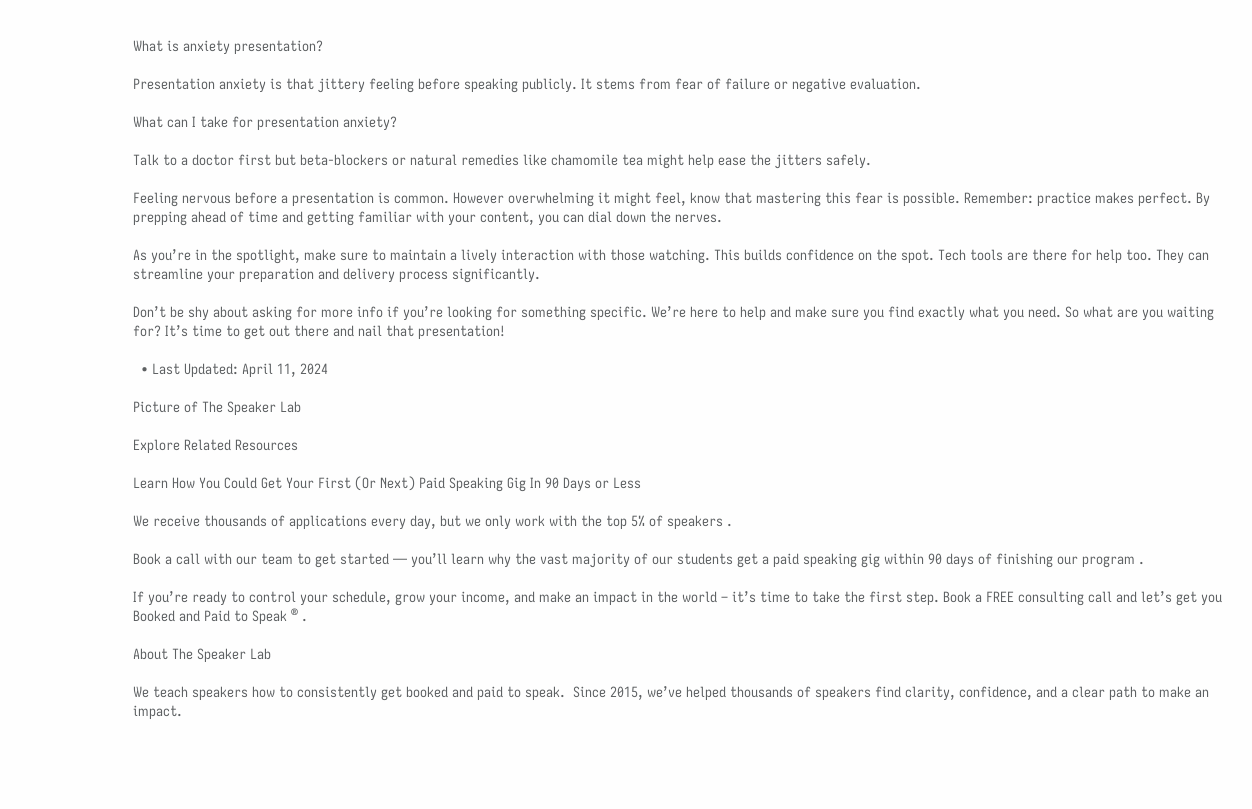What is anxiety presentation?

Presentation anxiety is that jittery feeling before speaking publicly. It stems from fear of failure or negative evaluation.

What can I take for presentation anxiety?

Talk to a doctor first but beta-blockers or natural remedies like chamomile tea might help ease the jitters safely.

Feeling nervous before a presentation is common. However overwhelming it might feel, know that mastering this fear is possible. Remember: practice makes perfect. By prepping ahead of time and getting familiar with your content, you can dial down the nerves.

As you’re in the spotlight, make sure to maintain a lively interaction with those watching. This builds confidence on the spot. Tech tools are there for help too. They can streamline your preparation and delivery process significantly.

Don’t be shy about asking for more info if you’re looking for something specific. We’re here to help and make sure you find exactly what you need. So what are you waiting for? It’s time to get out there and nail that presentation!

  • Last Updated: April 11, 2024

Picture of The Speaker Lab

Explore Related Resources

Learn How You Could Get Your First (Or Next) Paid Speaking Gig In 90 Days or Less

We receive thousands of applications every day, but we only work with the top 5% of speakers .

Book a call with our team to get started — you’ll learn why the vast majority of our students get a paid speaking gig within 90 days of finishing our program .

If you’re ready to control your schedule, grow your income, and make an impact in the world – it’s time to take the first step. Book a FREE consulting call and let’s get you Booked and Paid to Speak ® .

About The Speaker Lab

We teach speakers how to consistently get booked and paid to speak.  Since 2015, we’ve helped thousands of speakers find clarity, confidence, and a clear path to make an impact.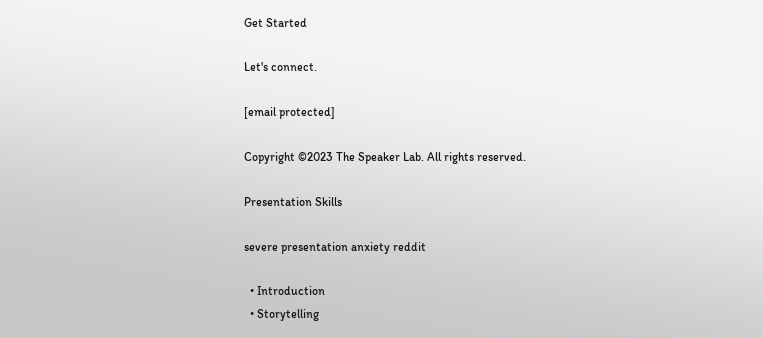Get Started

Let's connect.

[email protected]

Copyright ©2023 The Speaker Lab. All rights reserved.

Presentation Skills

severe presentation anxiety reddit

  • Introduction
  • Storytelling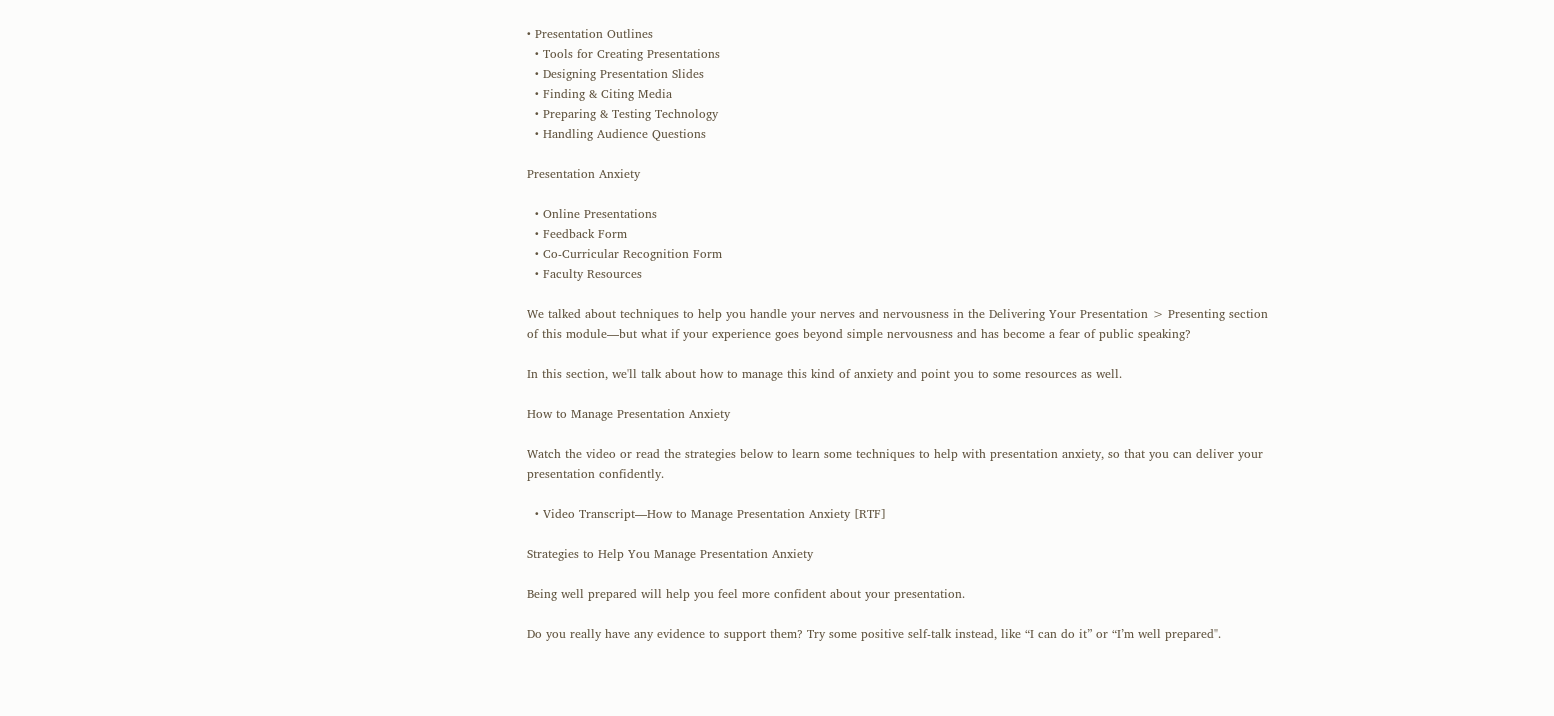• Presentation Outlines
  • Tools for Creating Presentations
  • Designing Presentation Slides
  • Finding & Citing Media
  • Preparing & Testing Technology
  • Handling Audience Questions

Presentation Anxiety

  • Online Presentations
  • Feedback Form
  • Co-Curricular Recognition Form
  • Faculty Resources

We talked about techniques to help you handle your nerves and nervousness in the Delivering Your Presentation > Presenting section of this module—but what if your experience goes beyond simple nervousness and has become a fear of public speaking?

In this section, we'll talk about how to manage this kind of anxiety and point you to some resources as well.

How to Manage Presentation Anxiety

Watch the video or read the strategies below to learn some techniques to help with presentation anxiety, so that you can deliver your presentation confidently.

  • Video Transcript—How to Manage Presentation Anxiety [RTF]

Strategies to Help You Manage Presentation Anxiety

Being well prepared will help you feel more confident about your presentation.

Do you really have any evidence to support them? Try some positive self-talk instead, like “I can do it” or “I’m well prepared".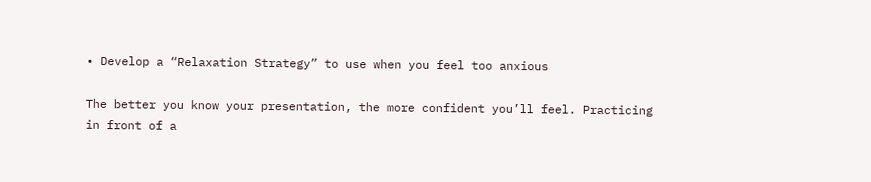• Develop a “Relaxation Strategy” to use when you feel too anxious

The better you know your presentation, the more confident you’ll feel. Practicing in front of a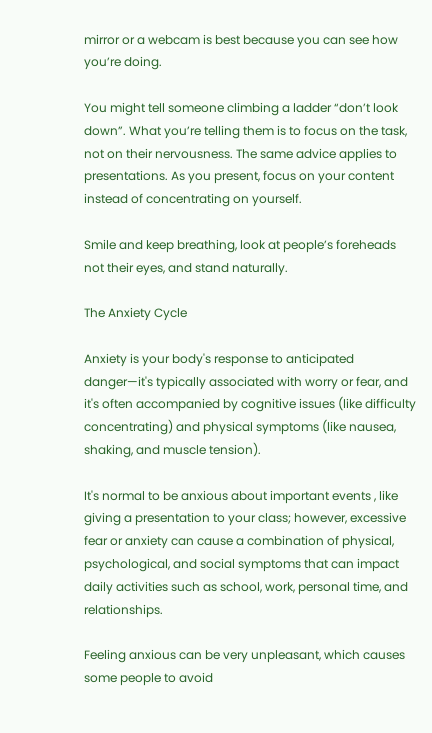mirror or a webcam is best because you can see how you’re doing.

You might tell someone climbing a ladder “don’t look down”. What you’re telling them is to focus on the task, not on their nervousness. The same advice applies to presentations. As you present, focus on your content instead of concentrating on yourself.

Smile and keep breathing, look at people’s foreheads not their eyes, and stand naturally.

The Anxiety Cycle

Anxiety is your body's response to anticipated danger—it's typically associated with worry or fear, and it's often accompanied by cognitive issues (like difficulty concentrating) and physical symptoms (like nausea, shaking, and muscle tension).

It's normal to be anxious about important events , like giving a presentation to your class; however, excessive fear or anxiety can cause a combination of physical, psychological, and social symptoms that can impact daily activities such as school, work, personal time, and relationships.

Feeling anxious can be very unpleasant, which causes some people to avoid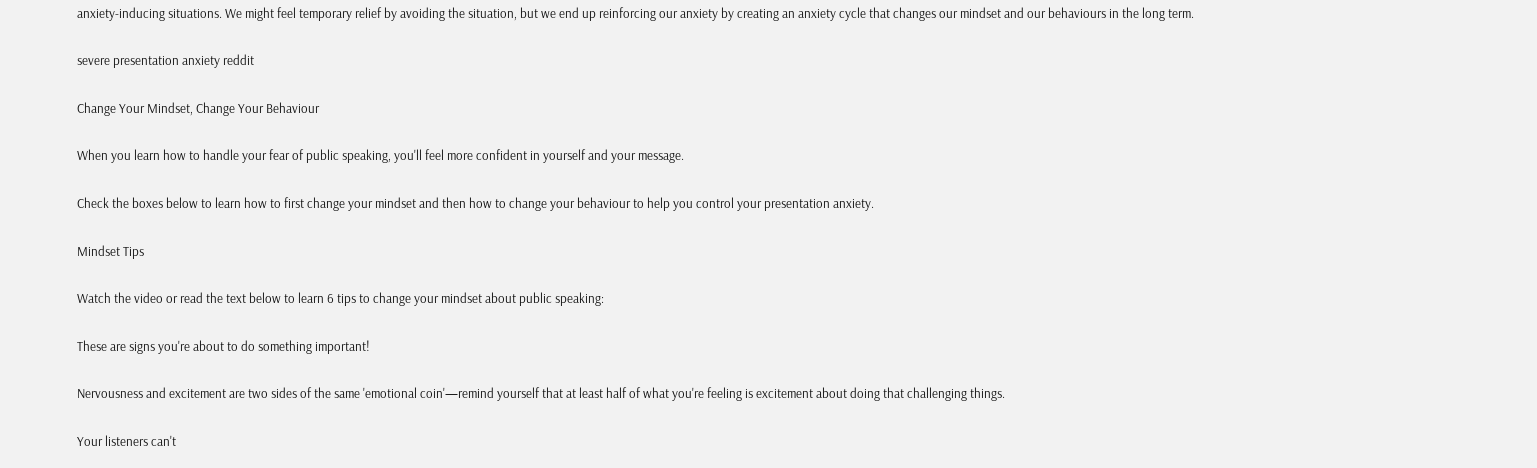anxiety-inducing situations. We might feel temporary relief by avoiding the situation, but we end up reinforcing our anxiety by creating an anxiety cycle that changes our mindset and our behaviours in the long term.

severe presentation anxiety reddit

Change Your Mindset, Change Your Behaviour

When you learn how to handle your fear of public speaking, you'll feel more confident in yourself and your message.

Check the boxes below to learn how to first change your mindset and then how to change your behaviour to help you control your presentation anxiety.

Mindset Tips

Watch the video or read the text below to learn 6 tips to change your mindset about public speaking:

These are signs you're about to do something important!

Nervousness and excitement are two sides of the same 'emotional coin'—remind yourself that at least half of what you're feeling is excitement about doing that challenging things.

Your listeners can't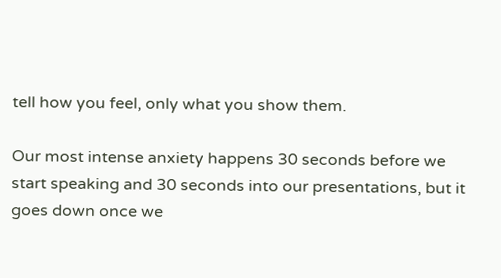tell how you feel, only what you show them.

Our most intense anxiety happens 30 seconds before we start speaking and 30 seconds into our presentations, but it goes down once we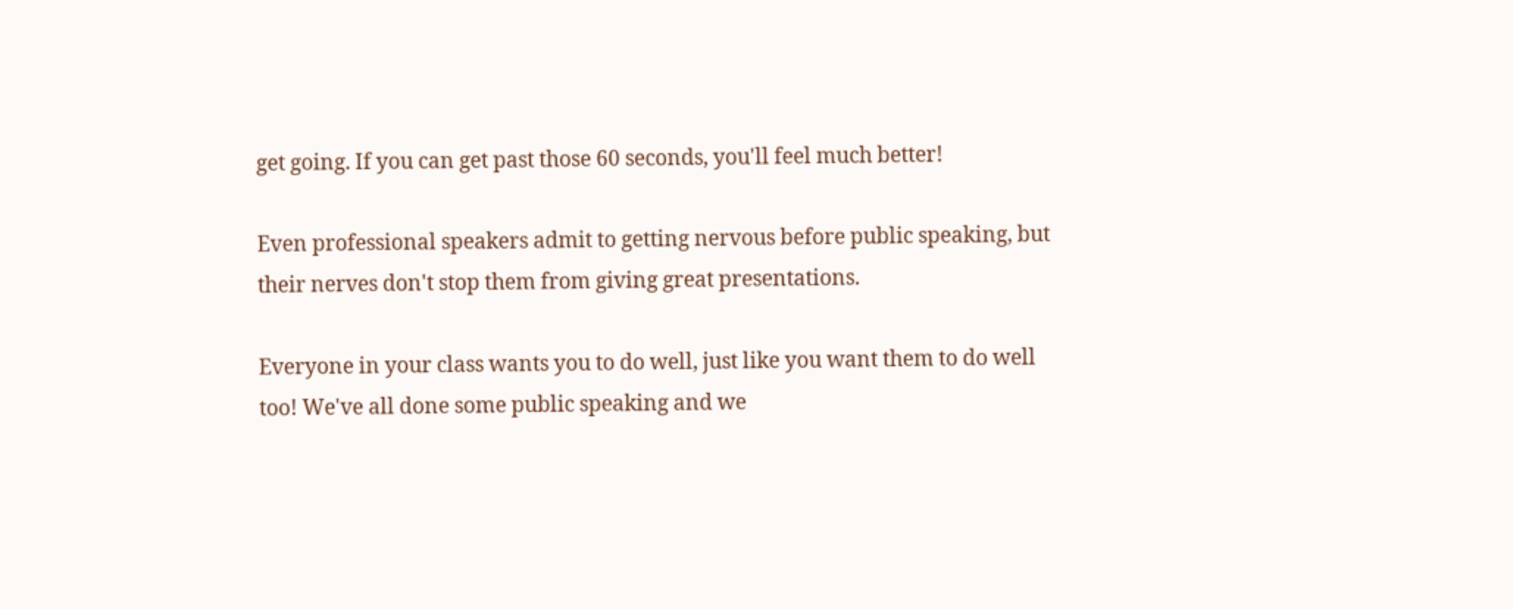get going. If you can get past those 60 seconds, you'll feel much better!

Even professional speakers admit to getting nervous before public speaking, but their nerves don't stop them from giving great presentations.

Everyone in your class wants you to do well, just like you want them to do well too! We've all done some public speaking and we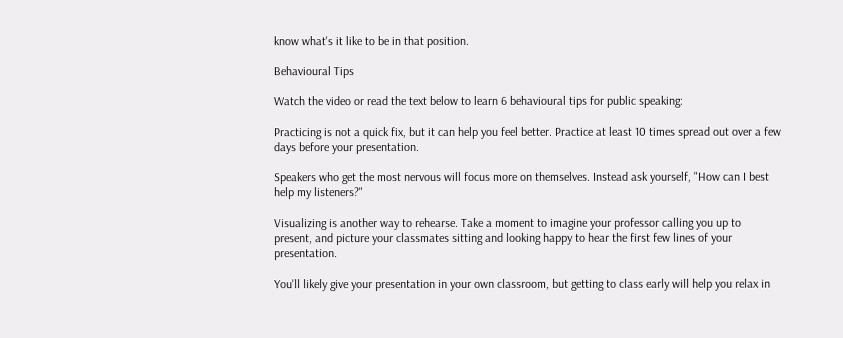know what's it like to be in that position.

Behavioural Tips

Watch the video or read the text below to learn 6 behavioural tips for public speaking:

Practicing is not a quick fix, but it can help you feel better. Practice at least 10 times spread out over a few days before your presentation.

Speakers who get the most nervous will focus more on themselves. Instead ask yourself, "How can I best help my listeners?"

Visualizing is another way to rehearse. Take a moment to imagine your professor calling you up to present, and picture your classmates sitting and looking happy to hear the first few lines of your presentation.

You'll likely give your presentation in your own classroom, but getting to class early will help you relax in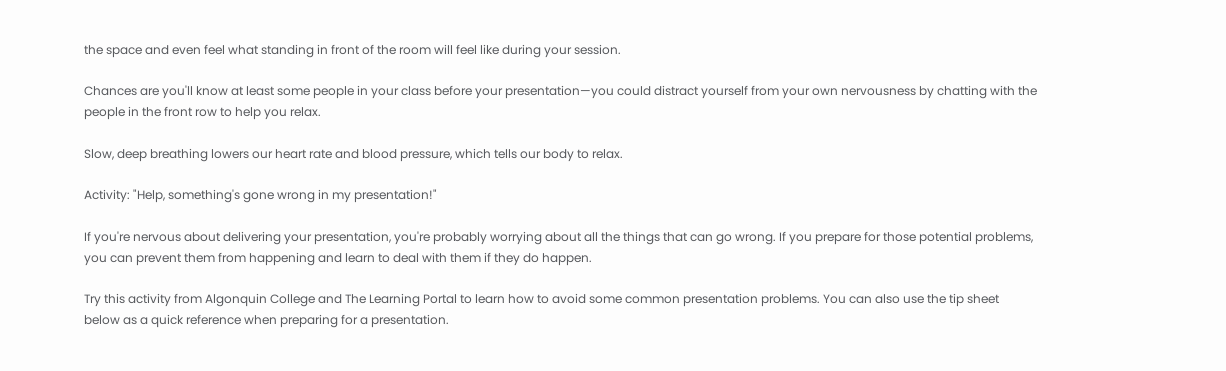the space and even feel what standing in front of the room will feel like during your session.

Chances are you'll know at least some people in your class before your presentation—you could distract yourself from your own nervousness by chatting with the people in the front row to help you relax.

Slow, deep breathing lowers our heart rate and blood pressure, which tells our body to relax.

Activity: "Help, something's gone wrong in my presentation!"

If you're nervous about delivering your presentation, you're probably worrying about all the things that can go wrong. If you prepare for those potential problems, you can prevent them from happening and learn to deal with them if they do happen.

Try this activity from Algonquin College and The Learning Portal to learn how to avoid some common presentation problems. You can also use the tip sheet below as a quick reference when preparing for a presentation.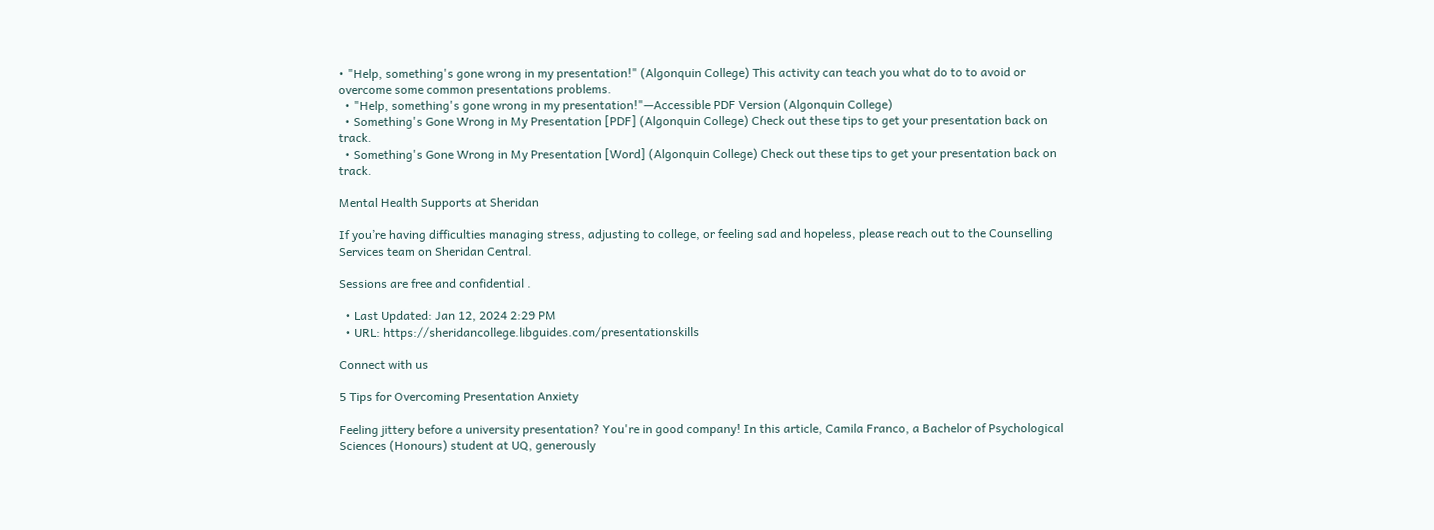• "Help, something's gone wrong in my presentation!" (Algonquin College) This activity can teach you what do to to avoid or overcome some common presentations problems.
  • "Help, something's gone wrong in my presentation!"—Accessible PDF Version (Algonquin College)
  • Something's Gone Wrong in My Presentation [PDF] (Algonquin College) Check out these tips to get your presentation back on track.
  • Something's Gone Wrong in My Presentation [Word] (Algonquin College) Check out these tips to get your presentation back on track.

Mental Health Supports at Sheridan

If you’re having difficulties managing stress, adjusting to college, or feeling sad and hopeless, please reach out to the Counselling Services team on Sheridan Central.

Sessions are free and confidential .

  • Last Updated: Jan 12, 2024 2:29 PM
  • URL: https://sheridancollege.libguides.com/presentationskills

Connect with us

5 Tips for Overcoming Presentation Anxiety

Feeling jittery before a university presentation? You're in good company! In this article, Camila Franco, a Bachelor of Psychological Sciences (Honours) student at UQ, generously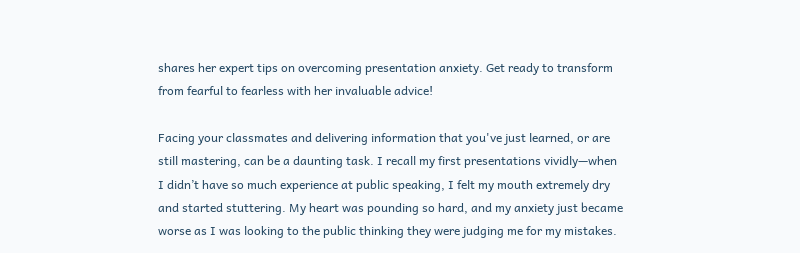shares her expert tips on overcoming presentation anxiety. Get ready to transform from fearful to fearless with her invaluable advice!

Facing your classmates and delivering information that you've just learned, or are still mastering, can be a daunting task. I recall my first presentations vividly—when I didn’t have so much experience at public speaking, I felt my mouth extremely dry and started stuttering. My heart was pounding so hard, and my anxiety just became worse as I was looking to the public thinking they were judging me for my mistakes.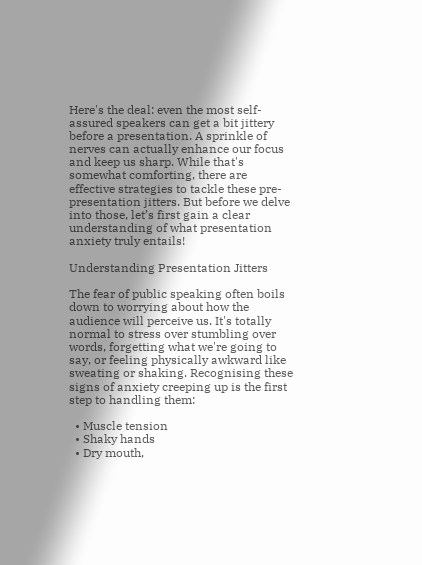Here's the deal: even the most self-assured speakers can get a bit jittery before a presentation. A sprinkle of nerves can actually enhance our focus and keep us sharp. While that's somewhat comforting, there are effective strategies to tackle these pre-presentation jitters. But before we delve into those, let’s first gain a clear understanding of what presentation anxiety truly entails!

Understanding Presentation Jitters

The fear of public speaking often boils down to worrying about how the audience will perceive us. It's totally normal to stress over stumbling over words, forgetting what we're going to say, or feeling physically awkward like sweating or shaking. Recognising these signs of anxiety creeping up is the first step to handling them:

  • Muscle tension
  • Shaky hands
  • Dry mouth,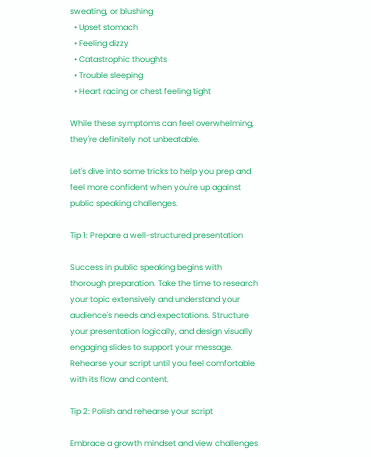sweating, or blushing
  • Upset stomach
  • Feeling dizzy
  • Catastrophic thoughts
  • Trouble sleeping
  • Heart racing or chest feeling tight

While these symptoms can feel overwhelming, they're definitely not unbeatable.

Let's dive into some tricks to help you prep and feel more confident when you're up against public speaking challenges.

Tip 1: Prepare a well-structured presentation

Success in public speaking begins with thorough preparation. Take the time to research your topic extensively and understand your audience's needs and expectations. Structure your presentation logically, and design visually engaging slides to support your message. Rehearse your script until you feel comfortable with its flow and content.

Tip 2: Polish and rehearse your script

Embrace a growth mindset and view challenges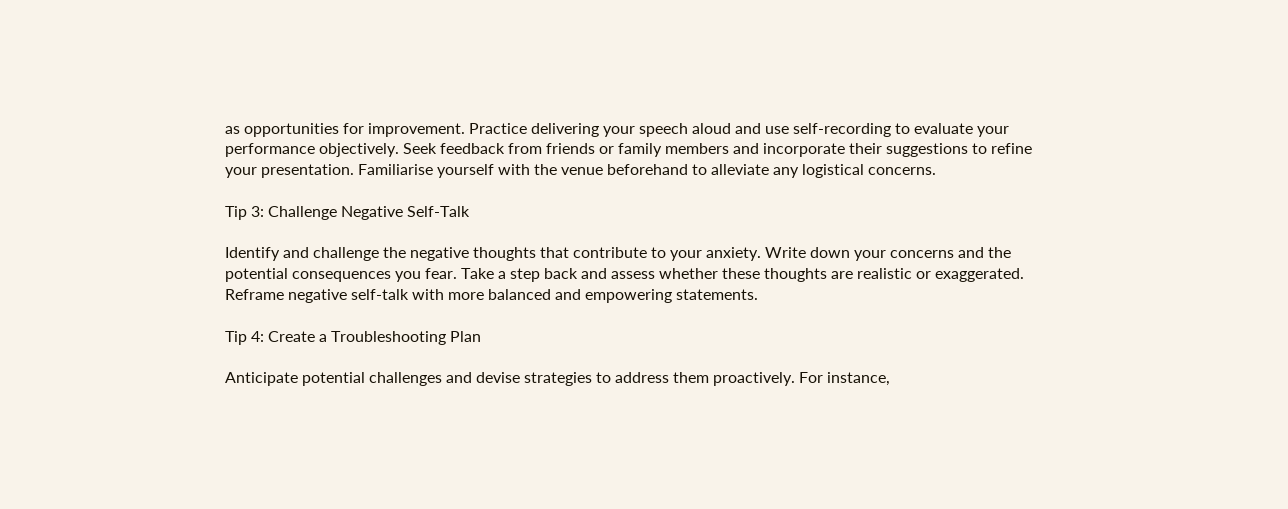as opportunities for improvement. Practice delivering your speech aloud and use self-recording to evaluate your performance objectively. Seek feedback from friends or family members and incorporate their suggestions to refine your presentation. Familiarise yourself with the venue beforehand to alleviate any logistical concerns.

Tip 3: Challenge Negative Self-Talk

Identify and challenge the negative thoughts that contribute to your anxiety. Write down your concerns and the potential consequences you fear. Take a step back and assess whether these thoughts are realistic or exaggerated. Reframe negative self-talk with more balanced and empowering statements.

Tip 4: Create a Troubleshooting Plan

Anticipate potential challenges and devise strategies to address them proactively. For instance,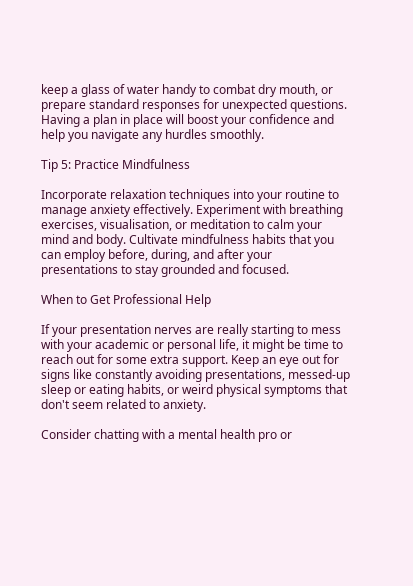keep a glass of water handy to combat dry mouth, or prepare standard responses for unexpected questions. Having a plan in place will boost your confidence and help you navigate any hurdles smoothly.

Tip 5: Practice Mindfulness

Incorporate relaxation techniques into your routine to manage anxiety effectively. Experiment with breathing exercises, visualisation, or meditation to calm your mind and body. Cultivate mindfulness habits that you can employ before, during, and after your presentations to stay grounded and focused.

When to Get Professional Help

If your presentation nerves are really starting to mess with your academic or personal life, it might be time to reach out for some extra support. Keep an eye out for signs like constantly avoiding presentations, messed-up sleep or eating habits, or weird physical symptoms that don't seem related to anxiety.

Consider chatting with a mental health pro or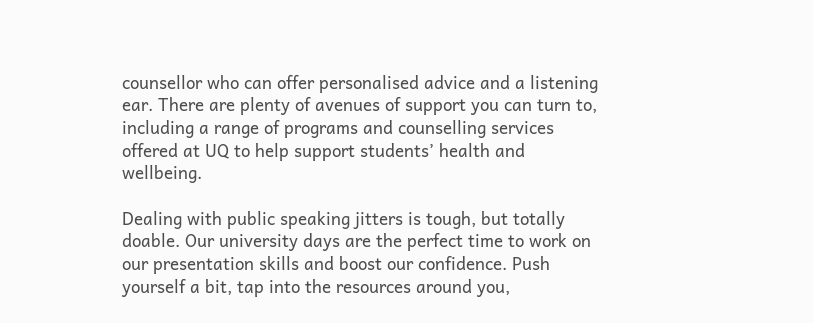counsellor who can offer personalised advice and a listening ear. There are plenty of avenues of support you can turn to, including a range of programs and counselling services offered at UQ to help support students’ health and wellbeing.

Dealing with public speaking jitters is tough, but totally doable. Our university days are the perfect time to work on our presentation skills and boost our confidence. Push yourself a bit, tap into the resources around you,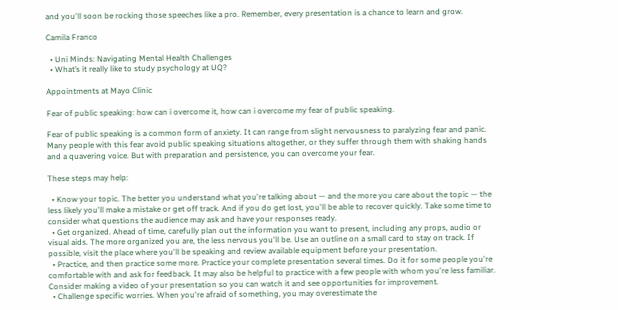and you'll soon be rocking those speeches like a pro. Remember, every presentation is a chance to learn and grow.

Camila Franco

  • Uni Minds: Navigating Mental Health Challenges
  • What’s it really like to study psychology at UQ?

Appointments at Mayo Clinic

Fear of public speaking: how can i overcome it, how can i overcome my fear of public speaking.

Fear of public speaking is a common form of anxiety. It can range from slight nervousness to paralyzing fear and panic. Many people with this fear avoid public speaking situations altogether, or they suffer through them with shaking hands and a quavering voice. But with preparation and persistence, you can overcome your fear.

These steps may help:

  • Know your topic. The better you understand what you're talking about — and the more you care about the topic — the less likely you'll make a mistake or get off track. And if you do get lost, you'll be able to recover quickly. Take some time to consider what questions the audience may ask and have your responses ready.
  • Get organized. Ahead of time, carefully plan out the information you want to present, including any props, audio or visual aids. The more organized you are, the less nervous you'll be. Use an outline on a small card to stay on track. If possible, visit the place where you'll be speaking and review available equipment before your presentation.
  • Practice, and then practice some more. Practice your complete presentation several times. Do it for some people you're comfortable with and ask for feedback. It may also be helpful to practice with a few people with whom you're less familiar. Consider making a video of your presentation so you can watch it and see opportunities for improvement.
  • Challenge specific worries. When you're afraid of something, you may overestimate the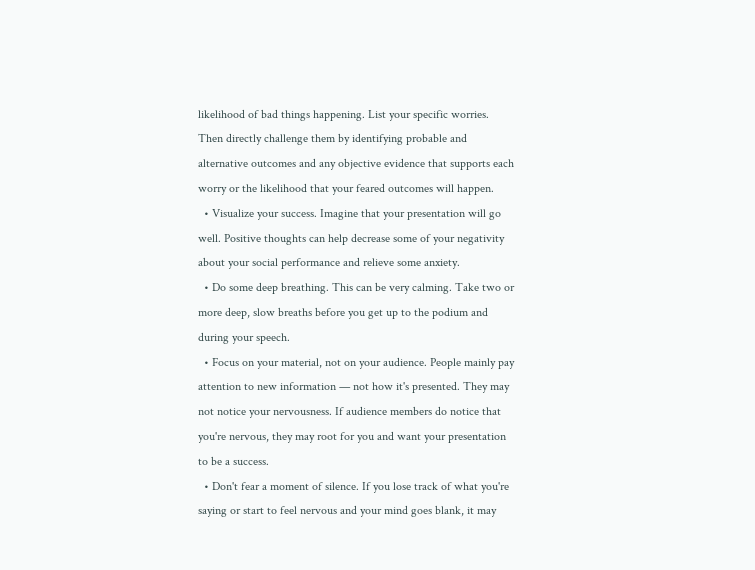likelihood of bad things happening. List your specific worries. Then directly challenge them by identifying probable and alternative outcomes and any objective evidence that supports each worry or the likelihood that your feared outcomes will happen.
  • Visualize your success. Imagine that your presentation will go well. Positive thoughts can help decrease some of your negativity about your social performance and relieve some anxiety.
  • Do some deep breathing. This can be very calming. Take two or more deep, slow breaths before you get up to the podium and during your speech.
  • Focus on your material, not on your audience. People mainly pay attention to new information — not how it's presented. They may not notice your nervousness. If audience members do notice that you're nervous, they may root for you and want your presentation to be a success.
  • Don't fear a moment of silence. If you lose track of what you're saying or start to feel nervous and your mind goes blank, it may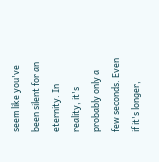seem like you've been silent for an eternity. In reality, it's probably only a few seconds. Even if it's longer,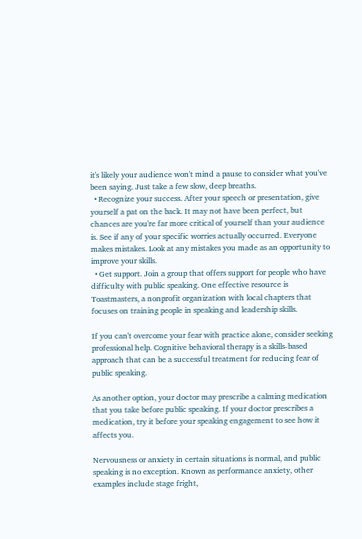it's likely your audience won't mind a pause to consider what you've been saying. Just take a few slow, deep breaths.
  • Recognize your success. After your speech or presentation, give yourself a pat on the back. It may not have been perfect, but chances are you're far more critical of yourself than your audience is. See if any of your specific worries actually occurred. Everyone makes mistakes. Look at any mistakes you made as an opportunity to improve your skills.
  • Get support. Join a group that offers support for people who have difficulty with public speaking. One effective resource is Toastmasters, a nonprofit organization with local chapters that focuses on training people in speaking and leadership skills.

If you can't overcome your fear with practice alone, consider seeking professional help. Cognitive behavioral therapy is a skills-based approach that can be a successful treatment for reducing fear of public speaking.

As another option, your doctor may prescribe a calming medication that you take before public speaking. If your doctor prescribes a medication, try it before your speaking engagement to see how it affects you.

Nervousness or anxiety in certain situations is normal, and public speaking is no exception. Known as performance anxiety, other examples include stage fright,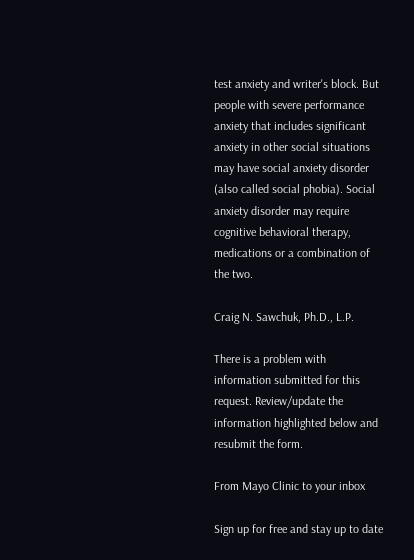test anxiety and writer's block. But people with severe performance anxiety that includes significant anxiety in other social situations may have social anxiety disorder (also called social phobia). Social anxiety disorder may require cognitive behavioral therapy, medications or a combination of the two.

Craig N. Sawchuk, Ph.D., L.P.

There is a problem with information submitted for this request. Review/update the information highlighted below and resubmit the form.

From Mayo Clinic to your inbox

Sign up for free and stay up to date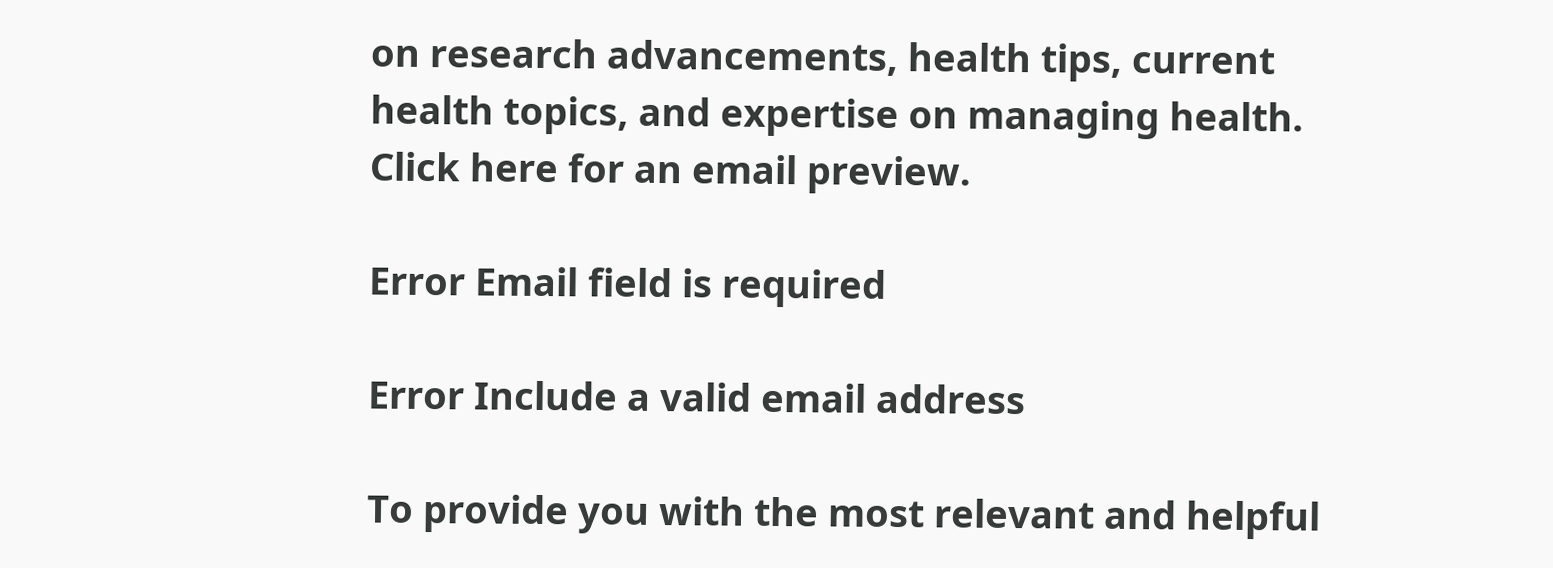on research advancements, health tips, current health topics, and expertise on managing health. Click here for an email preview.

Error Email field is required

Error Include a valid email address

To provide you with the most relevant and helpful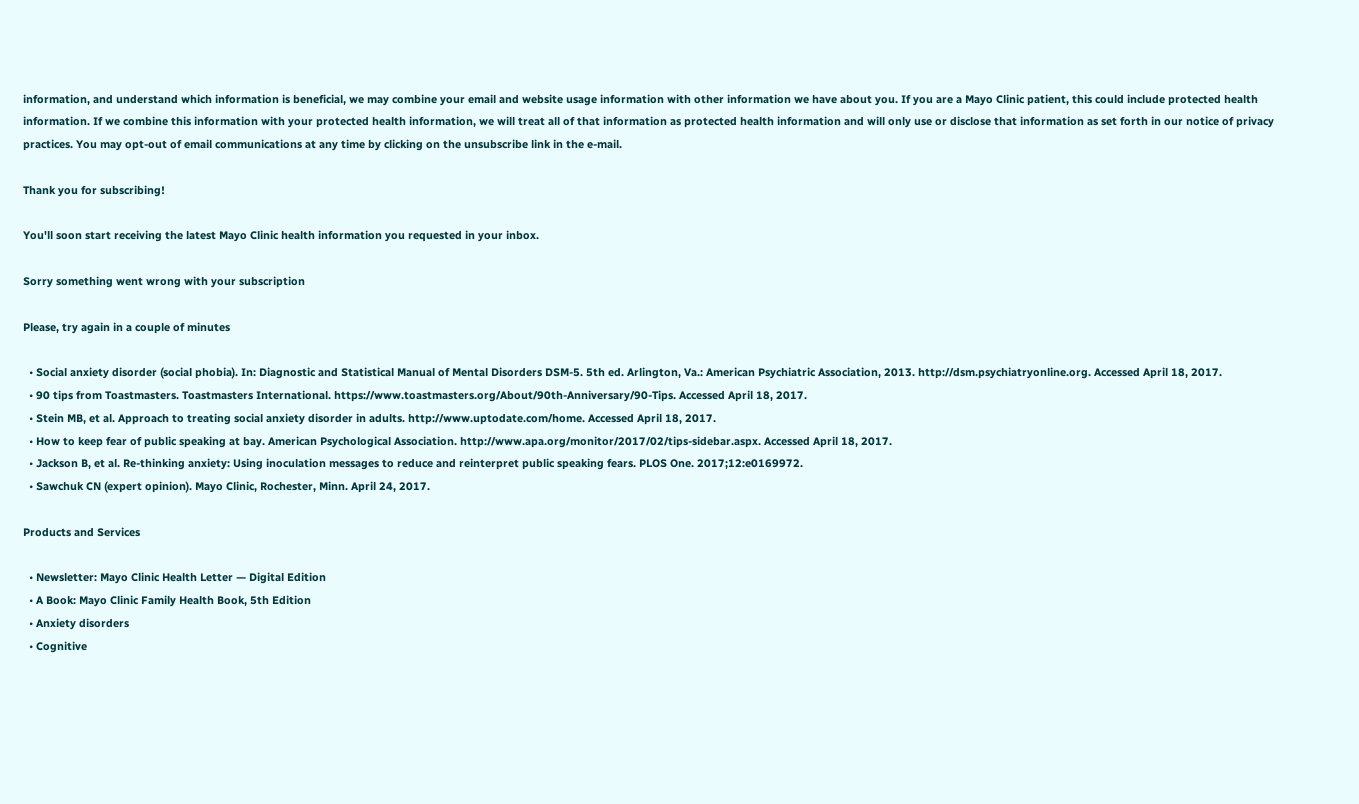information, and understand which information is beneficial, we may combine your email and website usage information with other information we have about you. If you are a Mayo Clinic patient, this could include protected health information. If we combine this information with your protected health information, we will treat all of that information as protected health information and will only use or disclose that information as set forth in our notice of privacy practices. You may opt-out of email communications at any time by clicking on the unsubscribe link in the e-mail.

Thank you for subscribing!

You'll soon start receiving the latest Mayo Clinic health information you requested in your inbox.

Sorry something went wrong with your subscription

Please, try again in a couple of minutes

  • Social anxiety disorder (social phobia). In: Diagnostic and Statistical Manual of Mental Disorders DSM-5. 5th ed. Arlington, Va.: American Psychiatric Association, 2013. http://dsm.psychiatryonline.org. Accessed April 18, 2017.
  • 90 tips from Toastmasters. Toastmasters International. https://www.toastmasters.org/About/90th-Anniversary/90-Tips. Accessed April 18, 2017.
  • Stein MB, et al. Approach to treating social anxiety disorder in adults. http://www.uptodate.com/home. Accessed April 18, 2017.
  • How to keep fear of public speaking at bay. American Psychological Association. http://www.apa.org/monitor/2017/02/tips-sidebar.aspx. Accessed April 18, 2017.
  • Jackson B, et al. Re-thinking anxiety: Using inoculation messages to reduce and reinterpret public speaking fears. PLOS One. 2017;12:e0169972.
  • Sawchuk CN (expert opinion). Mayo Clinic, Rochester, Minn. April 24, 2017.

Products and Services

  • Newsletter: Mayo Clinic Health Letter — Digital Edition
  • A Book: Mayo Clinic Family Health Book, 5th Edition
  • Anxiety disorders
  • Cognitive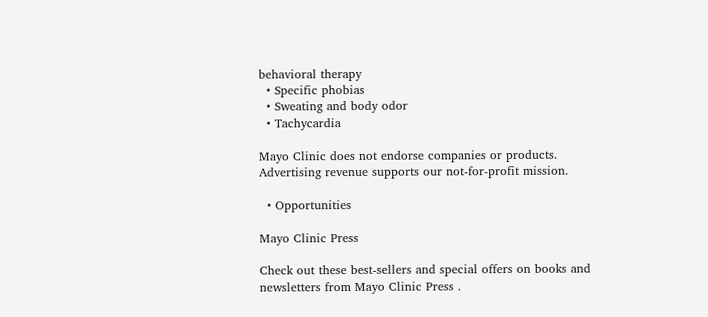behavioral therapy
  • Specific phobias
  • Sweating and body odor
  • Tachycardia

Mayo Clinic does not endorse companies or products. Advertising revenue supports our not-for-profit mission.

  • Opportunities

Mayo Clinic Press

Check out these best-sellers and special offers on books and newsletters from Mayo Clinic Press .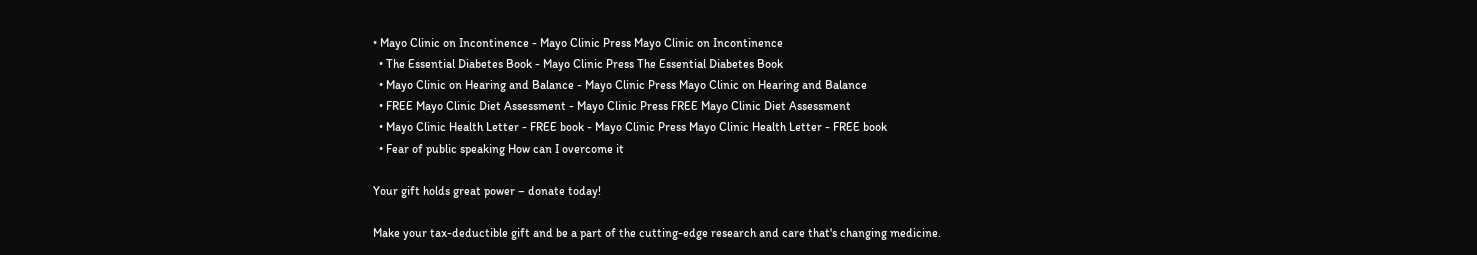• Mayo Clinic on Incontinence - Mayo Clinic Press Mayo Clinic on Incontinence
  • The Essential Diabetes Book - Mayo Clinic Press The Essential Diabetes Book
  • Mayo Clinic on Hearing and Balance - Mayo Clinic Press Mayo Clinic on Hearing and Balance
  • FREE Mayo Clinic Diet Assessment - Mayo Clinic Press FREE Mayo Clinic Diet Assessment
  • Mayo Clinic Health Letter - FREE book - Mayo Clinic Press Mayo Clinic Health Letter - FREE book
  • Fear of public speaking How can I overcome it

Your gift holds great power – donate today!

Make your tax-deductible gift and be a part of the cutting-edge research and care that's changing medicine.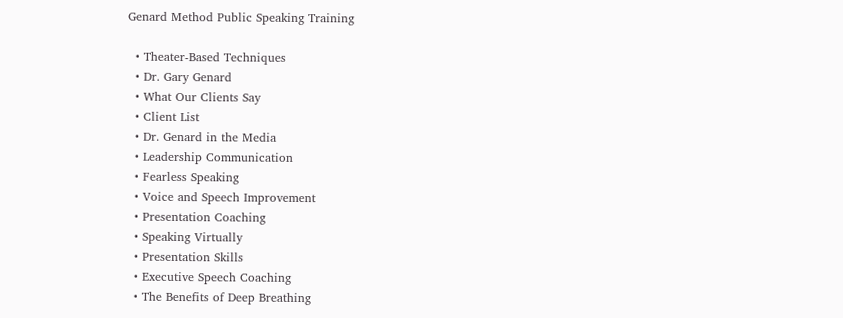Genard Method Public Speaking Training

  • Theater-Based Techniques
  • Dr. Gary Genard
  • What Our Clients Say
  • Client List
  • Dr. Genard in the Media
  • Leadership Communication
  • Fearless Speaking
  • Voice and Speech Improvement
  • Presentation Coaching
  • Speaking Virtually
  • Presentation Skills
  • Executive Speech Coaching
  • The Benefits of Deep Breathing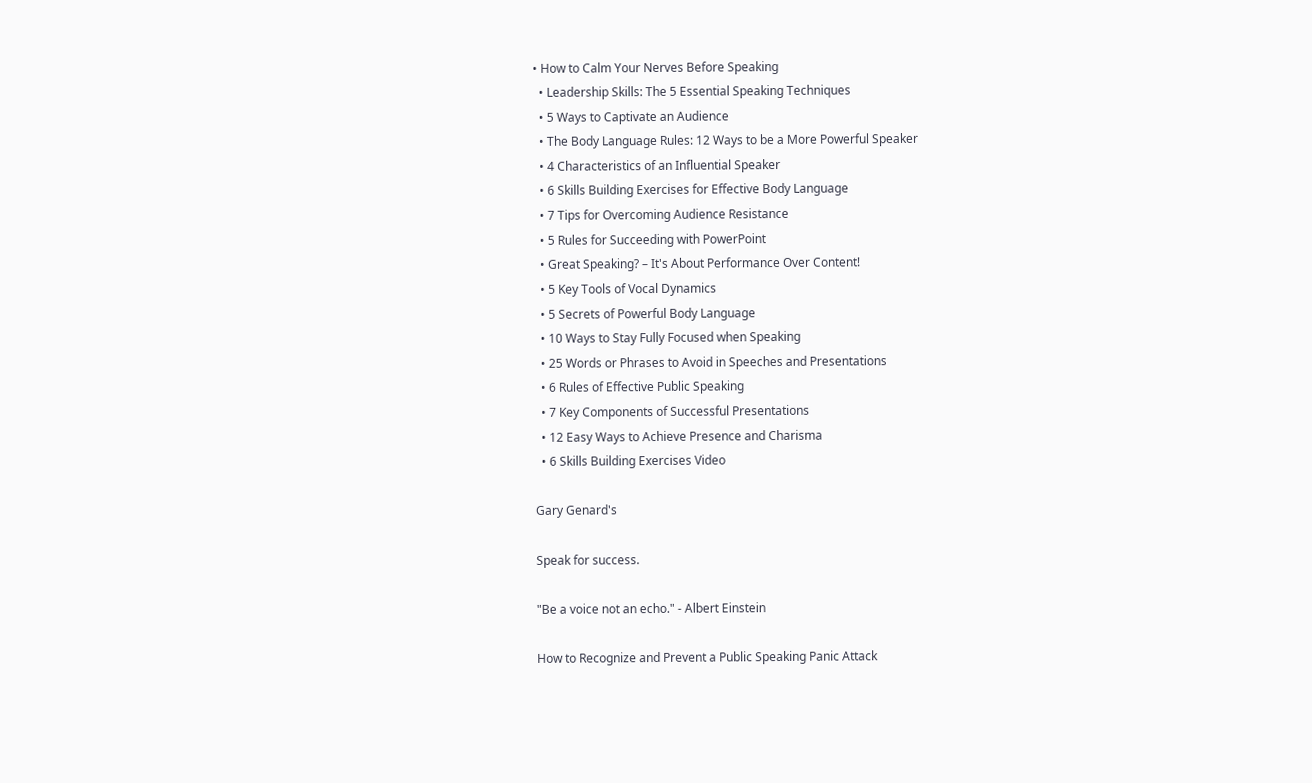• How to Calm Your Nerves Before Speaking
  • Leadership Skills: The 5 Essential Speaking Techniques
  • 5 Ways to Captivate an Audience
  • The Body Language Rules: 12 Ways to be a More Powerful Speaker
  • 4 Characteristics of an Influential Speaker
  • 6 Skills Building Exercises for Effective Body Language
  • 7 Tips for Overcoming Audience Resistance
  • 5 Rules for Succeeding with PowerPoint
  • Great Speaking? – It's About Performance Over Content!
  • 5 Key Tools of Vocal Dynamics
  • 5 Secrets of Powerful Body Language
  • 10 Ways to Stay Fully Focused when Speaking
  • 25 Words or Phrases to Avoid in Speeches and Presentations
  • 6 Rules of Effective Public Speaking
  • 7 Key Components of Successful Presentations
  • 12 Easy Ways to Achieve Presence and Charisma
  • 6 Skills Building Exercises Video

Gary Genard's

Speak for success.

"Be a voice not an echo." - Albert Einstein

How to Recognize and Prevent a Public Speaking Panic Attack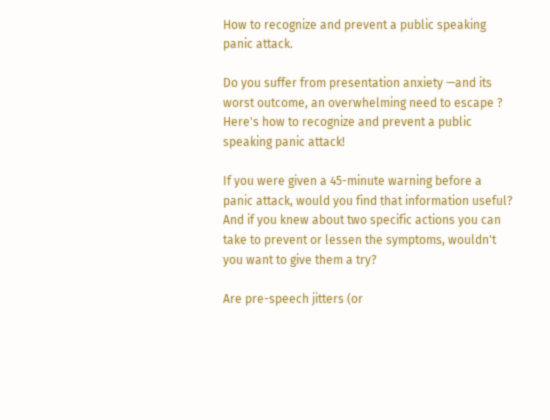How to recognize and prevent a public speaking panic attack.

Do you suffer from presentation anxiety —and its worst outcome, an overwhelming need to escape ? Here's how to recognize and prevent a public speaking panic attack!

If you were given a 45-minute warning before a panic attack, would you find that information useful? And if you knew about two specific actions you can take to prevent or lessen the symptoms, wouldn't you want to give them a try?

Are pre-speech jitters (or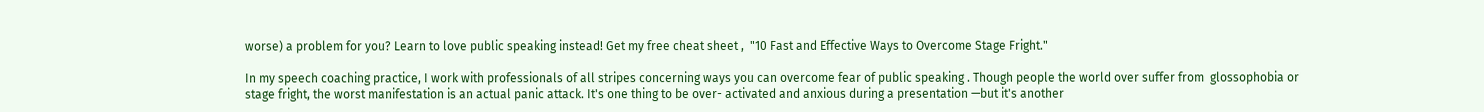worse) a problem for you? Learn to love public speaking instead! Get my free cheat sheet ,  "10 Fast and Effective Ways to Overcome Stage Fright."

In my speech coaching practice, I work with professionals of all stripes concerning ways you can overcome fear of public speaking . Though people the world over suffer from  glossophobia or stage fright, the worst manifestation is an actual panic attack. It's one thing to be over- activated and anxious during a presentation —but it's another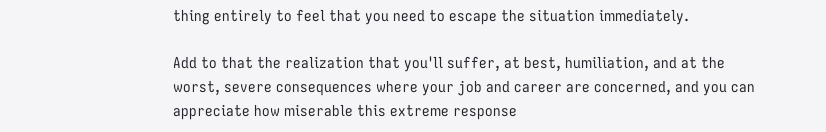thing entirely to feel that you need to escape the situation immediately.

Add to that the realization that you'll suffer, at best, humiliation, and at the worst, severe consequences where your job and career are concerned, and you can appreciate how miserable this extreme response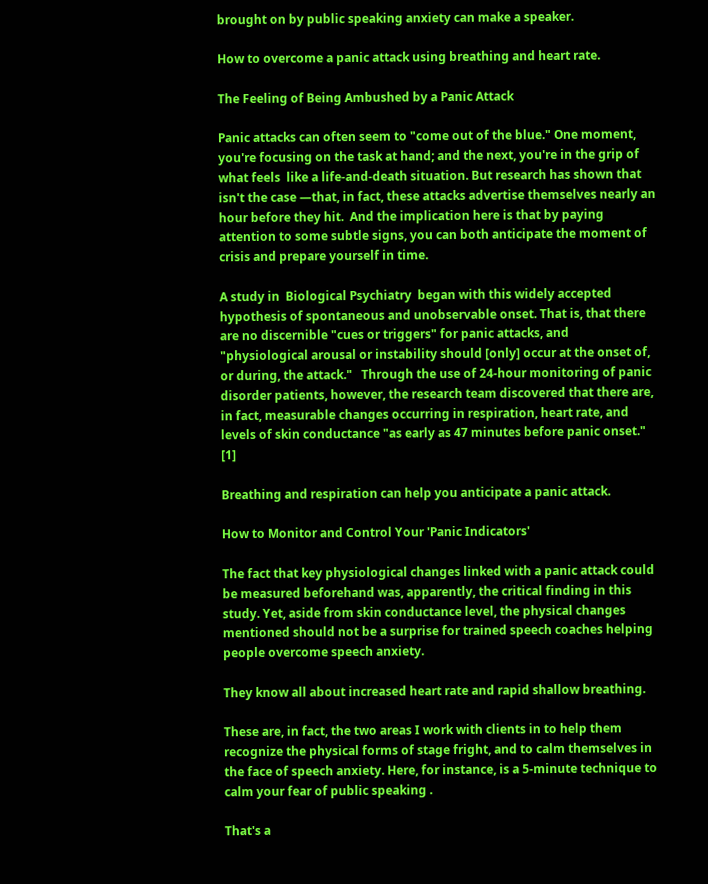brought on by public speaking anxiety can make a speaker.

How to overcome a panic attack using breathing and heart rate.

The Feeling of Being Ambushed by a Panic Attack

Panic attacks can often seem to "come out of the blue." One moment, you're focusing on the task at hand; and the next, you're in the grip of what feels  like a life-and-death situation. But research has shown that isn't the case —that, in fact, these attacks advertise themselves nearly an hour before they hit.  And the implication here is that by paying attention to some subtle signs, you can both anticipate the moment of crisis and prepare yourself in time.

A study in  Biological Psychiatry  began with this widely accepted hypothesis of spontaneous and unobservable onset. That is, that there are no discernible "cues or triggers" for panic attacks, and "physiological arousal or instability should [only] occur at the onset of, or during, the attack."   Through the use of 24-hour monitoring of panic disorder patients, however, the research team discovered that there are, in fact, measurable changes occurring in respiration, heart rate, and levels of skin conductance "as early as 47 minutes before panic onset." [1]

Breathing and respiration can help you anticipate a panic attack.

How to Monitor and Control Your 'Panic Indicators'

The fact that key physiological changes linked with a panic attack could be measured beforehand was, apparently, the critical finding in this study. Yet, aside from skin conductance level, the physical changes mentioned should not be a surprise for trained speech coaches helping people overcome speech anxiety.

They know all about increased heart rate and rapid shallow breathing.

These are, in fact, the two areas I work with clients in to help them recognize the physical forms of stage fright, and to calm themselves in the face of speech anxiety. Here, for instance, is a 5-minute technique to calm your fear of public speaking .

That's a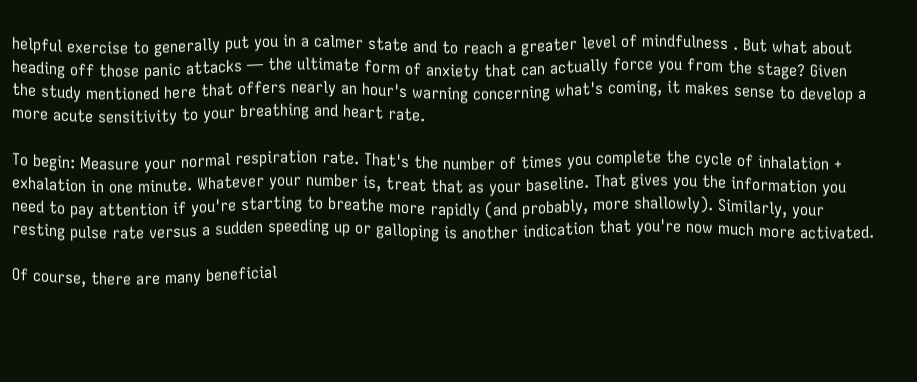helpful exercise to generally put you in a calmer state and to reach a greater level of mindfulness . But what about heading off those panic attacks — the ultimate form of anxiety that can actually force you from the stage? Given the study mentioned here that offers nearly an hour's warning concerning what's coming, it makes sense to develop a more acute sensitivity to your breathing and heart rate.

To begin: Measure your normal respiration rate. That's the number of times you complete the cycle of inhalation + exhalation in one minute. Whatever your number is, treat that as your baseline. That gives you the information you need to pay attention if you're starting to breathe more rapidly (and probably, more shallowly). Similarly, your resting pulse rate versus a sudden speeding up or galloping is another indication that you're now much more activated.

Of course, there are many beneficial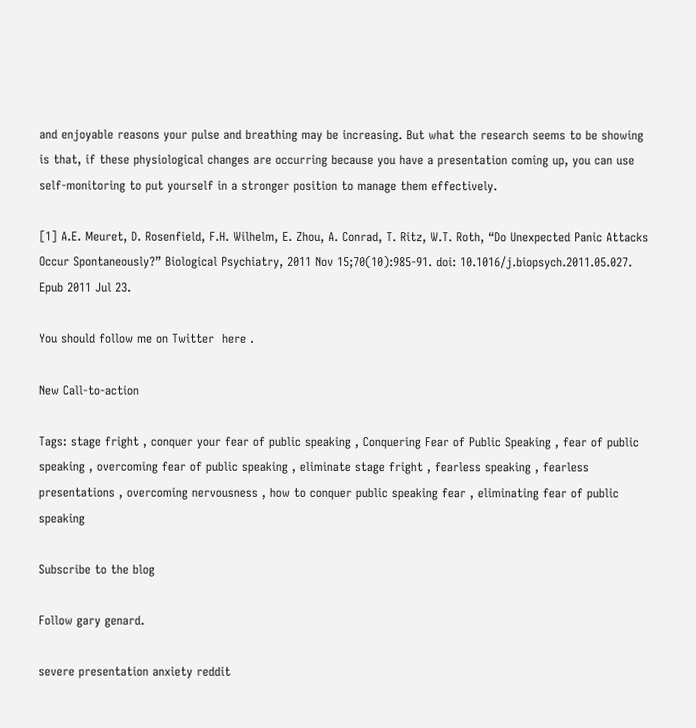and enjoyable reasons your pulse and breathing may be increasing. But what the research seems to be showing is that, if these physiological changes are occurring because you have a presentation coming up, you can use self-monitoring to put yourself in a stronger position to manage them effectively.

[1] A.E. Meuret, D. Rosenfield, F.H. Wilhelm, E. Zhou, A. Conrad, T. Ritz, W.T. Roth, “Do Unexpected Panic Attacks Occur Spontaneously?” Biological Psychiatry, 2011 Nov 15;70(10):985-91. doi: 10.1016/j.biopsych.2011.05.027. Epub 2011 Jul 23.

You should follow me on Twitter  here .

New Call-to-action

Tags: stage fright , conquer your fear of public speaking , Conquering Fear of Public Speaking , fear of public speaking , overcoming fear of public speaking , eliminate stage fright , fearless speaking , fearless presentations , overcoming nervousness , how to conquer public speaking fear , eliminating fear of public speaking

Subscribe to the blog

Follow gary genard.

severe presentation anxiety reddit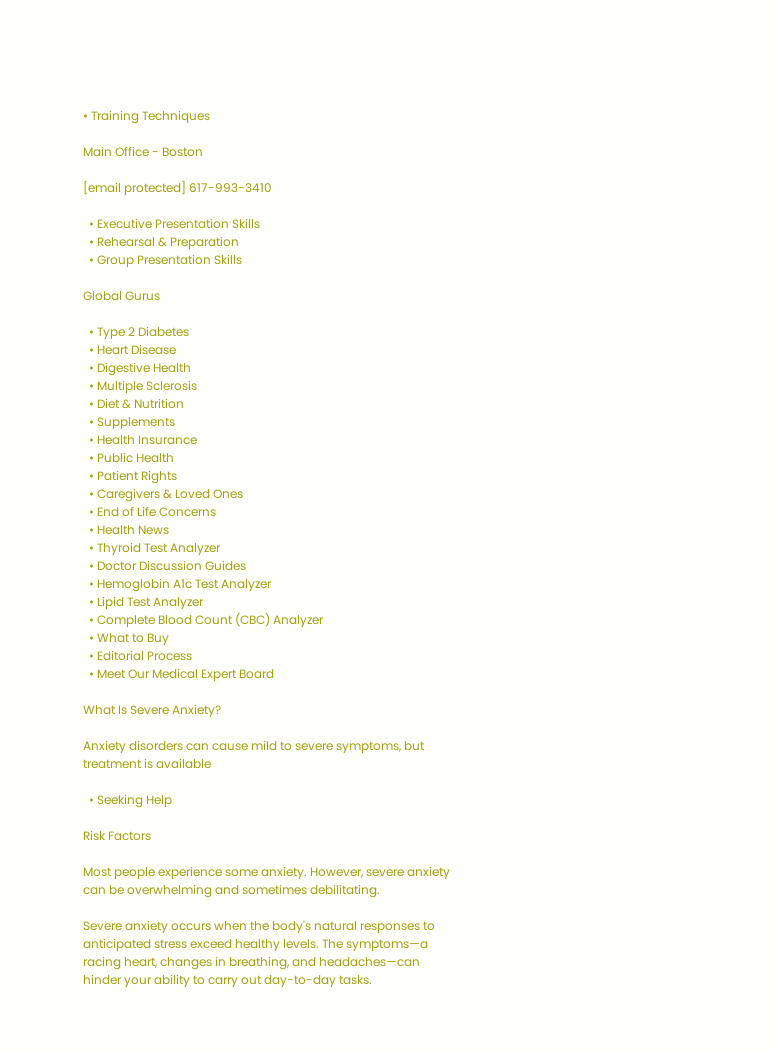• Training Techniques

Main Office - Boston

[email protected] 617-993-3410

  • Executive Presentation Skills
  • Rehearsal & Preparation
  • Group Presentation Skills

Global Gurus

  • Type 2 Diabetes
  • Heart Disease
  • Digestive Health
  • Multiple Sclerosis
  • Diet & Nutrition
  • Supplements
  • Health Insurance
  • Public Health
  • Patient Rights
  • Caregivers & Loved Ones
  • End of Life Concerns
  • Health News
  • Thyroid Test Analyzer
  • Doctor Discussion Guides
  • Hemoglobin A1c Test Analyzer
  • Lipid Test Analyzer
  • Complete Blood Count (CBC) Analyzer
  • What to Buy
  • Editorial Process
  • Meet Our Medical Expert Board

What Is Severe Anxiety?

Anxiety disorders can cause mild to severe symptoms, but treatment is available

  • Seeking Help

Risk Factors

Most people experience some anxiety. However, severe anxiety can be overwhelming and sometimes debilitating.

Severe anxiety occurs when the body's natural responses to anticipated stress exceed healthy levels. The symptoms—a racing heart, changes in breathing, and headaches—can hinder your ability to carry out day-to-day tasks.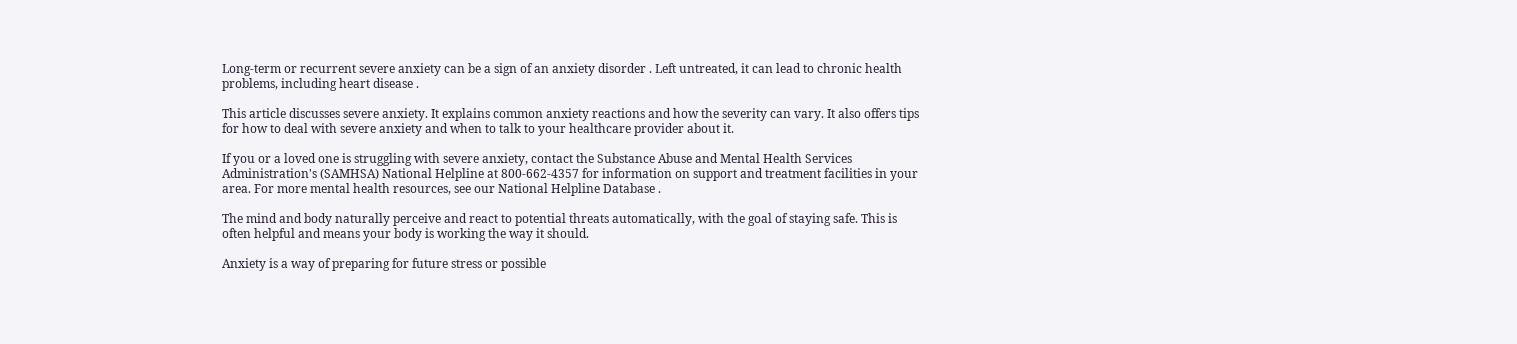Long-term or recurrent severe anxiety can be a sign of an anxiety disorder . Left untreated, it can lead to chronic health problems, including heart disease .

This article discusses severe anxiety. It explains common anxiety reactions and how the severity can vary. It also offers tips for how to deal with severe anxiety and when to talk to your healthcare provider about it.

If you or a loved one is struggling with severe anxiety, contact the Substance Abuse and Mental Health Services Administration's (SAMHSA) National Helpline at 800-662-4357 for information on support and treatment facilities in your area. For more mental health resources, see our National Helpline Database .

The mind and body naturally perceive and react to potential threats automatically, with the goal of staying safe. This is often helpful and means your body is working the way it should.

Anxiety is a way of preparing for future stress or possible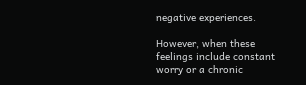negative experiences.

However, when these feelings include constant worry or a chronic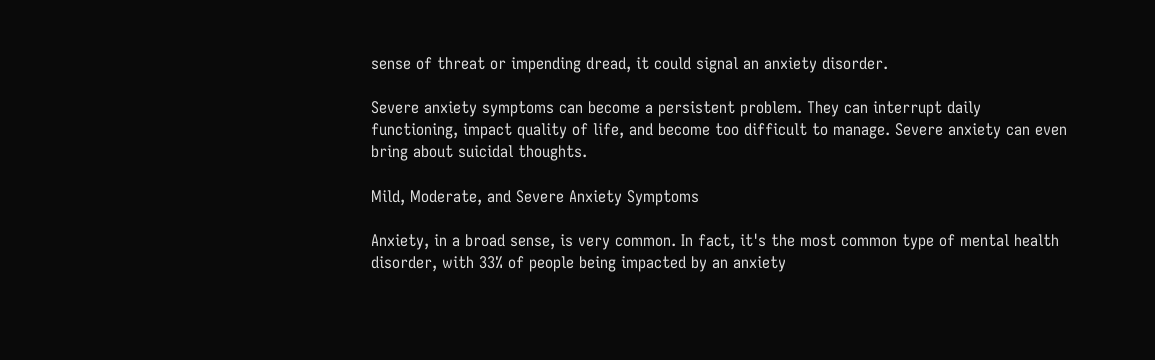sense of threat or impending dread, it could signal an anxiety disorder.

Severe anxiety symptoms can become a persistent problem. They can interrupt daily functioning, impact quality of life, and become too difficult to manage. Severe anxiety can even bring about suicidal thoughts.

Mild, Moderate, and Severe Anxiety Symptoms

Anxiety, in a broad sense, is very common. In fact, it's the most common type of mental health disorder, with 33% of people being impacted by an anxiety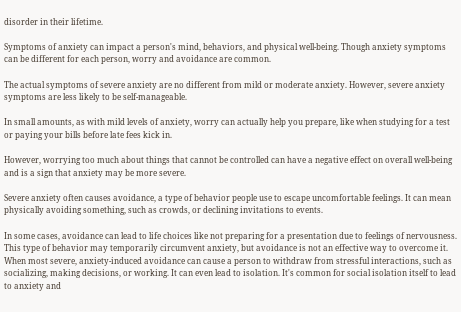disorder in their lifetime.

Symptoms of anxiety can impact a person's mind, behaviors, and physical well-being. Though anxiety symptoms can be different for each person, worry and avoidance are common.

The actual symptoms of severe anxiety are no different from mild or moderate anxiety. However, severe anxiety symptoms are less likely to be self-manageable.

In small amounts, as with mild levels of anxiety, worry can actually help you prepare, like when studying for a test or paying your bills before late fees kick in.

However, worrying too much about things that cannot be controlled can have a negative effect on overall well-being and is a sign that anxiety may be more severe.

Severe anxiety often causes avoidance, a type of behavior people use to escape uncomfortable feelings. It can mean physically avoiding something, such as crowds, or declining invitations to events.

In some cases, avoidance can lead to life choices like not preparing for a presentation due to feelings of nervousness. This type of behavior may temporarily circumvent anxiety, but avoidance is not an effective way to overcome it. When most severe, anxiety-induced avoidance can cause a person to withdraw from stressful interactions, such as socializing, making decisions, or working. It can even lead to isolation. It's common for social isolation itself to lead to anxiety and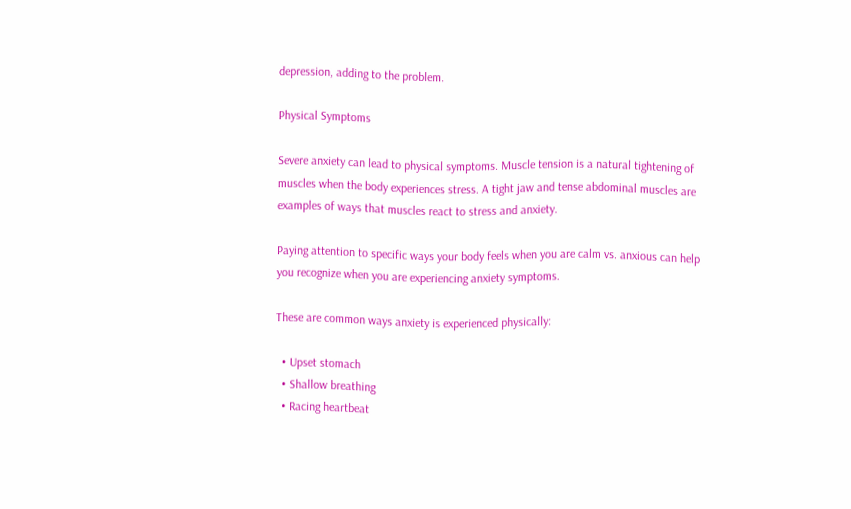depression, adding to the problem.

Physical Symptoms

Severe anxiety can lead to physical symptoms. Muscle tension is a natural tightening of muscles when the body experiences stress. A tight jaw and tense abdominal muscles are examples of ways that muscles react to stress and anxiety.

Paying attention to specific ways your body feels when you are calm vs. anxious can help you recognize when you are experiencing anxiety symptoms.

These are common ways anxiety is experienced physically:

  • Upset stomach
  • Shallow breathing
  • Racing heartbeat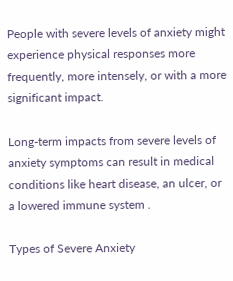People with severe levels of anxiety might experience physical responses more frequently, more intensely, or with a more significant impact.

Long-term impacts from severe levels of anxiety symptoms can result in medical conditions like heart disease, an ulcer, or a lowered immune system .

Types of Severe Anxiety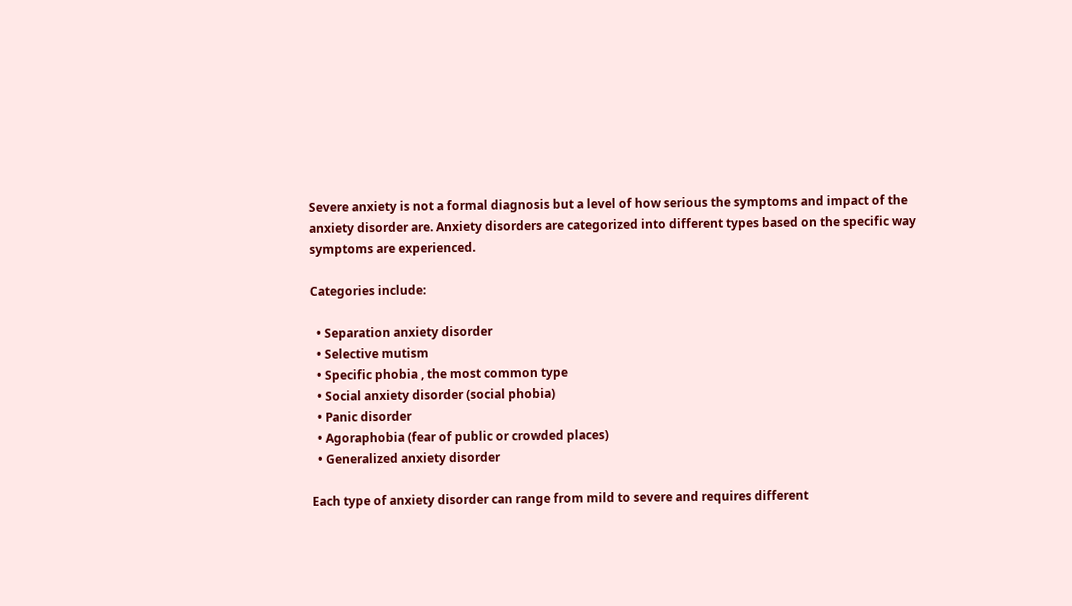Severe anxiety is not a formal diagnosis but a level of how serious the symptoms and impact of the anxiety disorder are. Anxiety disorders are categorized into different types based on the specific way symptoms are experienced.

Categories include:

  • Separation anxiety disorder
  • Selective mutism
  • Specific phobia , the most common type
  • Social anxiety disorder (social phobia)
  • Panic disorder
  • Agoraphobia (fear of public or crowded places)
  • Generalized anxiety disorder

Each type of anxiety disorder can range from mild to severe and requires different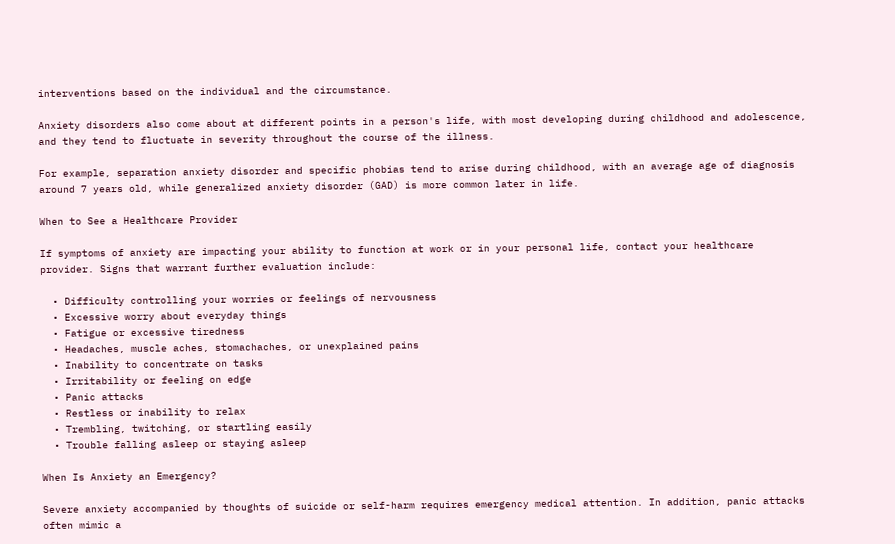interventions based on the individual and the circumstance.

Anxiety disorders also come about at different points in a person's life, with most developing during childhood and adolescence, and they tend to fluctuate in severity throughout the course of the illness.

For example, separation anxiety disorder and specific phobias tend to arise during childhood, with an average age of diagnosis around 7 years old, while generalized anxiety disorder (GAD) is more common later in life.

When to See a Healthcare Provider

If symptoms of anxiety are impacting your ability to function at work or in your personal life, contact your healthcare provider. Signs that warrant further evaluation include:

  • Difficulty controlling your worries or feelings of nervousness
  • Excessive worry about everyday things
  • Fatigue or excessive tiredness
  • Headaches, muscle aches, stomachaches, or unexplained pains
  • Inability to concentrate on tasks
  • Irritability or feeling on edge
  • Panic attacks
  • Restless or inability to relax
  • Trembling, twitching, or startling easily
  • Trouble falling asleep or staying asleep

When Is Anxiety an Emergency?

Severe anxiety accompanied by thoughts of suicide or self-harm requires emergency medical attention. In addition, panic attacks often mimic a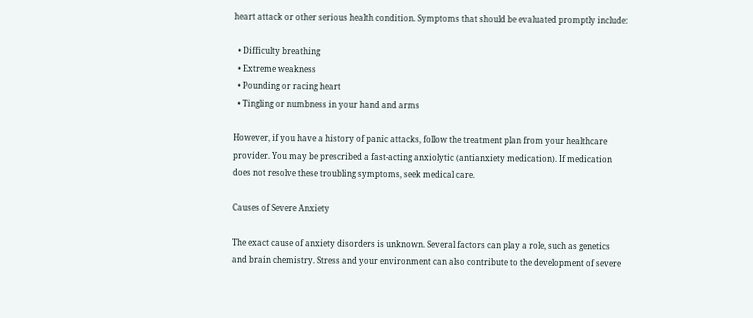heart attack or other serious health condition. Symptoms that should be evaluated promptly include:

  • Difficulty breathing
  • Extreme weakness
  • Pounding or racing heart
  • Tingling or numbness in your hand and arms

However, if you have a history of panic attacks, follow the treatment plan from your healthcare provider. You may be prescribed a fast-acting anxiolytic (antianxiety medication). If medication does not resolve these troubling symptoms, seek medical care.

Causes of Severe Anxiety

The exact cause of anxiety disorders is unknown. Several factors can play a role, such as genetics and brain chemistry. Stress and your environment can also contribute to the development of severe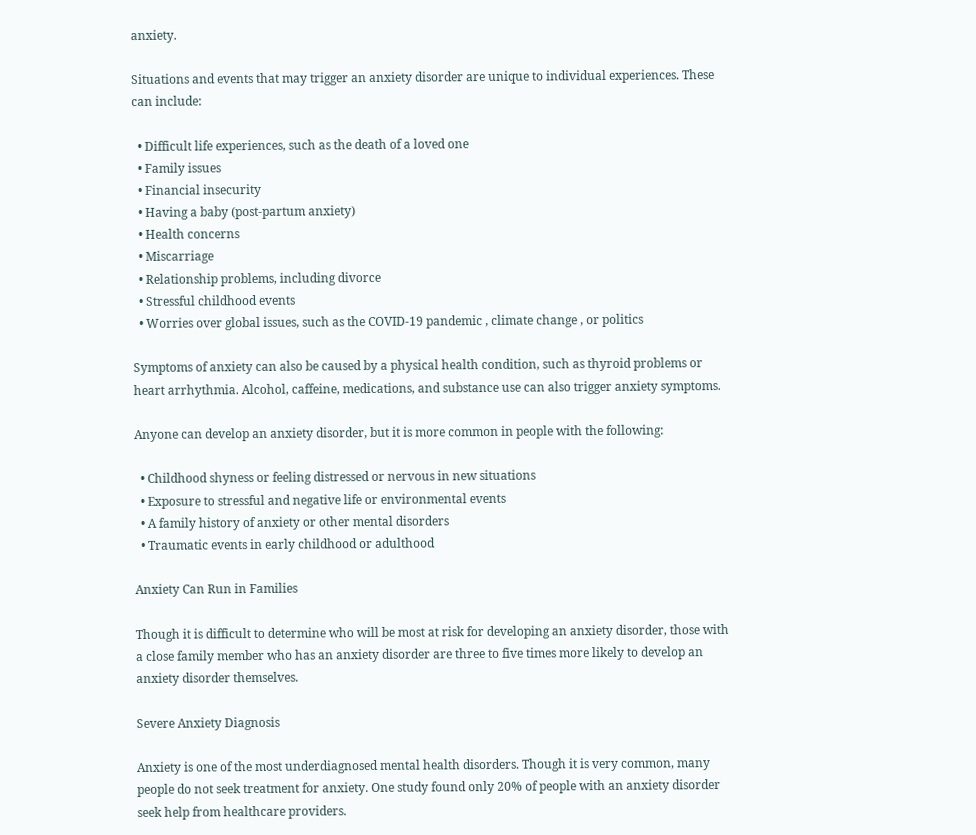anxiety.

Situations and events that may trigger an anxiety disorder are unique to individual experiences. These can include:

  • Difficult life experiences, such as the death of a loved one
  • Family issues
  • Financial insecurity
  • Having a baby (post-partum anxiety)
  • Health concerns
  • Miscarriage
  • Relationship problems, including divorce
  • Stressful childhood events
  • Worries over global issues, such as the COVID-19 pandemic , climate change , or politics

Symptoms of anxiety can also be caused by a physical health condition, such as thyroid problems or heart arrhythmia. Alcohol, caffeine, medications, and substance use can also trigger anxiety symptoms.

Anyone can develop an anxiety disorder, but it is more common in people with the following:

  • Childhood shyness or feeling distressed or nervous in new situations
  • Exposure to stressful and negative life or environmental events
  • A family history of anxiety or other mental disorders
  • Traumatic events in early childhood or adulthood

Anxiety Can Run in Families

Though it is difficult to determine who will be most at risk for developing an anxiety disorder, those with a close family member who has an anxiety disorder are three to five times more likely to develop an anxiety disorder themselves.

Severe Anxiety Diagnosis

Anxiety is one of the most underdiagnosed mental health disorders. Though it is very common, many people do not seek treatment for anxiety. One study found only 20% of people with an anxiety disorder seek help from healthcare providers.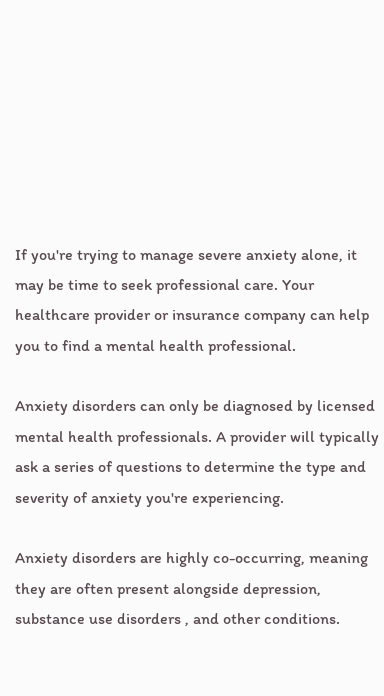If you're trying to manage severe anxiety alone, it may be time to seek professional care. Your healthcare provider or insurance company can help you to find a mental health professional.

Anxiety disorders can only be diagnosed by licensed mental health professionals. A provider will typically ask a series of questions to determine the type and severity of anxiety you're experiencing.

Anxiety disorders are highly co-occurring, meaning they are often present alongside depression, substance use disorders , and other conditions.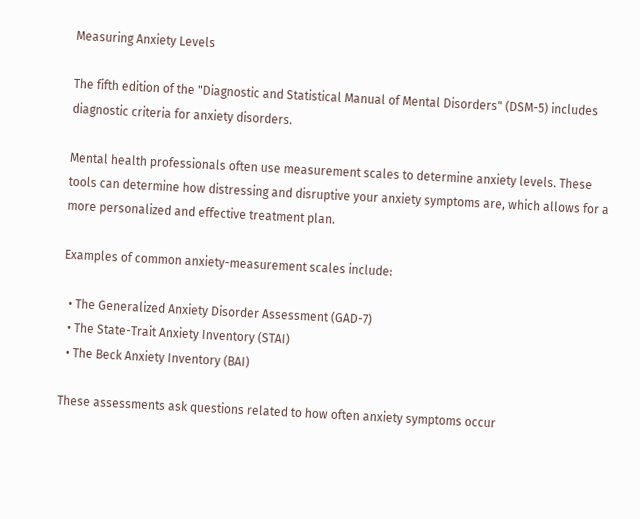Measuring Anxiety Levels

The fifth edition of the "Diagnostic and Statistical Manual of Mental Disorders" (DSM-5) includes diagnostic criteria for anxiety disorders.

Mental health professionals often use measurement scales to determine anxiety levels. These tools can determine how distressing and disruptive your anxiety symptoms are, which allows for a more personalized and effective treatment plan.

Examples of common anxiety-measurement scales include:

  • The Generalized Anxiety Disorder Assessment (GAD-7)
  • The State-Trait Anxiety Inventory (STAI)
  • The Beck Anxiety Inventory (BAI)

These assessments ask questions related to how often anxiety symptoms occur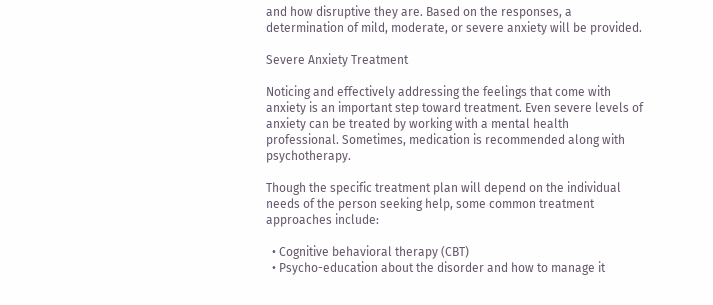and how disruptive they are. Based on the responses, a determination of mild, moderate, or severe anxiety will be provided.

Severe Anxiety Treatment

Noticing and effectively addressing the feelings that come with anxiety is an important step toward treatment. Even severe levels of anxiety can be treated by working with a mental health professional. Sometimes, medication is recommended along with psychotherapy.

Though the specific treatment plan will depend on the individual needs of the person seeking help, some common treatment approaches include:

  • Cognitive behavioral therapy (CBT)
  • Psycho-education about the disorder and how to manage it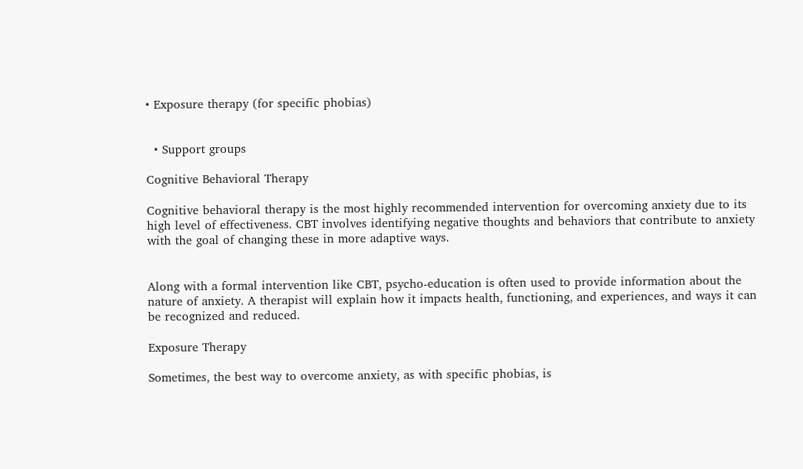• Exposure therapy (for specific phobias)


  • Support groups

Cognitive Behavioral Therapy

Cognitive behavioral therapy is the most highly recommended intervention for overcoming anxiety due to its high level of effectiveness. CBT involves identifying negative thoughts and behaviors that contribute to anxiety with the goal of changing these in more adaptive ways.


Along with a formal intervention like CBT, psycho-education is often used to provide information about the nature of anxiety. A therapist will explain how it impacts health, functioning, and experiences, and ways it can be recognized and reduced.

Exposure Therapy

Sometimes, the best way to overcome anxiety, as with specific phobias, is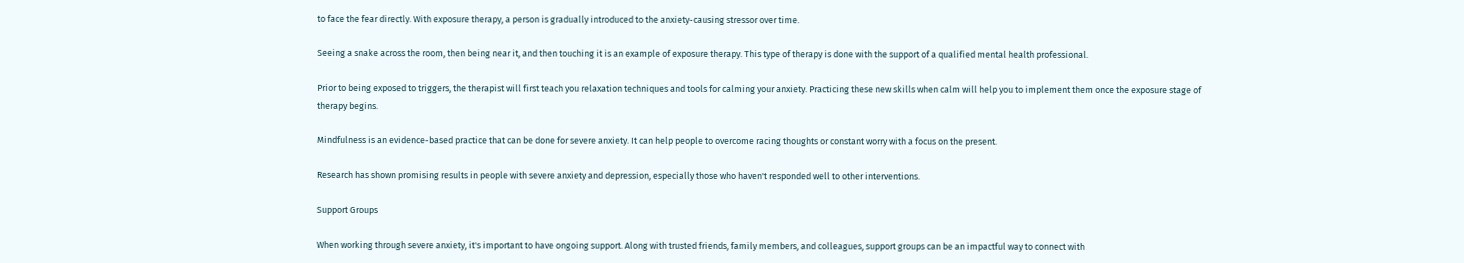to face the fear directly. With exposure therapy, a person is gradually introduced to the anxiety-causing stressor over time.

Seeing a snake across the room, then being near it, and then touching it is an example of exposure therapy. This type of therapy is done with the support of a qualified mental health professional.

Prior to being exposed to triggers, the therapist will first teach you relaxation techniques and tools for calming your anxiety. Practicing these new skills when calm will help you to implement them once the exposure stage of therapy begins.

Mindfulness is an evidence-based practice that can be done for severe anxiety. It can help people to overcome racing thoughts or constant worry with a focus on the present.

Research has shown promising results in people with severe anxiety and depression, especially those who haven't responded well to other interventions.

Support Groups

When working through severe anxiety, it's important to have ongoing support. Along with trusted friends, family members, and colleagues, support groups can be an impactful way to connect with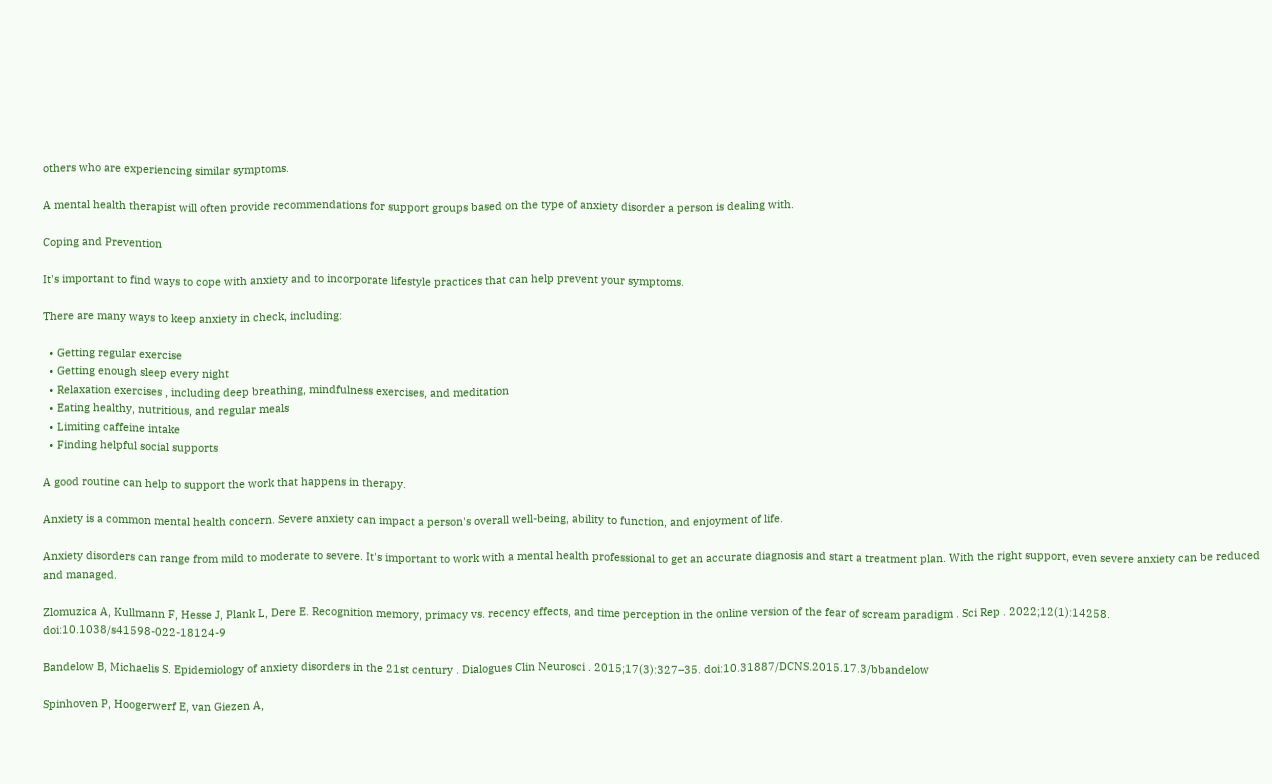others who are experiencing similar symptoms.

A mental health therapist will often provide recommendations for support groups based on the type of anxiety disorder a person is dealing with.

Coping and Prevention

It's important to find ways to cope with anxiety and to incorporate lifestyle practices that can help prevent your symptoms.

There are many ways to keep anxiety in check, including:

  • Getting regular exercise
  • Getting enough sleep every night
  • Relaxation exercises , including deep breathing, mindfulness exercises, and meditation
  • Eating healthy, nutritious, and regular meals
  • Limiting caffeine intake
  • Finding helpful social supports

A good routine can help to support the work that happens in therapy.

Anxiety is a common mental health concern. Severe anxiety can impact a person's overall well-being, ability to function, and enjoyment of life.

Anxiety disorders can range from mild to moderate to severe. It's important to work with a mental health professional to get an accurate diagnosis and start a treatment plan. With the right support, even severe anxiety can be reduced and managed.

Zlomuzica A, Kullmann F, Hesse J, Plank L, Dere E. Recognition memory, primacy vs. recency effects, and time perception in the online version of the fear of scream paradigm . Sci Rep . 2022;12(1):14258. doi:10.1038/s41598-022-18124-9

Bandelow B, Michaelis S. Epidemiology of anxiety disorders in the 21st century . Dialogues Clin Neurosci . 2015;17(3):327–35. doi:10.31887/DCNS.2015.17.3/bbandelow

Spinhoven P, Hoogerwerf E, van Giezen A,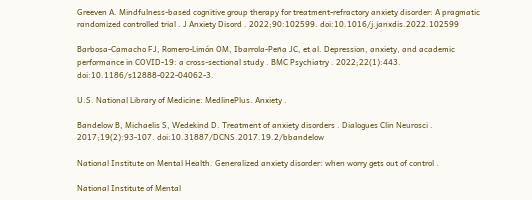Greeven A. Mindfulness-based cognitive group therapy for treatment-refractory anxiety disorder: A pragmatic randomized controlled trial . J Anxiety Disord . 2022;90:102599. doi:10.1016/j.janxdis.2022.102599

Barbosa-Camacho FJ, Romero-Limón OM, Ibarrola-Peña JC, et al. Depression, anxiety, and academic performance in COVID-19: a cross-sectional study . BMC Psychiatry . 2022;22(1):443. doi:10.1186/s12888-022-04062-3.

U.S. National Library of Medicine: MedlinePlus. Anxiety .

Bandelow B, Michaelis S, Wedekind D. Treatment of anxiety disorders . Dialogues Clin Neurosci . 2017;19(2):93-107. doi:10.31887/DCNS.2017.19.2/bbandelow

National Institute on Mental Health. Generalized anxiety disorder: when worry gets out of control .

National Institute of Mental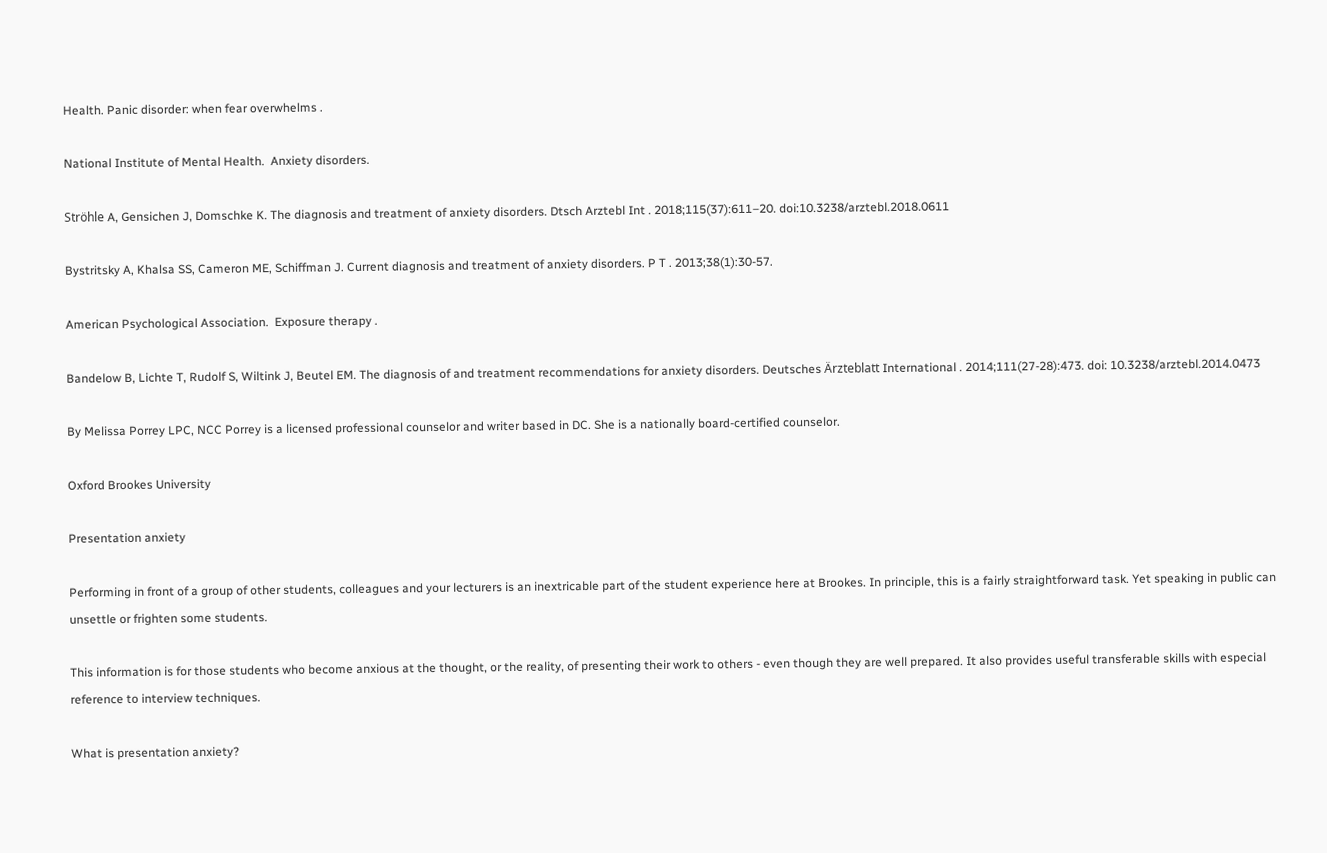Health. Panic disorder: when fear overwhelms .

National Institute of Mental Health.  Anxiety disorders.

Ströhle A, Gensichen J, Domschke K. The diagnosis and treatment of anxiety disorders. Dtsch Arztebl Int . 2018;115(37):611–20. doi:10.3238/arztebl.2018.0611

Bystritsky A, Khalsa SS, Cameron ME, Schiffman J. Current diagnosis and treatment of anxiety disorders. P T . 2013;38(1):30-57.

American Psychological Association.  Exposure therapy .

Bandelow B, Lichte T, Rudolf S, Wiltink J, Beutel EM. The diagnosis of and treatment recommendations for anxiety disorders. Deutsches Ärzteblatt International . 2014;111(27-28):473. doi: 10.3238/arztebl.2014.0473

By Melissa Porrey LPC, NCC Porrey is a licensed professional counselor and writer based in DC. She is a nationally board-certified counselor.

Oxford Brookes University

Presentation anxiety

Performing in front of a group of other students, colleagues and your lecturers is an inextricable part of the student experience here at Brookes. In principle, this is a fairly straightforward task. Yet speaking in public can unsettle or frighten some students.

This information is for those students who become anxious at the thought, or the reality, of presenting their work to others - even though they are well prepared. It also provides useful transferable skills with especial reference to interview techniques.

What is presentation anxiety?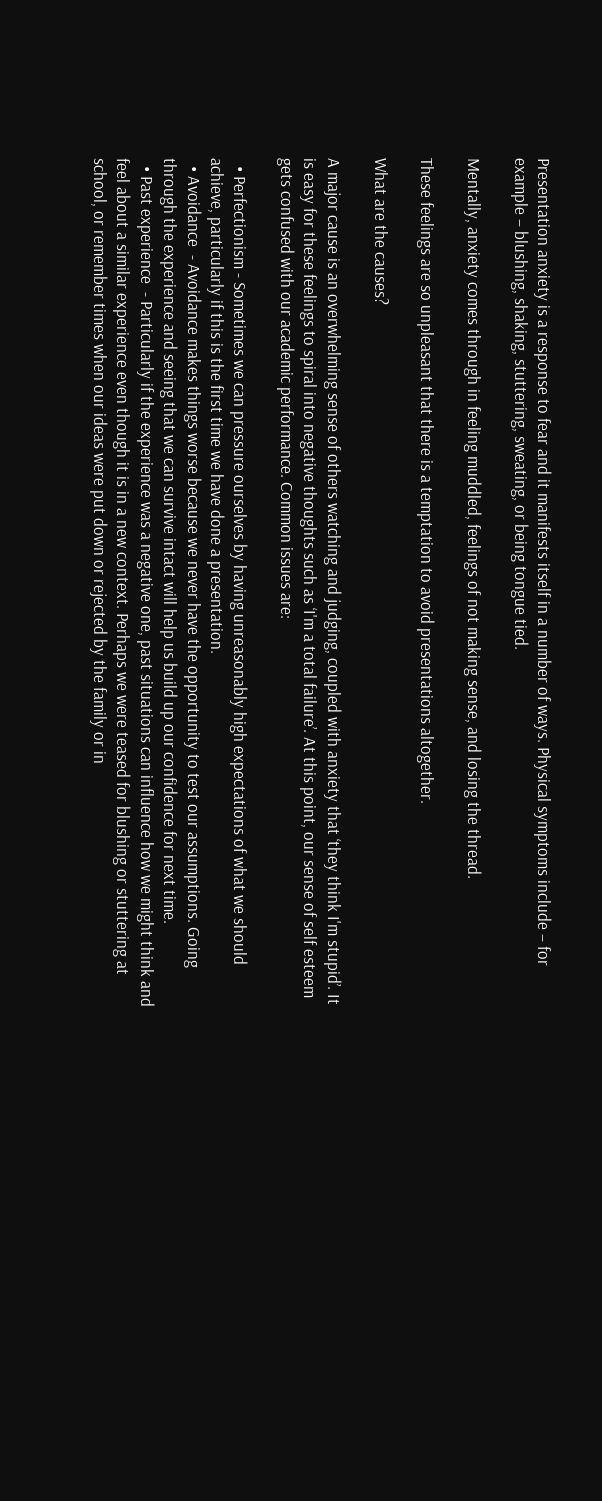Presentation anxiety is a response to fear and it manifests itself in a number of ways. Physical symptoms include – for example – blushing, shaking, stuttering, sweating, or being tongue tied.

Mentally, anxiety comes through in feeling muddled, feelings of not making sense, and losing the thread.

These feelings are so unpleasant that there is a temptation to avoid presentations altogether.

What are the causes?

A major cause is an overwhelming sense of others watching and judging, coupled with anxiety that ‘they think I'm stupid’. It is easy for these feelings to spiral into negative thoughts such as ‘I'm a total failure’. At this point, our sense of self esteem gets confused with our academic performance. Common issues are:

  • Perfectionism - Sometimes we can pressure ourselves by having unreasonably high expectations of what we should achieve, particularly if this is the first time we have done a presentation.
  • Avoidance  - Avoidance makes things worse because we never have the opportunity to test our assumptions. Going through the experience and seeing that we can survive intact will help us build up our confidence for next time.
  • Past experience  - Particularly if the experience was a negative one, past situations can influence how we might think and feel about a similar experience even though it is in a new context. Perhaps we were teased for blushing or stuttering at school, or remember times when our ideas were put down or rejected by the family or in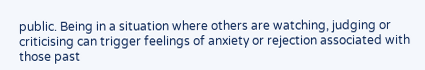public. Being in a situation where others are watching, judging or criticising can trigger feelings of anxiety or rejection associated with those past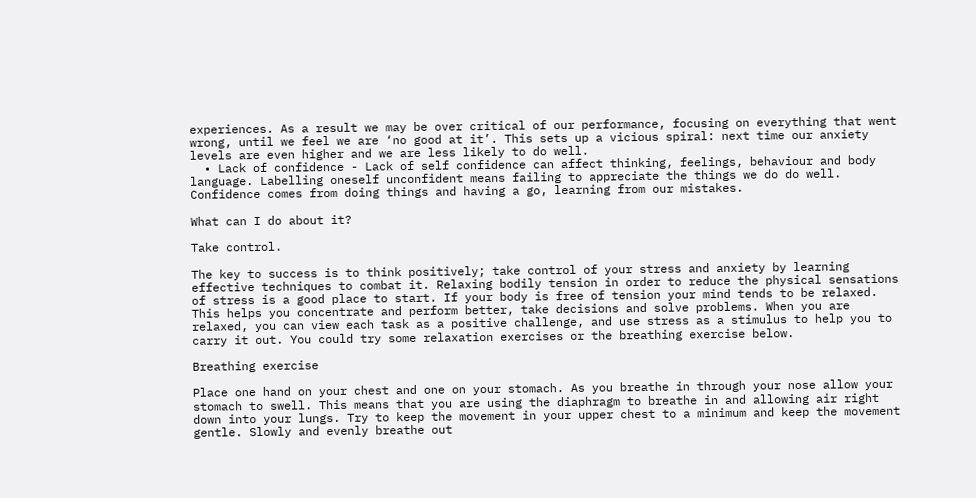experiences. As a result we may be over critical of our performance, focusing on everything that went wrong, until we feel we are ‘no good at it’. This sets up a vicious spiral: next time our anxiety levels are even higher and we are less likely to do well.
  • Lack of confidence - Lack of self confidence can affect thinking, feelings, behaviour and body language. Labelling oneself unconfident means failing to appreciate the things we do do well. Confidence comes from doing things and having a go, learning from our mistakes.

What can I do about it?

Take control.

The key to success is to think positively; take control of your stress and anxiety by learning effective techniques to combat it. Relaxing bodily tension in order to reduce the physical sensations of stress is a good place to start. If your body is free of tension your mind tends to be relaxed. This helps you concentrate and perform better, take decisions and solve problems. When you are relaxed, you can view each task as a positive challenge, and use stress as a stimulus to help you to carry it out. You could try some relaxation exercises or the breathing exercise below.

Breathing exercise

Place one hand on your chest and one on your stomach. As you breathe in through your nose allow your stomach to swell. This means that you are using the diaphragm to breathe in and allowing air right down into your lungs. Try to keep the movement in your upper chest to a minimum and keep the movement gentle. Slowly and evenly breathe out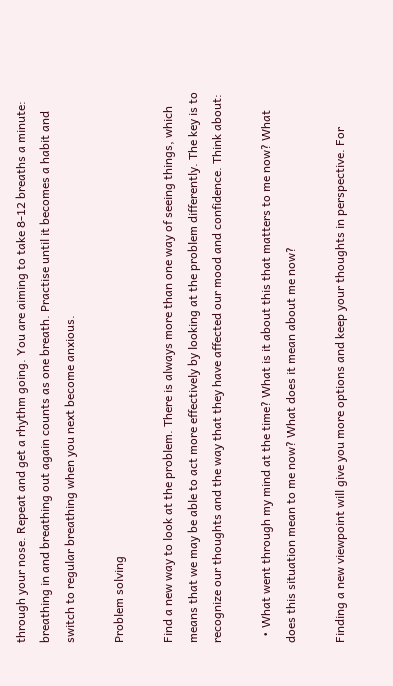through your nose. Repeat and get a rhythm going. You are aiming to take 8-12 breaths a minute: breathing in and breathing out again counts as one breath. Practise until it becomes a habit and switch to regular breathing when you next become anxious.

Problem solving

Find a new way to look at the problem. There is always more than one way of seeing things, which means that we may be able to act more effectively by looking at the problem differently. The key is to recognize our thoughts and the way that they have affected our mood and confidence. Think about:

  • What went through my mind at the time? What is it about this that matters to me now? What does this situation mean to me now? What does it mean about me now?

Finding a new viewpoint will give you more options and keep your thoughts in perspective. For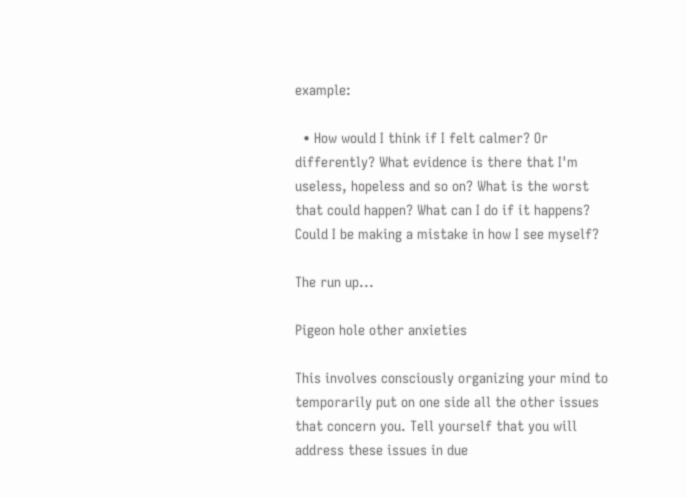example:

  • How would I think if I felt calmer? Or differently? What evidence is there that I'm useless, hopeless and so on? What is the worst that could happen? What can I do if it happens? Could I be making a mistake in how I see myself?

The run up...

Pigeon hole other anxieties

This involves consciously organizing your mind to temporarily put on one side all the other issues that concern you. Tell yourself that you will address these issues in due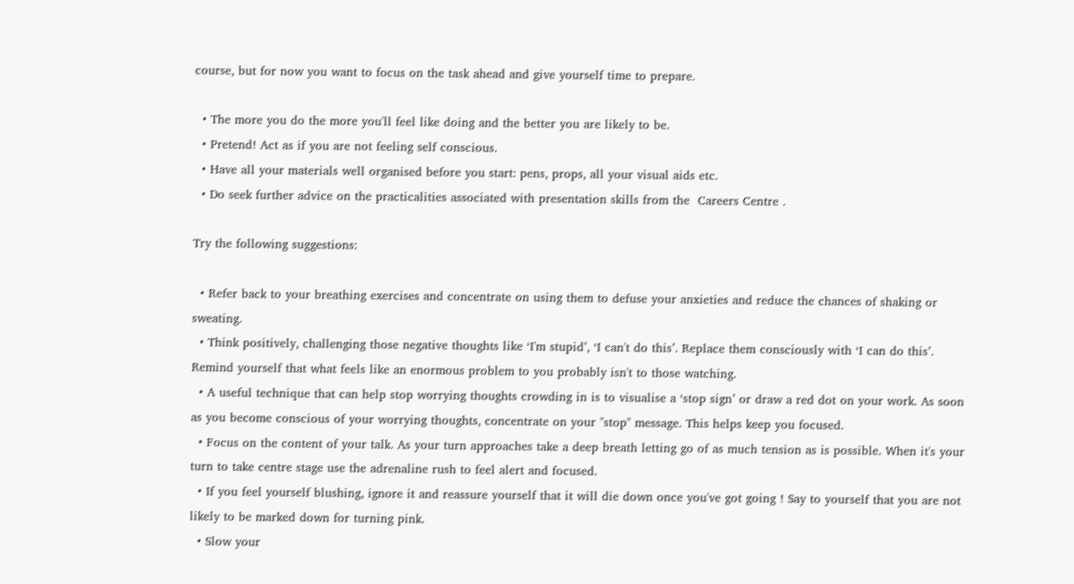course, but for now you want to focus on the task ahead and give yourself time to prepare.

  • The more you do the more you'll feel like doing and the better you are likely to be.
  • Pretend! Act as if you are not feeling self conscious.
  • Have all your materials well organised before you start: pens, props, all your visual aids etc.
  • Do seek further advice on the practicalities associated with presentation skills from the  Careers Centre .

Try the following suggestions:

  • Refer back to your breathing exercises and concentrate on using them to defuse your anxieties and reduce the chances of shaking or sweating.
  • Think positively, challenging those negative thoughts like ‘I'm stupid’, ‘I can't do this’. Replace them consciously with ‘I can do this’. Remind yourself that what feels like an enormous problem to you probably isn't to those watching.
  • A useful technique that can help stop worrying thoughts crowding in is to visualise a ‘stop sign’ or draw a red dot on your work. As soon as you become conscious of your worrying thoughts, concentrate on your "stop" message. This helps keep you focused.
  • Focus on the content of your talk. As your turn approaches take a deep breath letting go of as much tension as is possible. When it's your turn to take centre stage use the adrenaline rush to feel alert and focused.
  • If you feel yourself blushing, ignore it and reassure yourself that it will die down once you've got going ! Say to yourself that you are not likely to be marked down for turning pink.
  • Slow your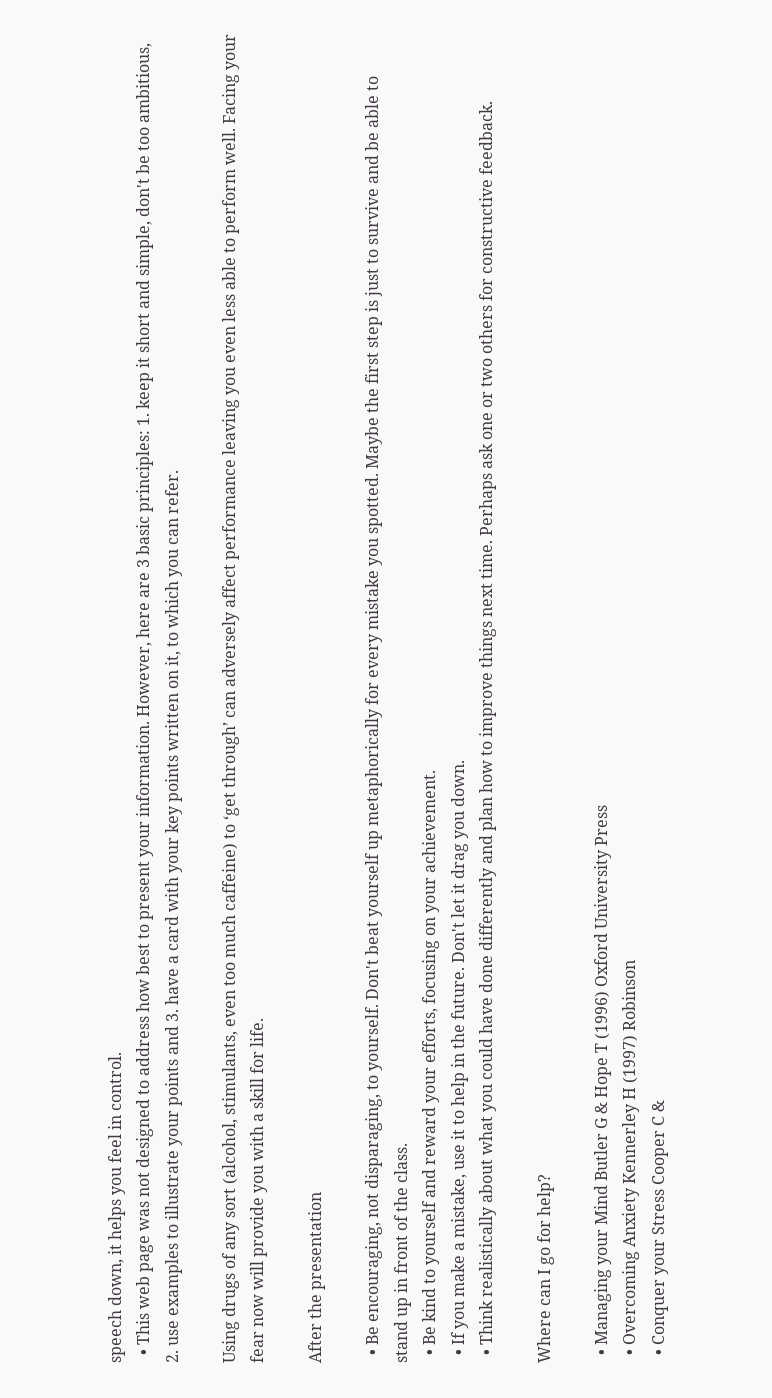speech down, it helps you feel in control.
  • This web page was not designed to address how best to present your information. However, here are 3 basic principles: 1. keep it short and simple, don't be too ambitious, 2. use examples to illustrate your points and 3. have a card with your key points written on it, to which you can refer.

Using drugs of any sort (alcohol, stimulants, even too much caffeine) to ‘get through’ can adversely affect performance leaving you even less able to perform well. Facing your fear now will provide you with a skill for life.

After the presentation

  • Be encouraging, not disparaging, to yourself. Don't beat yourself up metaphorically for every mistake you spotted. Maybe the first step is just to survive and be able to stand up in front of the class.
  • Be kind to yourself and reward your efforts, focusing on your achievement.
  • If you make a mistake, use it to help in the future. Don't let it drag you down.
  • Think realistically about what you could have done differently and plan how to improve things next time. Perhaps ask one or two others for constructive feedback.

Where can I go for help?

  • Managing your Mind Butler G & Hope T (1996) Oxford University Press
  • Overcoming Anxiety Kennerley H (1997) Robinson
  • Conquer your Stress Cooper C &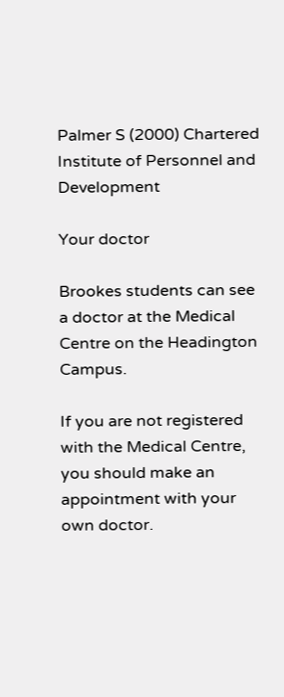Palmer S (2000) Chartered Institute of Personnel and Development

Your doctor

Brookes students can see a doctor at the Medical Centre on the Headington Campus.

If you are not registered with the Medical Centre, you should make an appointment with your own doctor.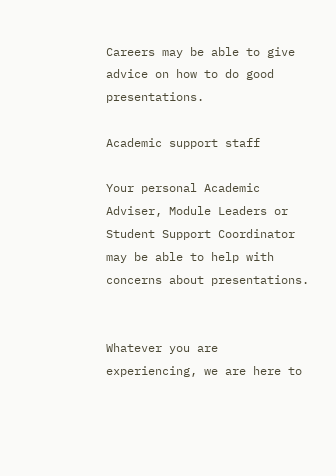Careers may be able to give advice on how to do good presentations.

Academic support staff

Your personal Academic Adviser, Module Leaders or Student Support Coordinator may be able to help with concerns about presentations.


Whatever you are experiencing, we are here to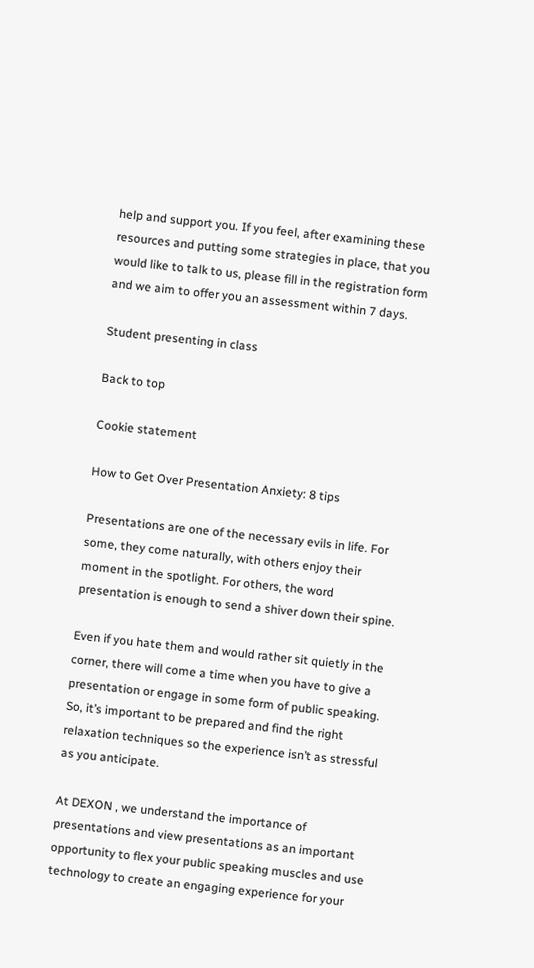help and support you. If you feel, after examining these resources and putting some strategies in place, that you would like to talk to us, please fill in the registration form and we aim to offer you an assessment within 7 days.

Student presenting in class

Back to top

Cookie statement

How to Get Over Presentation Anxiety: 8 tips

Presentations are one of the necessary evils in life. For some, they come naturally, with others enjoy their moment in the spotlight. For others, the word presentation is enough to send a shiver down their spine.

Even if you hate them and would rather sit quietly in the corner, there will come a time when you have to give a presentation or engage in some form of public speaking. So, it’s important to be prepared and find the right relaxation techniques so the experience isn’t as stressful as you anticipate.

At DEXON , we understand the importance of presentations and view presentations as an important opportunity to flex your public speaking muscles and use technology to create an engaging experience for your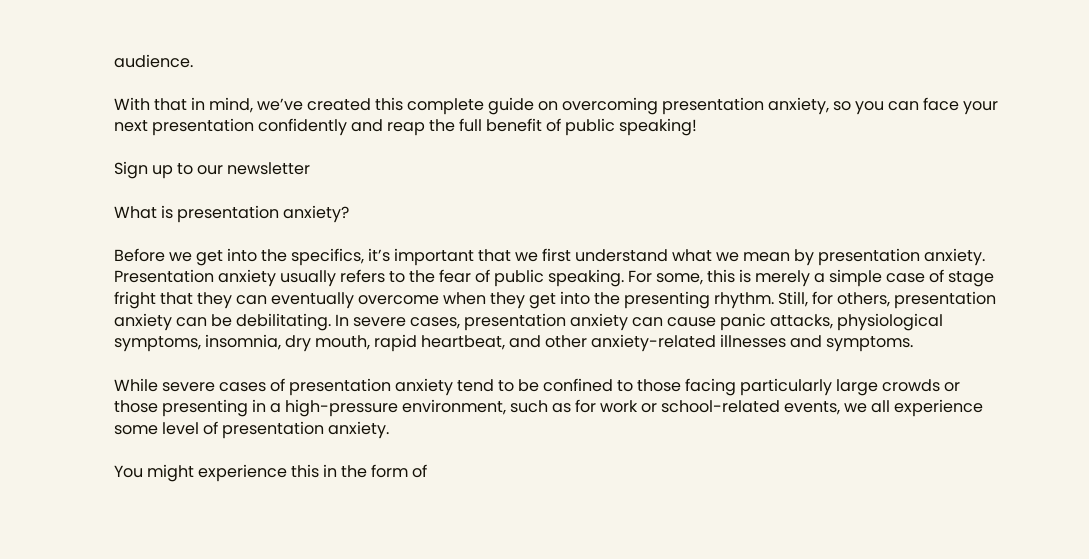audience.

With that in mind, we’ve created this complete guide on overcoming presentation anxiety, so you can face your next presentation confidently and reap the full benefit of public speaking!

Sign up to our newsletter

What is presentation anxiety?

Before we get into the specifics, it’s important that we first understand what we mean by presentation anxiety. Presentation anxiety usually refers to the fear of public speaking. For some, this is merely a simple case of stage fright that they can eventually overcome when they get into the presenting rhythm. Still, for others, presentation anxiety can be debilitating. In severe cases, presentation anxiety can cause panic attacks, physiological symptoms, insomnia, dry mouth, rapid heartbeat, and other anxiety-related illnesses and symptoms.

While severe cases of presentation anxiety tend to be confined to those facing particularly large crowds or those presenting in a high-pressure environment, such as for work or school-related events, we all experience some level of presentation anxiety.

You might experience this in the form of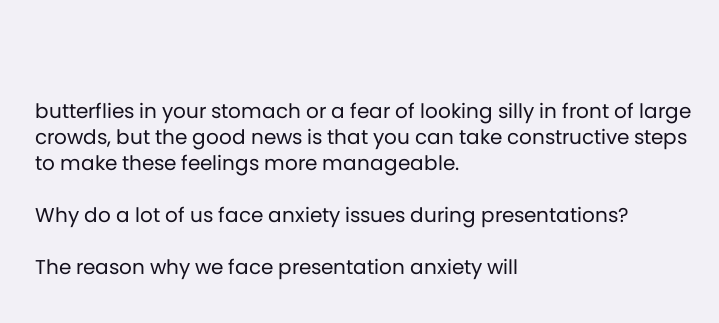butterflies in your stomach or a fear of looking silly in front of large crowds, but the good news is that you can take constructive steps to make these feelings more manageable.

Why do a lot of us face anxiety issues during presentations?

The reason why we face presentation anxiety will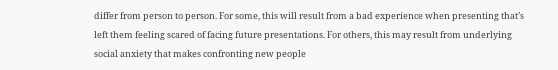differ from person to person. For some, this will result from a bad experience when presenting that’s left them feeling scared of facing future presentations. For others, this may result from underlying social anxiety that makes confronting new people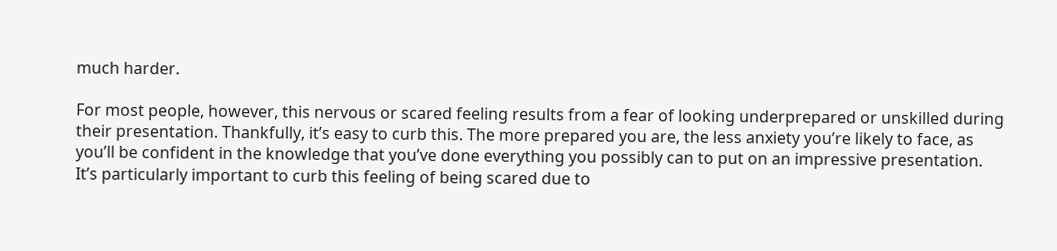much harder.

For most people, however, this nervous or scared feeling results from a fear of looking underprepared or unskilled during their presentation. Thankfully, it’s easy to curb this. The more prepared you are, the less anxiety you’re likely to face, as you’ll be confident in the knowledge that you’ve done everything you possibly can to put on an impressive presentation. It’s particularly important to curb this feeling of being scared due to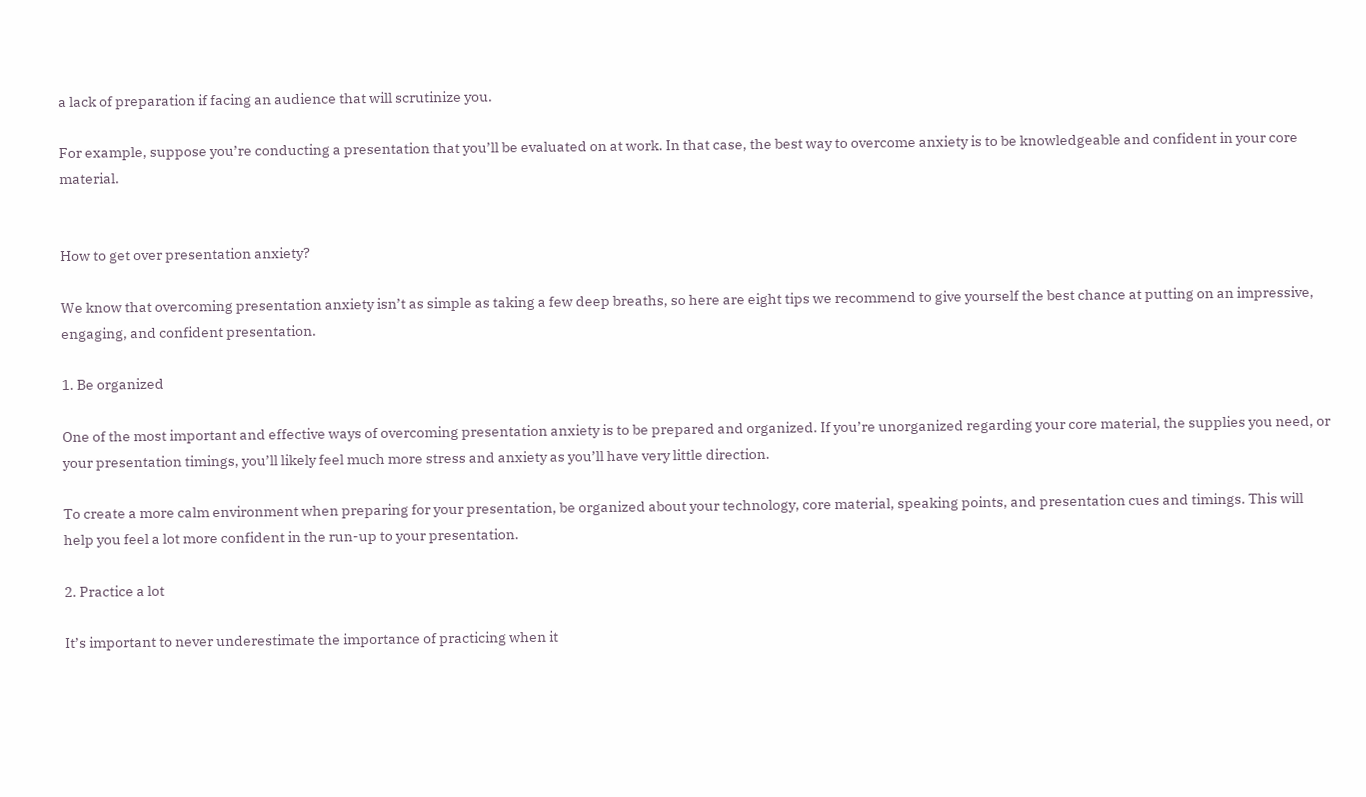a lack of preparation if facing an audience that will scrutinize you.

For example, suppose you’re conducting a presentation that you’ll be evaluated on at work. In that case, the best way to overcome anxiety is to be knowledgeable and confident in your core material.


How to get over presentation anxiety?

We know that overcoming presentation anxiety isn’t as simple as taking a few deep breaths, so here are eight tips we recommend to give yourself the best chance at putting on an impressive, engaging, and confident presentation.

1. Be organized

One of the most important and effective ways of overcoming presentation anxiety is to be prepared and organized. If you’re unorganized regarding your core material, the supplies you need, or your presentation timings, you’ll likely feel much more stress and anxiety as you’ll have very little direction.

To create a more calm environment when preparing for your presentation, be organized about your technology, core material, speaking points, and presentation cues and timings. This will help you feel a lot more confident in the run-up to your presentation.

2. Practice a lot

It’s important to never underestimate the importance of practicing when it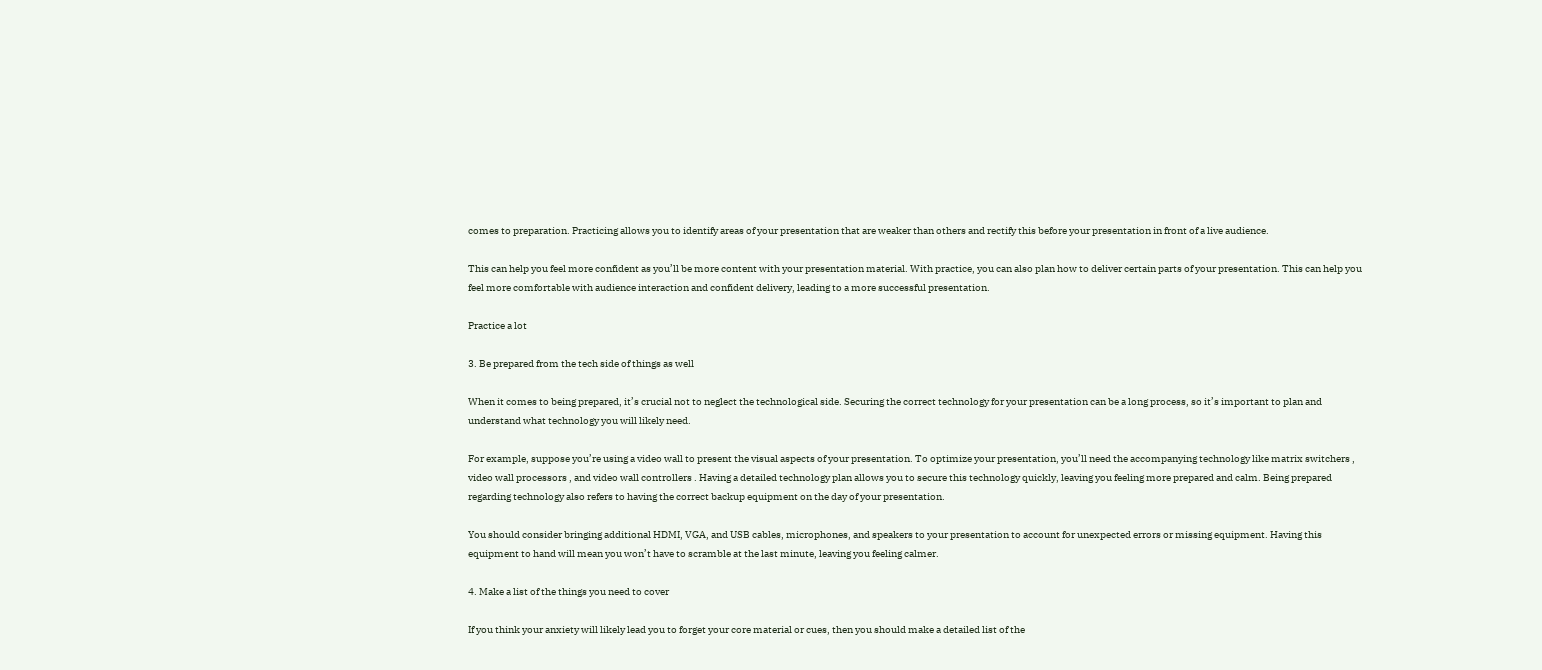comes to preparation. Practicing allows you to identify areas of your presentation that are weaker than others and rectify this before your presentation in front of a live audience.

This can help you feel more confident as you’ll be more content with your presentation material. With practice, you can also plan how to deliver certain parts of your presentation. This can help you feel more comfortable with audience interaction and confident delivery, leading to a more successful presentation.

Practice a lot

3. Be prepared from the tech side of things as well

When it comes to being prepared, it’s crucial not to neglect the technological side. Securing the correct technology for your presentation can be a long process, so it’s important to plan and understand what technology you will likely need.

For example, suppose you’re using a video wall to present the visual aspects of your presentation. To optimize your presentation, you’ll need the accompanying technology like matrix switchers , video wall processors , and video wall controllers . Having a detailed technology plan allows you to secure this technology quickly, leaving you feeling more prepared and calm. Being prepared regarding technology also refers to having the correct backup equipment on the day of your presentation.

You should consider bringing additional HDMI, VGA, and USB cables, microphones, and speakers to your presentation to account for unexpected errors or missing equipment. Having this equipment to hand will mean you won’t have to scramble at the last minute, leaving you feeling calmer.

4. Make a list of the things you need to cover

If you think your anxiety will likely lead you to forget your core material or cues, then you should make a detailed list of the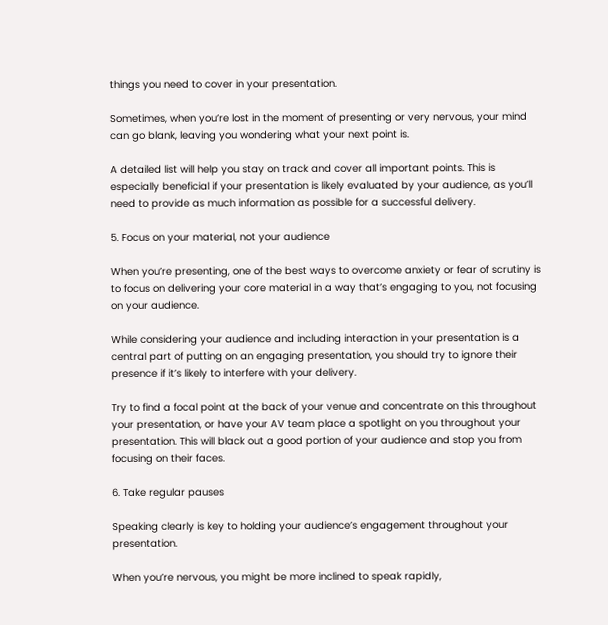things you need to cover in your presentation.

Sometimes, when you’re lost in the moment of presenting or very nervous, your mind can go blank, leaving you wondering what your next point is.

A detailed list will help you stay on track and cover all important points. This is especially beneficial if your presentation is likely evaluated by your audience, as you’ll need to provide as much information as possible for a successful delivery.

5. Focus on your material, not your audience

When you’re presenting, one of the best ways to overcome anxiety or fear of scrutiny is to focus on delivering your core material in a way that’s engaging to you, not focusing on your audience.

While considering your audience and including interaction in your presentation is a central part of putting on an engaging presentation, you should try to ignore their presence if it’s likely to interfere with your delivery.

Try to find a focal point at the back of your venue and concentrate on this throughout your presentation, or have your AV team place a spotlight on you throughout your presentation. This will black out a good portion of your audience and stop you from focusing on their faces.

6. Take regular pauses

Speaking clearly is key to holding your audience’s engagement throughout your presentation.

When you’re nervous, you might be more inclined to speak rapidly,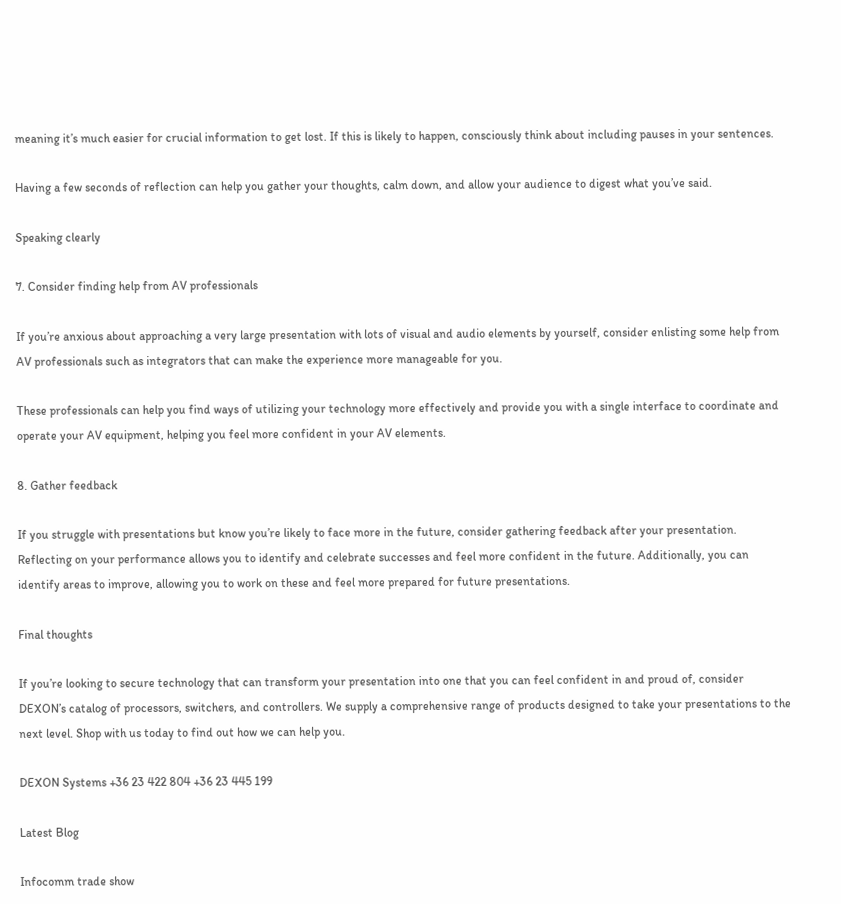meaning it’s much easier for crucial information to get lost. If this is likely to happen, consciously think about including pauses in your sentences.

Having a few seconds of reflection can help you gather your thoughts, calm down, and allow your audience to digest what you’ve said.

Speaking clearly

7. Consider finding help from AV professionals

If you’re anxious about approaching a very large presentation with lots of visual and audio elements by yourself, consider enlisting some help from AV professionals such as integrators that can make the experience more manageable for you.

These professionals can help you find ways of utilizing your technology more effectively and provide you with a single interface to coordinate and operate your AV equipment, helping you feel more confident in your AV elements.

8. Gather feedback

If you struggle with presentations but know you’re likely to face more in the future, consider gathering feedback after your presentation. Reflecting on your performance allows you to identify and celebrate successes and feel more confident in the future. Additionally, you can identify areas to improve, allowing you to work on these and feel more prepared for future presentations.

Final thoughts

If you’re looking to secure technology that can transform your presentation into one that you can feel confident in and proud of, consider DEXON’s catalog of processors, switchers, and controllers. We supply a comprehensive range of products designed to take your presentations to the next level. Shop with us today to find out how we can help you.

DEXON Systems +36 23 422 804 +36 23 445 199

Latest Blog

Infocomm trade show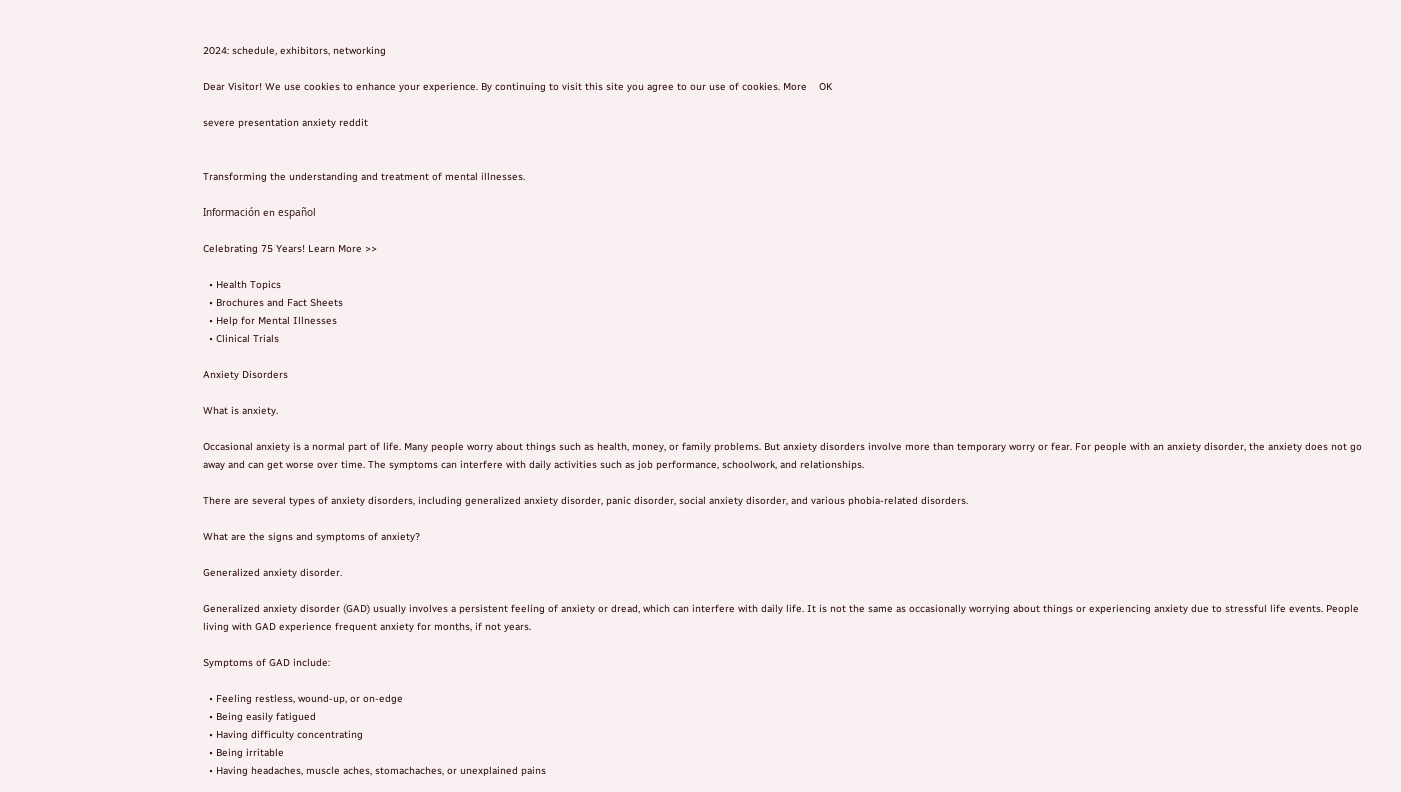2024: schedule, exhibitors, networking

Dear Visitor! We use cookies to enhance your experience. By continuing to visit this site you agree to our use of cookies. More    OK

severe presentation anxiety reddit


Transforming the understanding and treatment of mental illnesses.

Información en español

Celebrating 75 Years! Learn More >>

  • Health Topics
  • Brochures and Fact Sheets
  • Help for Mental Illnesses
  • Clinical Trials

Anxiety Disorders

What is anxiety.

Occasional anxiety is a normal part of life. Many people worry about things such as health, money, or family problems. But anxiety disorders involve more than temporary worry or fear. For people with an anxiety disorder, the anxiety does not go away and can get worse over time. The symptoms can interfere with daily activities such as job performance, schoolwork, and relationships.

There are several types of anxiety disorders, including generalized anxiety disorder, panic disorder, social anxiety disorder, and various phobia-related disorders.

What are the signs and symptoms of anxiety?

Generalized anxiety disorder.

Generalized anxiety disorder (GAD) usually involves a persistent feeling of anxiety or dread, which can interfere with daily life. It is not the same as occasionally worrying about things or experiencing anxiety due to stressful life events. People living with GAD experience frequent anxiety for months, if not years.

Symptoms of GAD include:

  • Feeling restless, wound-up, or on-edge
  • Being easily fatigued
  • Having difficulty concentrating
  • Being irritable
  • Having headaches, muscle aches, stomachaches, or unexplained pains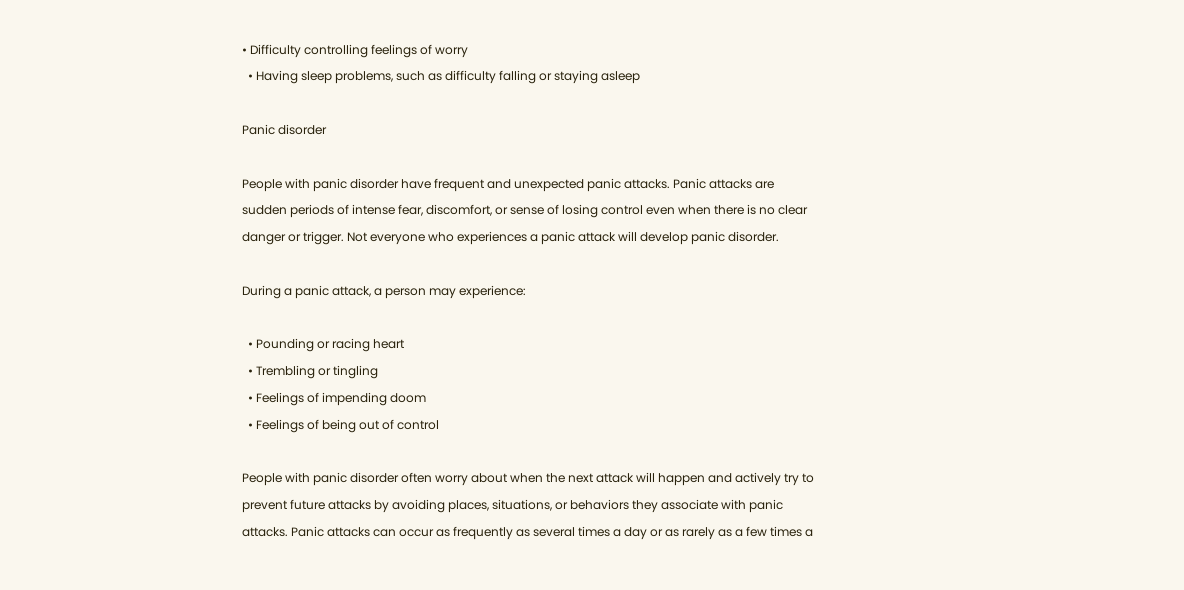• Difficulty controlling feelings of worry
  • Having sleep problems, such as difficulty falling or staying asleep

Panic disorder

People with panic disorder have frequent and unexpected panic attacks. Panic attacks are sudden periods of intense fear, discomfort, or sense of losing control even when there is no clear danger or trigger. Not everyone who experiences a panic attack will develop panic disorder.

During a panic attack, a person may experience:

  • Pounding or racing heart
  • Trembling or tingling
  • Feelings of impending doom
  • Feelings of being out of control

People with panic disorder often worry about when the next attack will happen and actively try to prevent future attacks by avoiding places, situations, or behaviors they associate with panic attacks. Panic attacks can occur as frequently as several times a day or as rarely as a few times a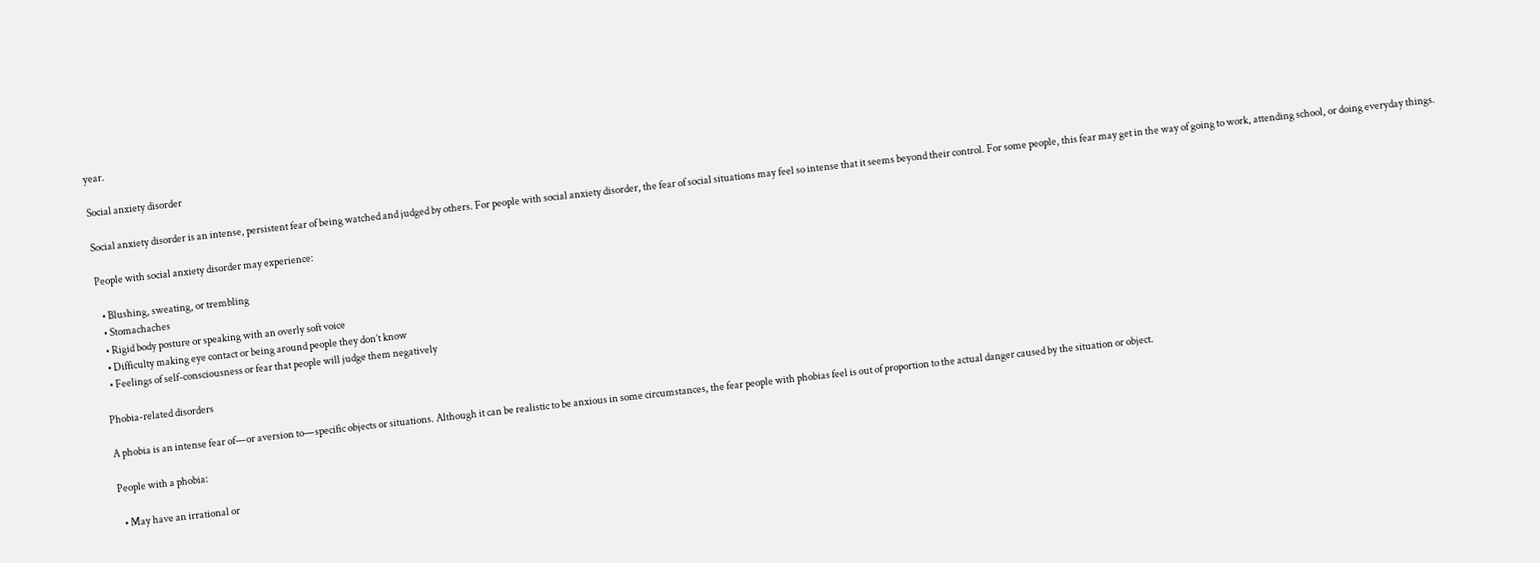year.

Social anxiety disorder

Social anxiety disorder is an intense, persistent fear of being watched and judged by others. For people with social anxiety disorder, the fear of social situations may feel so intense that it seems beyond their control. For some people, this fear may get in the way of going to work, attending school, or doing everyday things.

People with social anxiety disorder may experience:

  • Blushing, sweating, or trembling
  • Stomachaches
  • Rigid body posture or speaking with an overly soft voice
  • Difficulty making eye contact or being around people they don’t know
  • Feelings of self-consciousness or fear that people will judge them negatively

Phobia-related disorders

A phobia is an intense fear of—or aversion to—specific objects or situations. Although it can be realistic to be anxious in some circumstances, the fear people with phobias feel is out of proportion to the actual danger caused by the situation or object.

People with a phobia:

  • May have an irrational or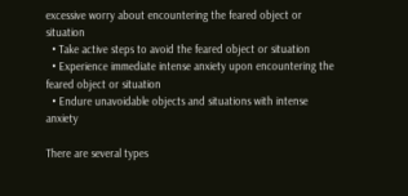excessive worry about encountering the feared object or situation
  • Take active steps to avoid the feared object or situation
  • Experience immediate intense anxiety upon encountering the feared object or situation
  • Endure unavoidable objects and situations with intense anxiety

There are several types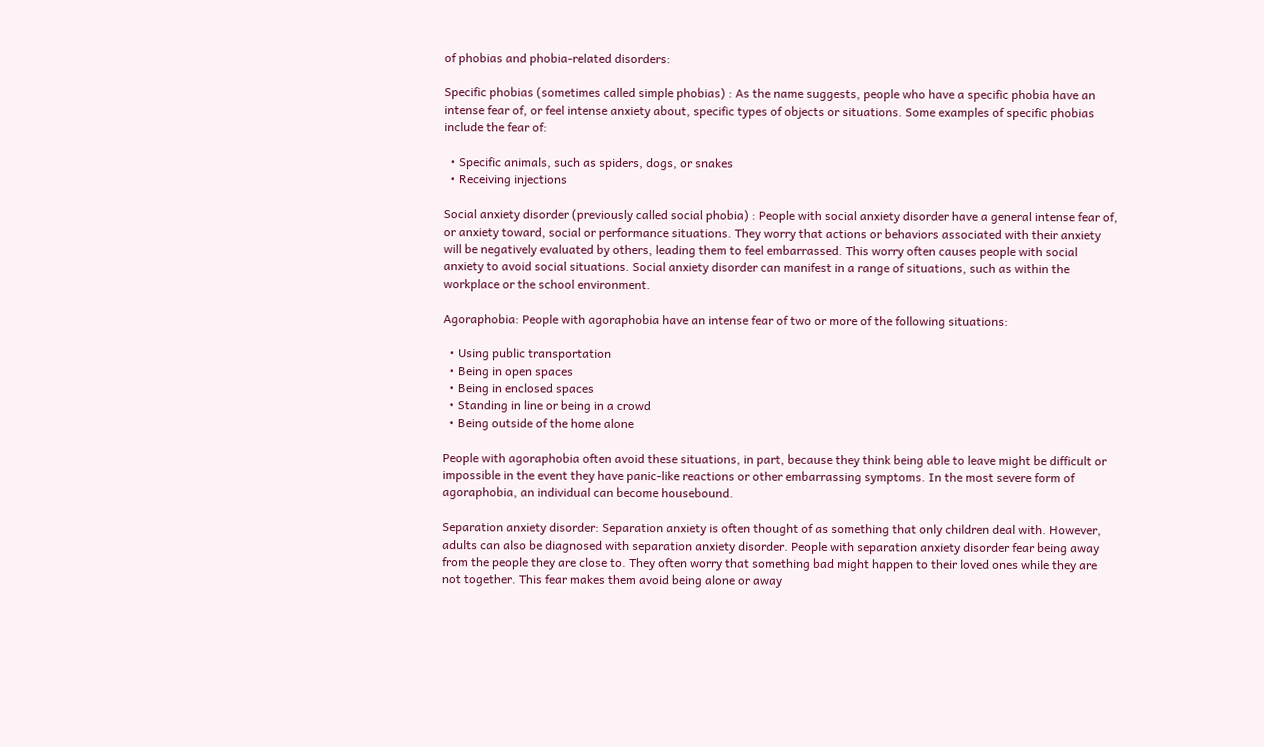of phobias and phobia-related disorders:

Specific phobias (sometimes called simple phobias) : As the name suggests, people who have a specific phobia have an intense fear of, or feel intense anxiety about, specific types of objects or situations. Some examples of specific phobias include the fear of:

  • Specific animals, such as spiders, dogs, or snakes
  • Receiving injections

Social anxiety disorder (previously called social phobia) : People with social anxiety disorder have a general intense fear of, or anxiety toward, social or performance situations. They worry that actions or behaviors associated with their anxiety will be negatively evaluated by others, leading them to feel embarrassed. This worry often causes people with social anxiety to avoid social situations. Social anxiety disorder can manifest in a range of situations, such as within the workplace or the school environment.

Agoraphobia: People with agoraphobia have an intense fear of two or more of the following situations:

  • Using public transportation
  • Being in open spaces
  • Being in enclosed spaces
  • Standing in line or being in a crowd
  • Being outside of the home alone

People with agoraphobia often avoid these situations, in part, because they think being able to leave might be difficult or impossible in the event they have panic-like reactions or other embarrassing symptoms. In the most severe form of agoraphobia, an individual can become housebound.

Separation anxiety disorder: Separation anxiety is often thought of as something that only children deal with. However, adults can also be diagnosed with separation anxiety disorder. People with separation anxiety disorder fear being away from the people they are close to. They often worry that something bad might happen to their loved ones while they are not together. This fear makes them avoid being alone or away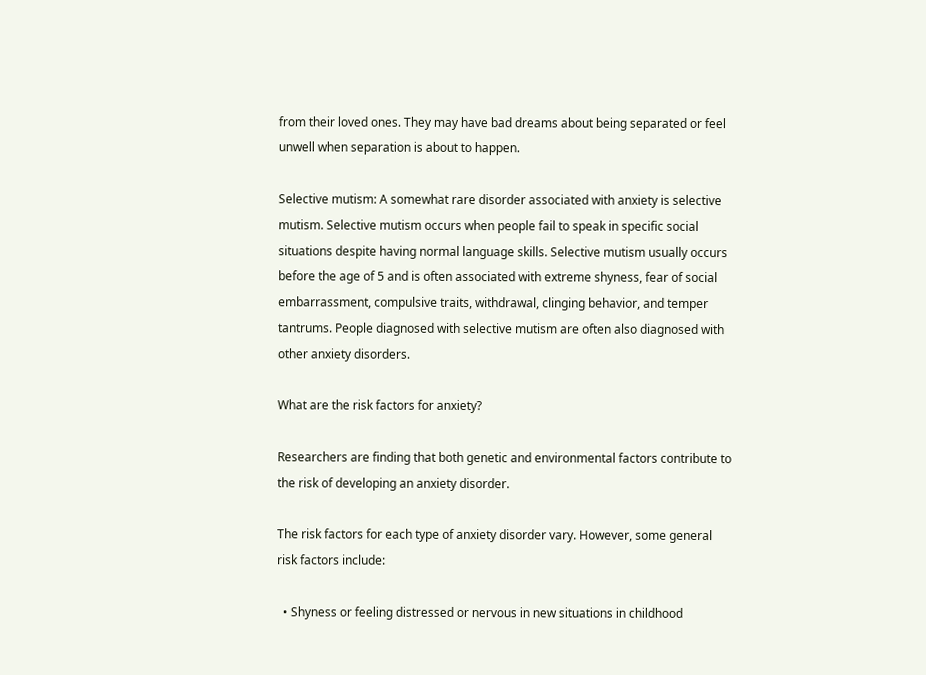from their loved ones. They may have bad dreams about being separated or feel unwell when separation is about to happen.

Selective mutism: A somewhat rare disorder associated with anxiety is selective mutism. Selective mutism occurs when people fail to speak in specific social situations despite having normal language skills. Selective mutism usually occurs before the age of 5 and is often associated with extreme shyness, fear of social embarrassment, compulsive traits, withdrawal, clinging behavior, and temper tantrums. People diagnosed with selective mutism are often also diagnosed with other anxiety disorders.

What are the risk factors for anxiety?

Researchers are finding that both genetic and environmental factors contribute to the risk of developing an anxiety disorder.

The risk factors for each type of anxiety disorder vary. However, some general risk factors include:

  • Shyness or feeling distressed or nervous in new situations in childhood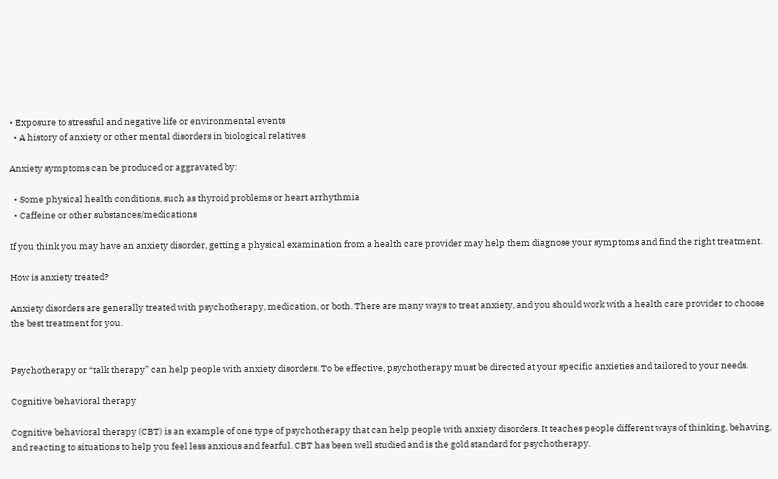• Exposure to stressful and negative life or environmental events
  • A history of anxiety or other mental disorders in biological relatives

Anxiety symptoms can be produced or aggravated by:

  • Some physical health conditions, such as thyroid problems or heart arrhythmia
  • Caffeine or other substances/medications

If you think you may have an anxiety disorder, getting a physical examination from a health care provider may help them diagnose your symptoms and find the right treatment.

How is anxiety treated?

Anxiety disorders are generally treated with psychotherapy, medication, or both. There are many ways to treat anxiety, and you should work with a health care provider to choose the best treatment for you.


Psychotherapy or “talk therapy” can help people with anxiety disorders. To be effective, psychotherapy must be directed at your specific anxieties and tailored to your needs.

Cognitive behavioral therapy

Cognitive behavioral therapy (CBT) is an example of one type of psychotherapy that can help people with anxiety disorders. It teaches people different ways of thinking, behaving, and reacting to situations to help you feel less anxious and fearful. CBT has been well studied and is the gold standard for psychotherapy.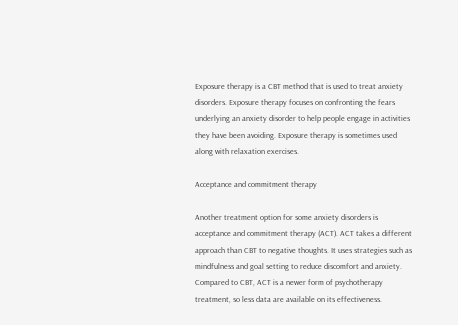Exposure therapy is a CBT method that is used to treat anxiety disorders. Exposure therapy focuses on confronting the fears underlying an anxiety disorder to help people engage in activities they have been avoiding. Exposure therapy is sometimes used along with relaxation exercises.

Acceptance and commitment therapy

Another treatment option for some anxiety disorders is acceptance and commitment therapy (ACT). ACT takes a different approach than CBT to negative thoughts. It uses strategies such as mindfulness and goal setting to reduce discomfort and anxiety. Compared to CBT, ACT is a newer form of psychotherapy treatment, so less data are available on its effectiveness.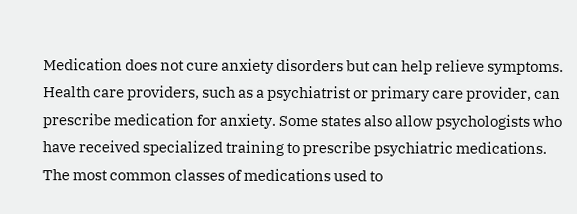Medication does not cure anxiety disorders but can help relieve symptoms. Health care providers, such as a psychiatrist or primary care provider, can prescribe medication for anxiety. Some states also allow psychologists who have received specialized training to prescribe psychiatric medications. The most common classes of medications used to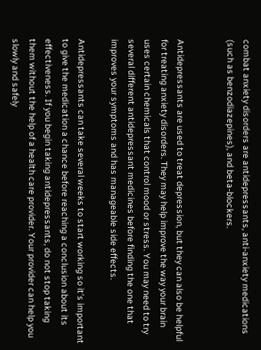combat anxiety disorders are antidepressants, anti-anxiety medications (such as benzodiazepines), and beta-blockers.


Antidepressants are used to treat depression, but they can also be helpful for treating anxiety disorders. They may help improve the way your brain uses certain chemicals that control mood or stress. You may need to try several different antidepressant medicines before finding the one that improves your symptoms and has manageable side effects.

Antidepressants can take several weeks to start working so it’s important to give the medication a chance before reaching a conclusion about its effectiveness. If you begin taking antidepressants, do not stop taking them without the help of a health care provider. Your provider can help you slowly and safely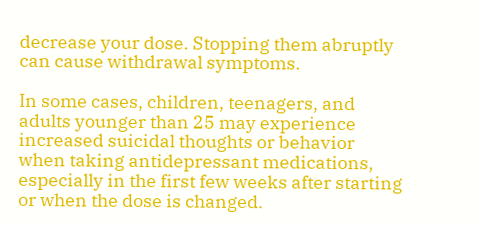decrease your dose. Stopping them abruptly can cause withdrawal symptoms.

In some cases, children, teenagers, and adults younger than 25 may experience increased suicidal thoughts or behavior when taking antidepressant medications, especially in the first few weeks after starting or when the dose is changed.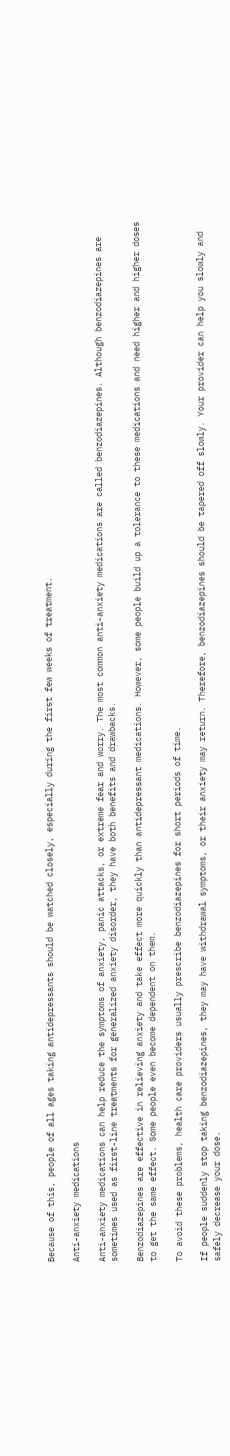Because of this, people of all ages taking antidepressants should be watched closely, especially during the first few weeks of treatment.

Anti-anxiety medications

Anti-anxiety medications can help reduce the symptoms of anxiety, panic attacks, or extreme fear and worry. The most common anti-anxiety medications are called benzodiazepines. Although benzodiazepines are sometimes used as first-line treatments for generalized anxiety disorder, they have both benefits and drawbacks.

Benzodiazepines are effective in relieving anxiety and take effect more quickly than antidepressant medications. However, some people build up a tolerance to these medications and need higher and higher doses to get the same effect. Some people even become dependent on them.

To avoid these problems, health care providers usually prescribe benzodiazepines for short periods of time.

If people suddenly stop taking benzodiazepines, they may have withdrawal symptoms, or their anxiety may return. Therefore, benzodiazepines should be tapered off slowly. Your provider can help you slowly and safely decrease your dose.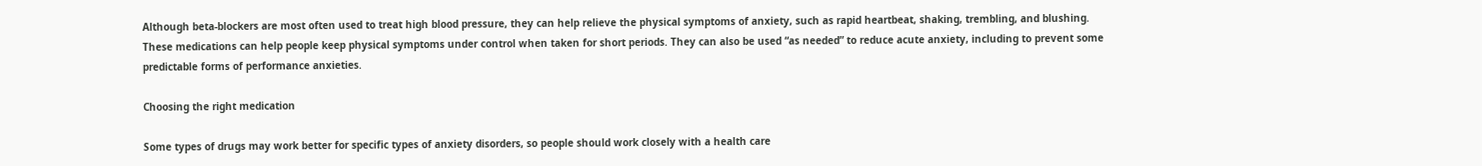Although beta-blockers are most often used to treat high blood pressure, they can help relieve the physical symptoms of anxiety, such as rapid heartbeat, shaking, trembling, and blushing. These medications can help people keep physical symptoms under control when taken for short periods. They can also be used “as needed” to reduce acute anxiety, including to prevent some predictable forms of performance anxieties.

Choosing the right medication

Some types of drugs may work better for specific types of anxiety disorders, so people should work closely with a health care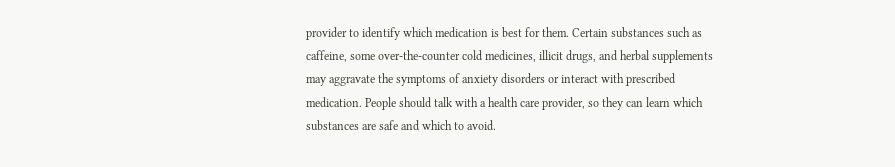provider to identify which medication is best for them. Certain substances such as caffeine, some over-the-counter cold medicines, illicit drugs, and herbal supplements may aggravate the symptoms of anxiety disorders or interact with prescribed medication. People should talk with a health care provider, so they can learn which substances are safe and which to avoid.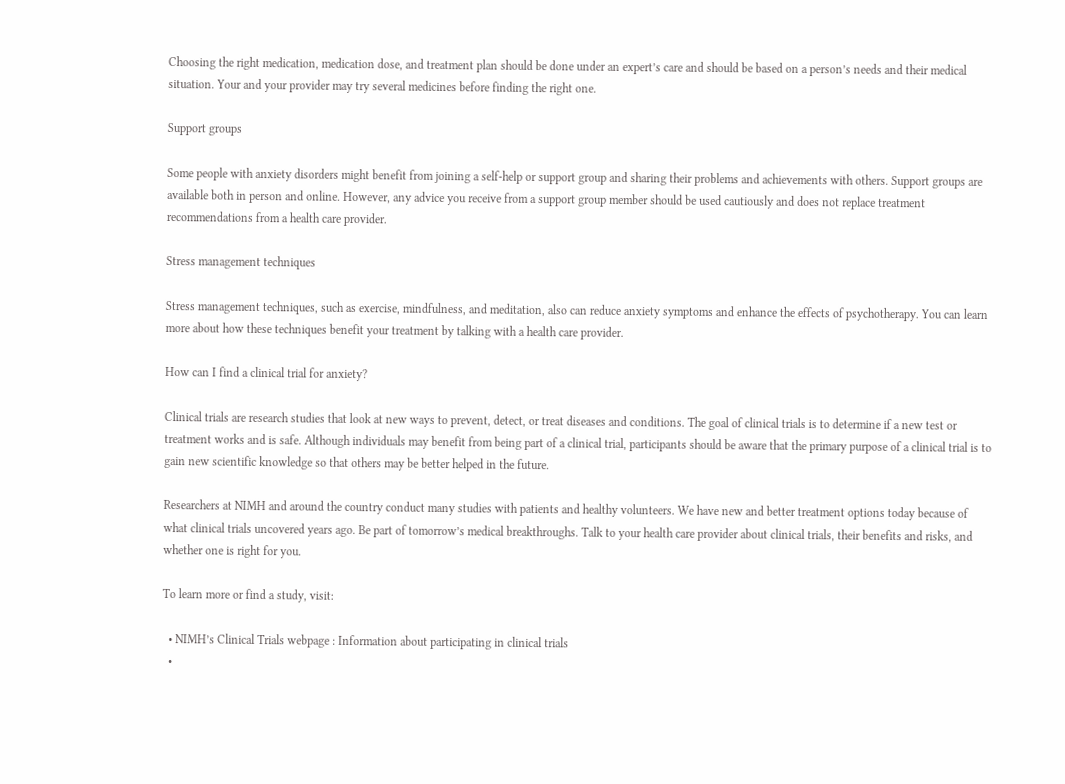Choosing the right medication, medication dose, and treatment plan should be done under an expert’s care and should be based on a person’s needs and their medical situation. Your and your provider may try several medicines before finding the right one.

Support groups

Some people with anxiety disorders might benefit from joining a self-help or support group and sharing their problems and achievements with others. Support groups are available both in person and online. However, any advice you receive from a support group member should be used cautiously and does not replace treatment recommendations from a health care provider.

Stress management techniques

Stress management techniques, such as exercise, mindfulness, and meditation, also can reduce anxiety symptoms and enhance the effects of psychotherapy. You can learn more about how these techniques benefit your treatment by talking with a health care provider.

How can I find a clinical trial for anxiety?

Clinical trials are research studies that look at new ways to prevent, detect, or treat diseases and conditions. The goal of clinical trials is to determine if a new test or treatment works and is safe. Although individuals may benefit from being part of a clinical trial, participants should be aware that the primary purpose of a clinical trial is to gain new scientific knowledge so that others may be better helped in the future.

Researchers at NIMH and around the country conduct many studies with patients and healthy volunteers. We have new and better treatment options today because of what clinical trials uncovered years ago. Be part of tomorrow’s medical breakthroughs. Talk to your health care provider about clinical trials, their benefits and risks, and whether one is right for you.

To learn more or find a study, visit:

  • NIMH’s Clinical Trials webpage : Information about participating in clinical trials
  •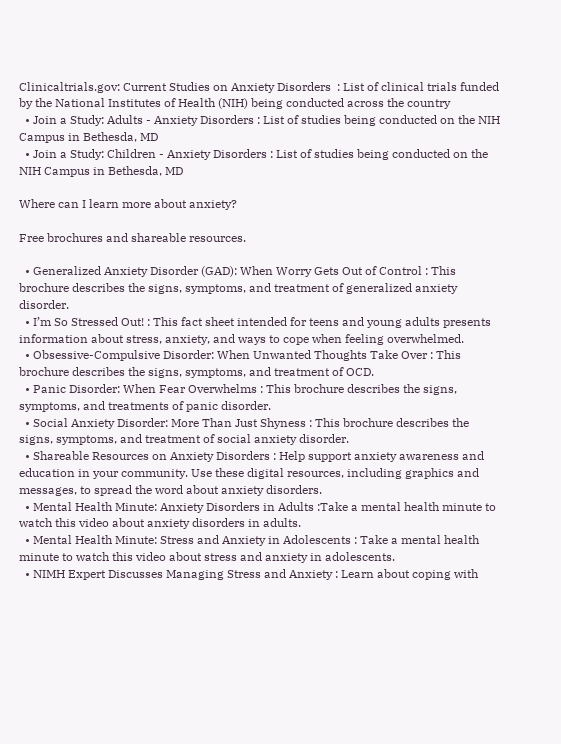Clinicaltrials.gov: Current Studies on Anxiety Disorders  : List of clinical trials funded by the National Institutes of Health (NIH) being conducted across the country
  • Join a Study: Adults - Anxiety Disorders : List of studies being conducted on the NIH Campus in Bethesda, MD
  • Join a Study: Children - Anxiety Disorders : List of studies being conducted on the NIH Campus in Bethesda, MD

Where can I learn more about anxiety?

Free brochures and shareable resources.

  • Generalized Anxiety Disorder (GAD): When Worry Gets Out of Control : This brochure describes the signs, symptoms, and treatment of generalized anxiety disorder.
  • I’m So Stressed Out! : This fact sheet intended for teens and young adults presents information about stress, anxiety, and ways to cope when feeling overwhelmed.
  • Obsessive-Compulsive Disorder: When Unwanted Thoughts Take Over : This brochure describes the signs, symptoms, and treatment of OCD.
  • Panic Disorder: When Fear Overwhelms : This brochure describes the signs, symptoms, and treatments of panic disorder.
  • Social Anxiety Disorder: More Than Just Shyness : This brochure describes the signs, symptoms, and treatment of social anxiety disorder.
  • Shareable Resources on Anxiety Disorders : Help support anxiety awareness and education in your community. Use these digital resources, including graphics and messages, to spread the word about anxiety disorders.
  • Mental Health Minute: Anxiety Disorders in Adults :Take a mental health minute to watch this video about anxiety disorders in adults.
  • Mental Health Minute: Stress and Anxiety in Adolescents : Take a mental health minute to watch this video about stress and anxiety in adolescents.
  • NIMH Expert Discusses Managing Stress and Anxiety : Learn about coping with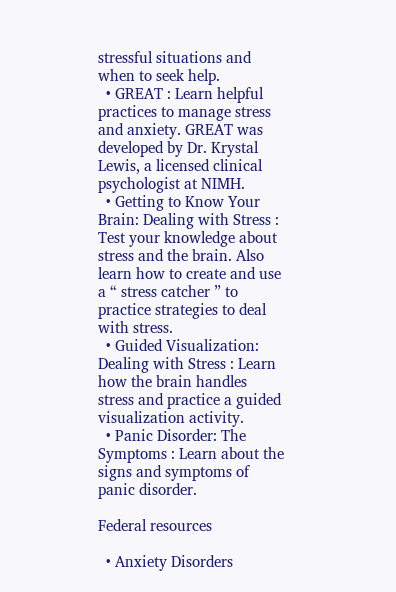stressful situations and when to seek help.
  • GREAT : Learn helpful practices to manage stress and anxiety. GREAT was developed by Dr. Krystal Lewis, a licensed clinical psychologist at NIMH.
  • Getting to Know Your Brain: Dealing with Stress : Test your knowledge about stress and the brain. Also learn how to create and use a “ stress catcher ” to practice strategies to deal with stress.
  • Guided Visualization: Dealing with Stress : Learn how the brain handles stress and practice a guided visualization activity.
  • Panic Disorder: The Symptoms : Learn about the signs and symptoms of panic disorder.

Federal resources

  • Anxiety Disorders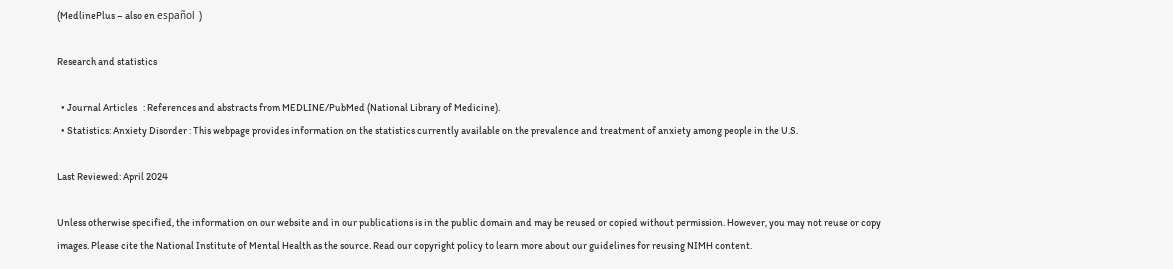(MedlinePlus – also en español  )

Research and statistics

  • Journal Articles   : References and abstracts from MEDLINE/PubMed (National Library of Medicine).
  • Statistics: Anxiety Disorder : This webpage provides information on the statistics currently available on the prevalence and treatment of anxiety among people in the U.S.

Last Reviewed: April 2024

Unless otherwise specified, the information on our website and in our publications is in the public domain and may be reused or copied without permission. However, you may not reuse or copy images. Please cite the National Institute of Mental Health as the source. Read our copyright policy to learn more about our guidelines for reusing NIMH content.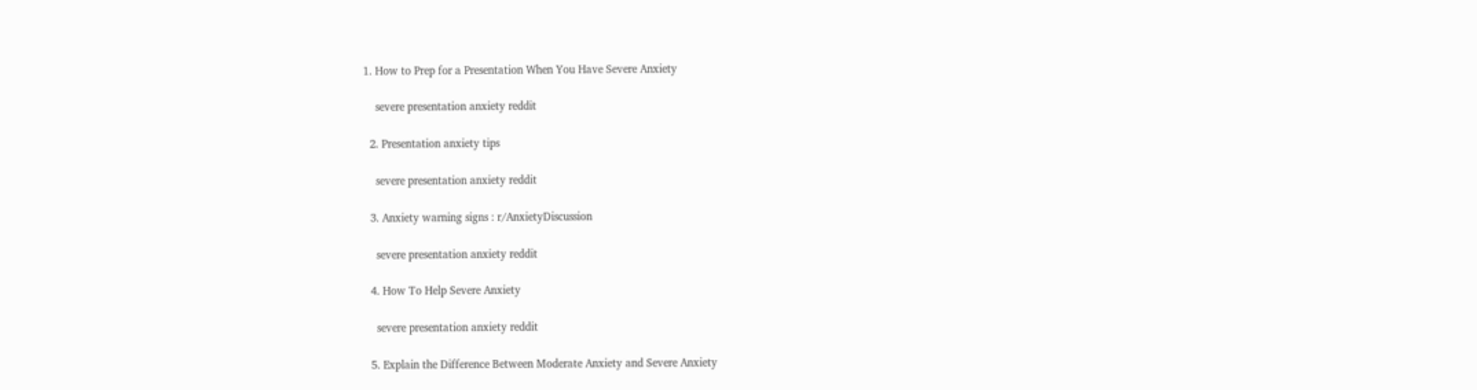1. How to Prep for a Presentation When You Have Severe Anxiety

    severe presentation anxiety reddit

  2. Presentation anxiety tips

    severe presentation anxiety reddit

  3. Anxiety warning signs : r/AnxietyDiscussion

    severe presentation anxiety reddit

  4. How To Help Severe Anxiety

    severe presentation anxiety reddit

  5. Explain the Difference Between Moderate Anxiety and Severe Anxiety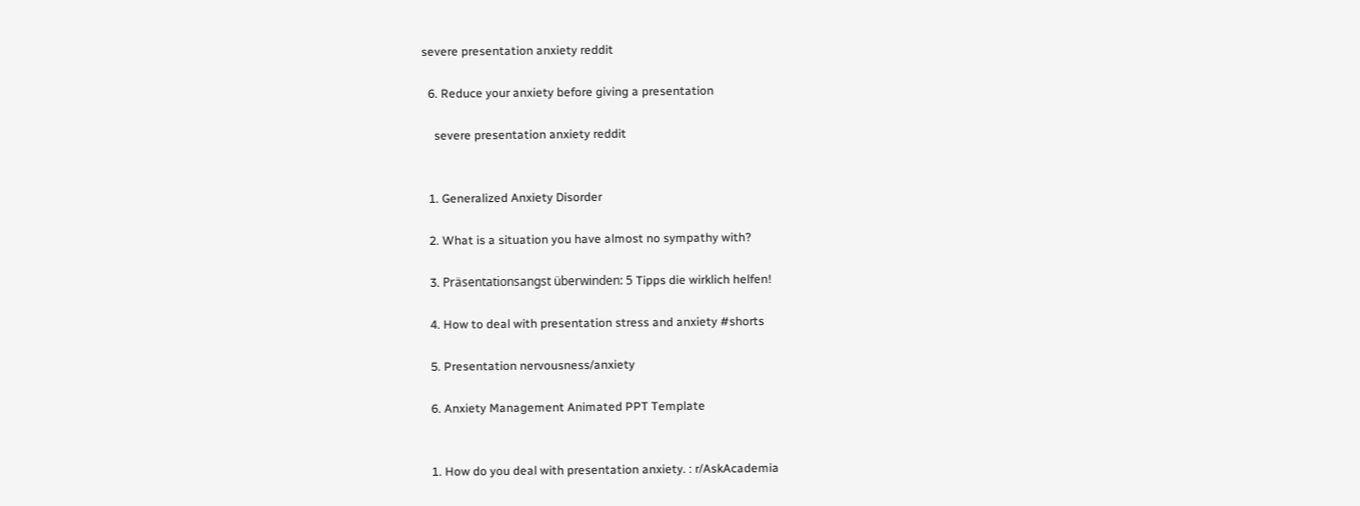severe presentation anxiety reddit

  6. Reduce your anxiety before giving a presentation

    severe presentation anxiety reddit


  1. Generalized Anxiety Disorder

  2. What is a situation you have almost no sympathy with?

  3. Präsentationsangst überwinden: 5 Tipps die wirklich helfen!

  4. How to deal with presentation stress and anxiety #shorts

  5. Presentation nervousness/anxiety

  6. Anxiety Management Animated PPT Template


  1. How do you deal with presentation anxiety. : r/AskAcademia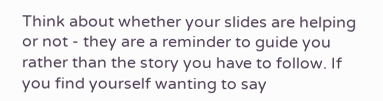Think about whether your slides are helping or not - they are a reminder to guide you rather than the story you have to follow. If you find yourself wanting to say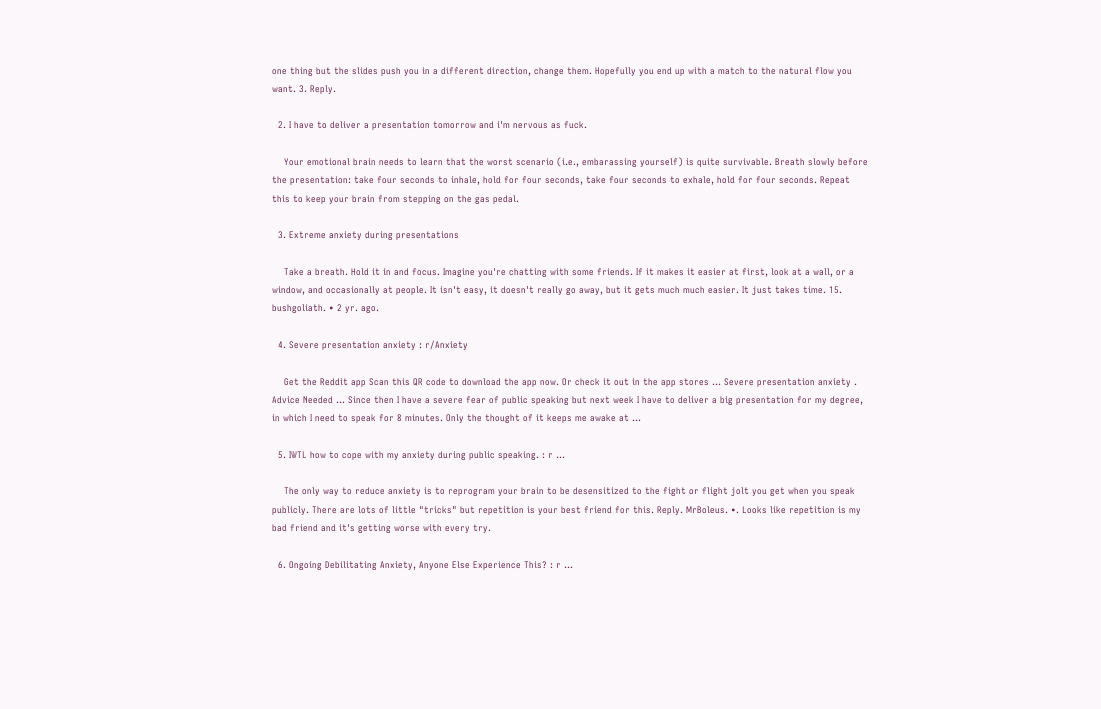one thing but the slides push you in a different direction, change them. Hopefully you end up with a match to the natural flow you want. 3. Reply.

  2. I have to deliver a presentation tomorrow and i'm nervous as fuck.

    Your emotional brain needs to learn that the worst scenario (i.e., embarassing yourself) is quite survivable. Breath slowly before the presentation: take four seconds to inhale, hold for four seconds, take four seconds to exhale, hold for four seconds. Repeat this to keep your brain from stepping on the gas pedal.

  3. Extreme anxiety during presentations

    Take a breath. Hold it in and focus. Imagine you're chatting with some friends. If it makes it easier at first, look at a wall, or a window, and occasionally at people. It isn't easy, it doesn't really go away, but it gets much much easier. It just takes time. 15. bushgoliath. • 2 yr. ago.

  4. Severe presentation anxiety : r/Anxiety

    Get the Reddit app Scan this QR code to download the app now. Or check it out in the app stores ... Severe presentation anxiety . Advice Needed ... Since then I have a severe fear of public speaking but next week I have to deliver a big presentation for my degree, in which I need to speak for 8 minutes. Only the thought of it keeps me awake at ...

  5. IWTL how to cope with my anxiety during public speaking. : r ...

    The only way to reduce anxiety is to reprogram your brain to be desensitized to the fight or flight jolt you get when you speak publicly. There are lots of little "tricks" but repetition is your best friend for this. Reply. MrBoleus. •. Looks like repetition is my bad friend and it's getting worse with every try.

  6. Ongoing Debilitating Anxiety, Anyone Else Experience This? : r ...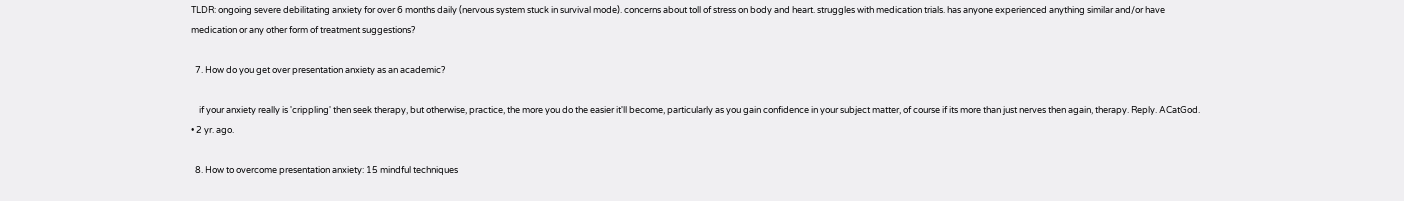TLDR: ongoing severe debilitating anxiety for over 6 months daily (nervous system stuck in survival mode). concerns about toll of stress on body and heart. struggles with medication trials. has anyone experienced anything similar and/or have medication or any other form of treatment suggestions?

  7. How do you get over presentation anxiety as an academic?

    if your anxiety really is 'crippling' then seek therapy, but otherwise, practice, the more you do the easier it'll become, particularly as you gain confidence in your subject matter, of course if its more than just nerves then again, therapy. Reply. ACatGod. • 2 yr. ago.

  8. How to overcome presentation anxiety: 15 mindful techniques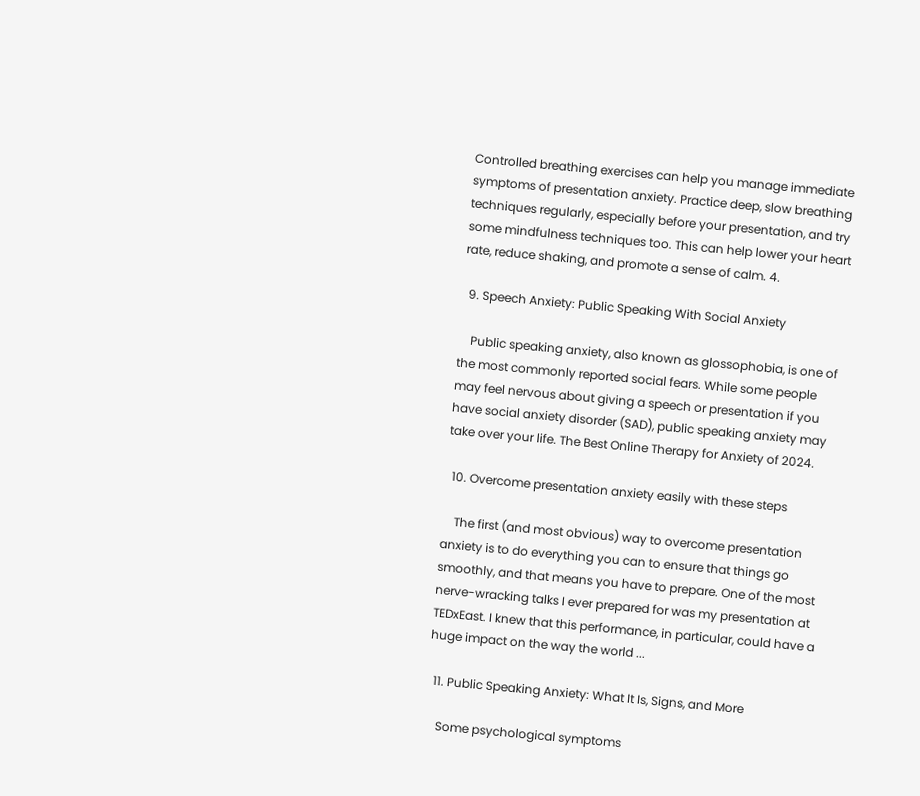Controlled breathing exercises can help you manage immediate symptoms of presentation anxiety. Practice deep, slow breathing techniques regularly, especially before your presentation, and try some mindfulness techniques too. This can help lower your heart rate, reduce shaking, and promote a sense of calm. 4.

  9. Speech Anxiety: Public Speaking With Social Anxiety

    Public speaking anxiety, also known as glossophobia, is one of the most commonly reported social fears. While some people may feel nervous about giving a speech or presentation if you have social anxiety disorder (SAD), public speaking anxiety may take over your life. The Best Online Therapy for Anxiety of 2024.

  10. Overcome presentation anxiety easily with these steps

    The first (and most obvious) way to overcome presentation anxiety is to do everything you can to ensure that things go smoothly, and that means you have to prepare. One of the most nerve-wracking talks I ever prepared for was my presentation at TEDxEast. I knew that this performance, in particular, could have a huge impact on the way the world ...

  11. Public Speaking Anxiety: What It Is, Signs, and More

    Some psychological symptoms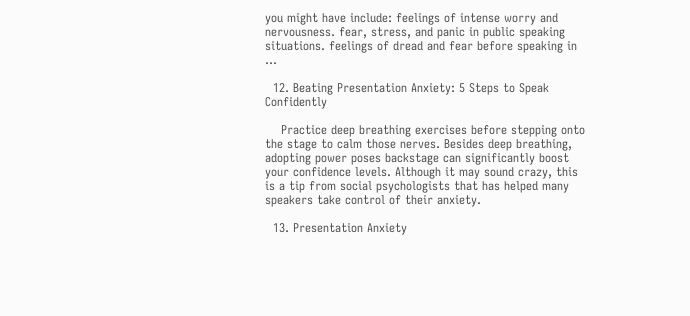you might have include: feelings of intense worry and nervousness. fear, stress, and panic in public speaking situations. feelings of dread and fear before speaking in ...

  12. Beating Presentation Anxiety: 5 Steps to Speak Confidently

    Practice deep breathing exercises before stepping onto the stage to calm those nerves. Besides deep breathing, adopting power poses backstage can significantly boost your confidence levels. Although it may sound crazy, this is a tip from social psychologists that has helped many speakers take control of their anxiety.

  13. Presentation Anxiety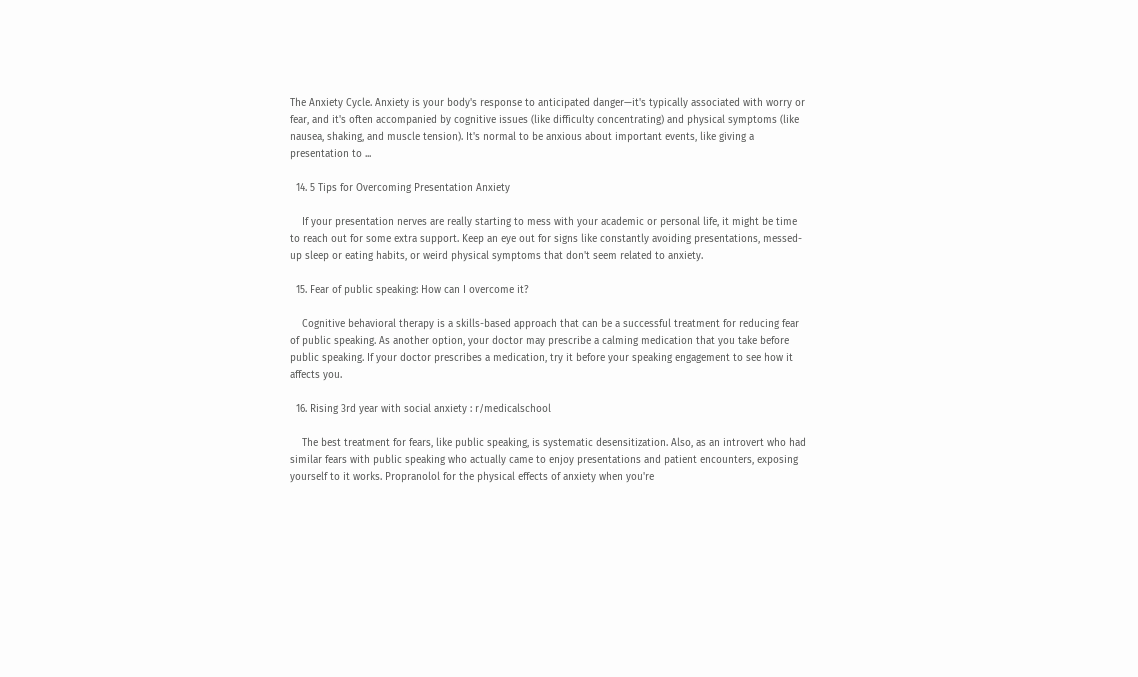The Anxiety Cycle. Anxiety is your body's response to anticipated danger—it's typically associated with worry or fear, and it's often accompanied by cognitive issues (like difficulty concentrating) and physical symptoms (like nausea, shaking, and muscle tension). It's normal to be anxious about important events, like giving a presentation to ...

  14. 5 Tips for Overcoming Presentation Anxiety

    If your presentation nerves are really starting to mess with your academic or personal life, it might be time to reach out for some extra support. Keep an eye out for signs like constantly avoiding presentations, messed-up sleep or eating habits, or weird physical symptoms that don't seem related to anxiety.

  15. Fear of public speaking: How can I overcome it?

    Cognitive behavioral therapy is a skills-based approach that can be a successful treatment for reducing fear of public speaking. As another option, your doctor may prescribe a calming medication that you take before public speaking. If your doctor prescribes a medication, try it before your speaking engagement to see how it affects you.

  16. Rising 3rd year with social anxiety : r/medicalschool

    The best treatment for fears, like public speaking, is systematic desensitization. Also, as an introvert who had similar fears with public speaking who actually came to enjoy presentations and patient encounters, exposing yourself to it works. Propranolol for the physical effects of anxiety when you're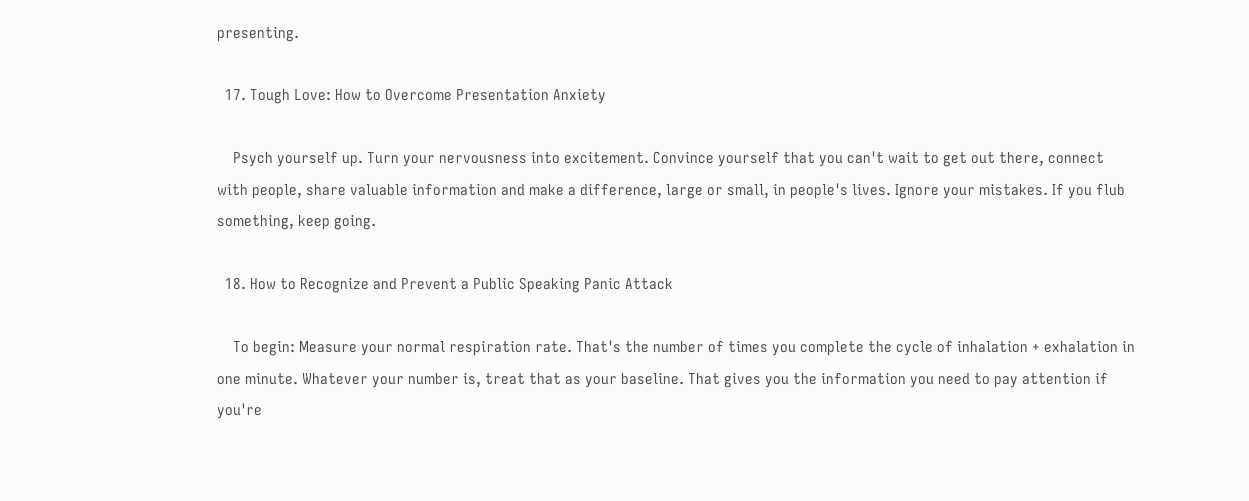presenting.

  17. Tough Love: How to Overcome Presentation Anxiety

    Psych yourself up. Turn your nervousness into excitement. Convince yourself that you can't wait to get out there, connect with people, share valuable information and make a difference, large or small, in people's lives. Ignore your mistakes. If you flub something, keep going.

  18. How to Recognize and Prevent a Public Speaking Panic Attack

    To begin: Measure your normal respiration rate. That's the number of times you complete the cycle of inhalation + exhalation in one minute. Whatever your number is, treat that as your baseline. That gives you the information you need to pay attention if you're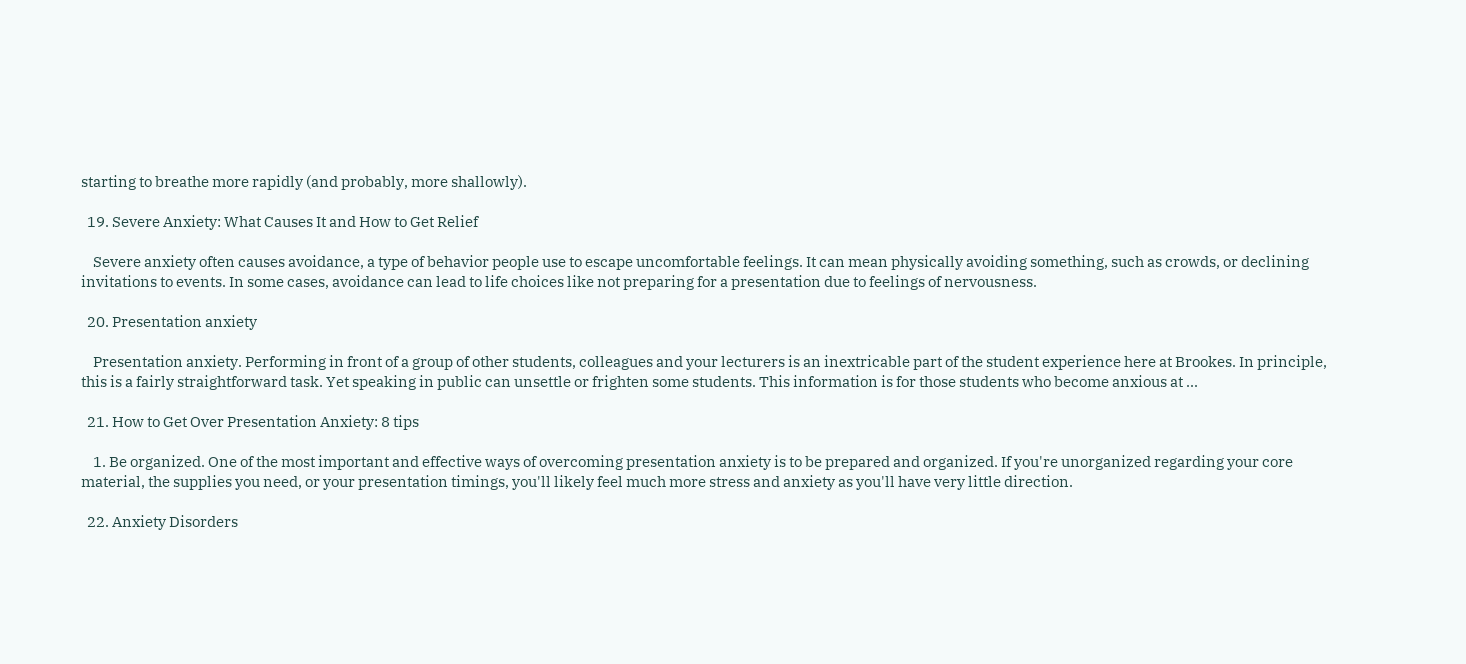starting to breathe more rapidly (and probably, more shallowly).

  19. Severe Anxiety: What Causes It and How to Get Relief

    Severe anxiety often causes avoidance, a type of behavior people use to escape uncomfortable feelings. It can mean physically avoiding something, such as crowds, or declining invitations to events. In some cases, avoidance can lead to life choices like not preparing for a presentation due to feelings of nervousness.

  20. Presentation anxiety

    Presentation anxiety. Performing in front of a group of other students, colleagues and your lecturers is an inextricable part of the student experience here at Brookes. In principle, this is a fairly straightforward task. Yet speaking in public can unsettle or frighten some students. This information is for those students who become anxious at ...

  21. How to Get Over Presentation Anxiety: 8 tips

    1. Be organized. One of the most important and effective ways of overcoming presentation anxiety is to be prepared and organized. If you're unorganized regarding your core material, the supplies you need, or your presentation timings, you'll likely feel much more stress and anxiety as you'll have very little direction.

  22. Anxiety Disorders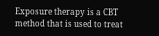Exposure therapy is a CBT method that is used to treat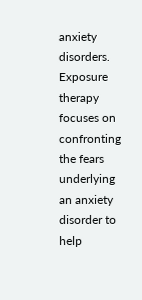anxiety disorders. Exposure therapy focuses on confronting the fears underlying an anxiety disorder to help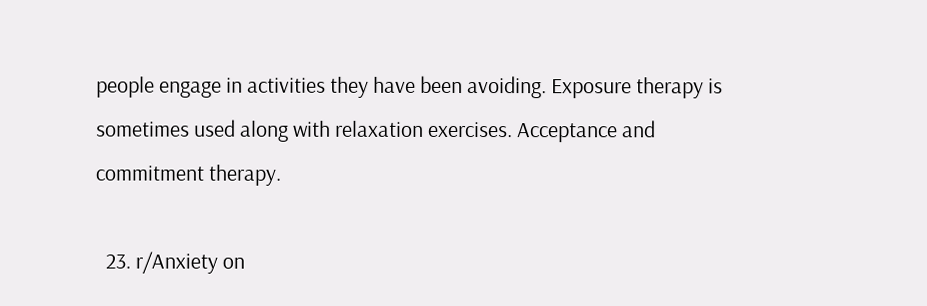people engage in activities they have been avoiding. Exposure therapy is sometimes used along with relaxation exercises. Acceptance and commitment therapy.

  23. r/Anxiety on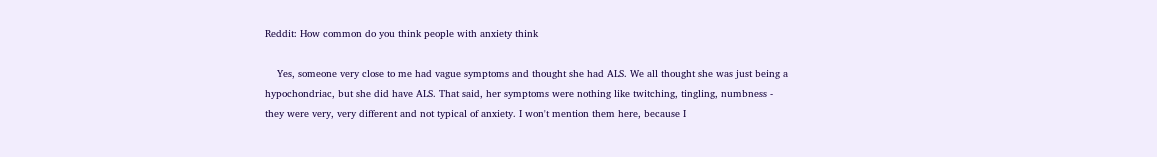Reddit: How common do you think people with anxiety think

    Yes, someone very close to me had vague symptoms and thought she had ALS. We all thought she was just being a hypochondriac, but she did have ALS. That said, her symptoms were nothing like twitching, tingling, numbness - they were very, very different and not typical of anxiety. I won't mention them here, because I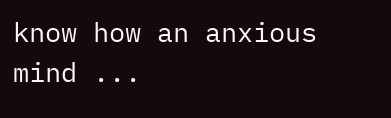know how an anxious mind ...